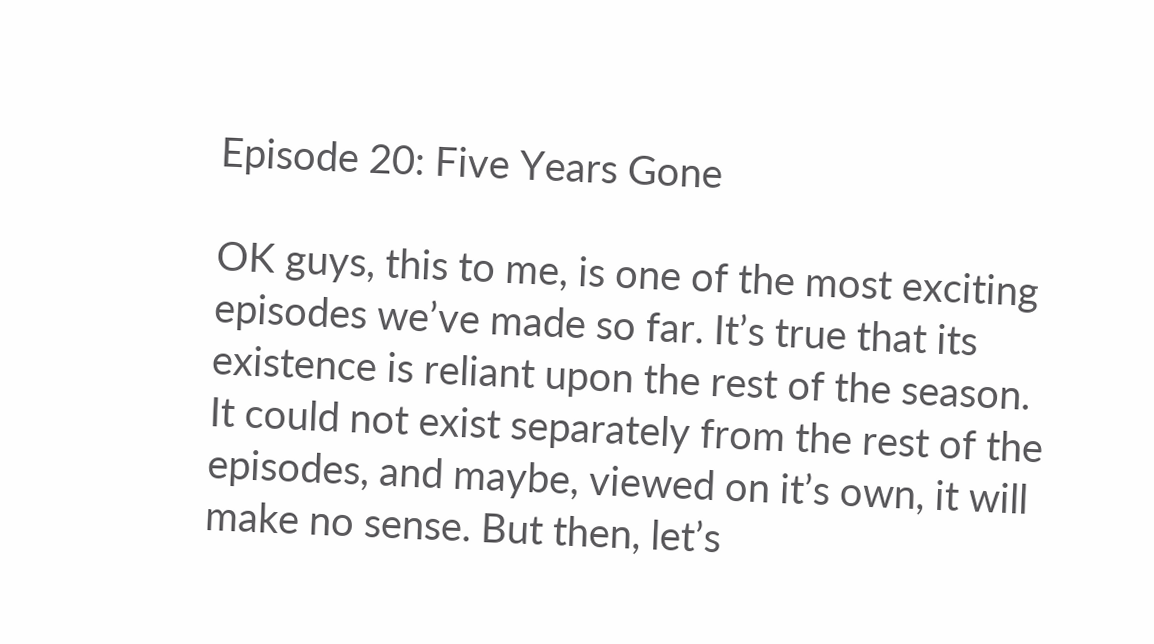Episode 20: Five Years Gone

OK guys, this to me, is one of the most exciting episodes we’ve made so far. It’s true that its existence is reliant upon the rest of the season. It could not exist separately from the rest of the episodes, and maybe, viewed on it’s own, it will make no sense. But then, let’s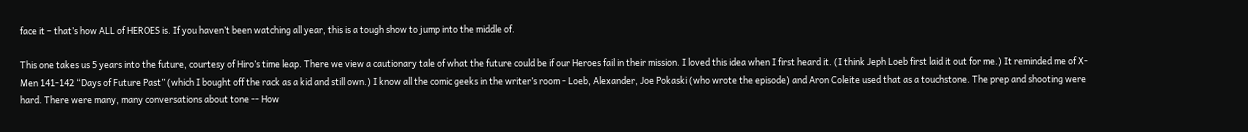face it – that’s how ALL of HEROES is. If you haven’t been watching all year, this is a tough show to jump into the middle of.

This one takes us 5 years into the future, courtesy of Hiro’s time leap. There we view a cautionary tale of what the future could be if our Heroes fail in their mission. I loved this idea when I first heard it. (I think Jeph Loeb first laid it out for me.) It reminded me of X-Men 141-142 “Days of Future Past” (which I bought off the rack as a kid and still own.) I know all the comic geeks in the writer’s room - Loeb, Alexander, Joe Pokaski (who wrote the episode) and Aron Coleite used that as a touchstone. The prep and shooting were hard. There were many, many conversations about tone -- How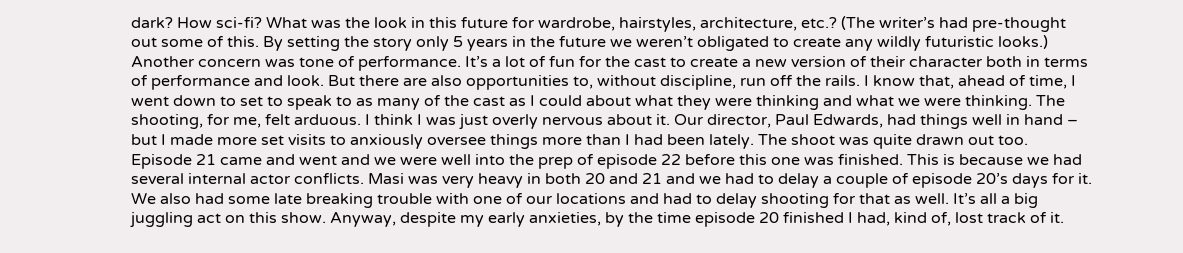dark? How sci-fi? What was the look in this future for wardrobe, hairstyles, architecture, etc.? (The writer’s had pre-thought out some of this. By setting the story only 5 years in the future we weren’t obligated to create any wildly futuristic looks.) Another concern was tone of performance. It’s a lot of fun for the cast to create a new version of their character both in terms of performance and look. But there are also opportunities to, without discipline, run off the rails. I know that, ahead of time, I went down to set to speak to as many of the cast as I could about what they were thinking and what we were thinking. The shooting, for me, felt arduous. I think I was just overly nervous about it. Our director, Paul Edwards, had things well in hand – but I made more set visits to anxiously oversee things more than I had been lately. The shoot was quite drawn out too. Episode 21 came and went and we were well into the prep of episode 22 before this one was finished. This is because we had several internal actor conflicts. Masi was very heavy in both 20 and 21 and we had to delay a couple of episode 20’s days for it. We also had some late breaking trouble with one of our locations and had to delay shooting for that as well. It’s all a big juggling act on this show. Anyway, despite my early anxieties, by the time episode 20 finished I had, kind of, lost track of it.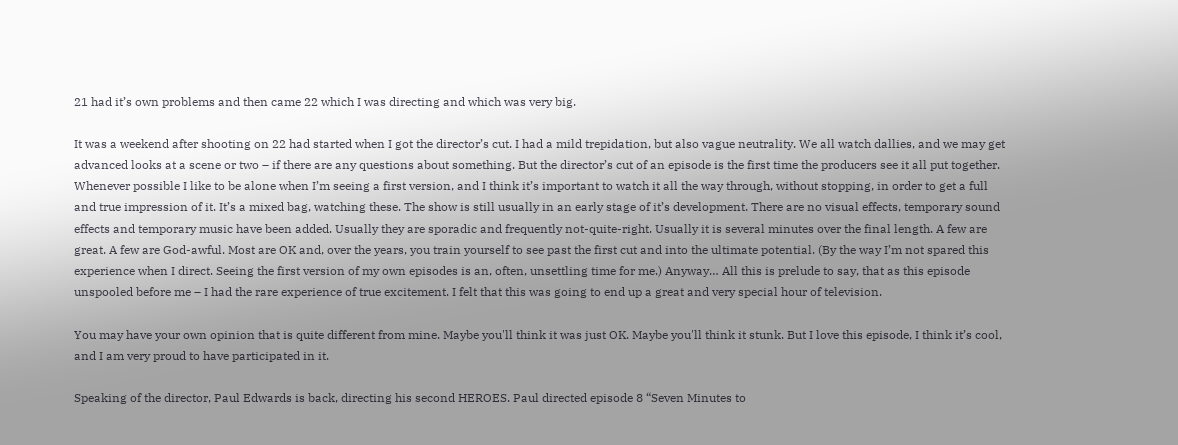21 had it’s own problems and then came 22 which I was directing and which was very big.

It was a weekend after shooting on 22 had started when I got the director’s cut. I had a mild trepidation, but also vague neutrality. We all watch dallies, and we may get advanced looks at a scene or two – if there are any questions about something. But the director’s cut of an episode is the first time the producers see it all put together. Whenever possible I like to be alone when I’m seeing a first version, and I think it’s important to watch it all the way through, without stopping, in order to get a full and true impression of it. It’s a mixed bag, watching these. The show is still usually in an early stage of it’s development. There are no visual effects, temporary sound effects and temporary music have been added. Usually they are sporadic and frequently not-quite-right. Usually it is several minutes over the final length. A few are great. A few are God-awful. Most are OK and, over the years, you train yourself to see past the first cut and into the ultimate potential. (By the way I’m not spared this experience when I direct. Seeing the first version of my own episodes is an, often, unsettling time for me.) Anyway… All this is prelude to say, that as this episode unspooled before me – I had the rare experience of true excitement. I felt that this was going to end up a great and very special hour of television.

You may have your own opinion that is quite different from mine. Maybe you'll think it was just OK. Maybe you'll think it stunk. But I love this episode, I think it’s cool, and I am very proud to have participated in it.

Speaking of the director, Paul Edwards is back, directing his second HEROES. Paul directed episode 8 “Seven Minutes to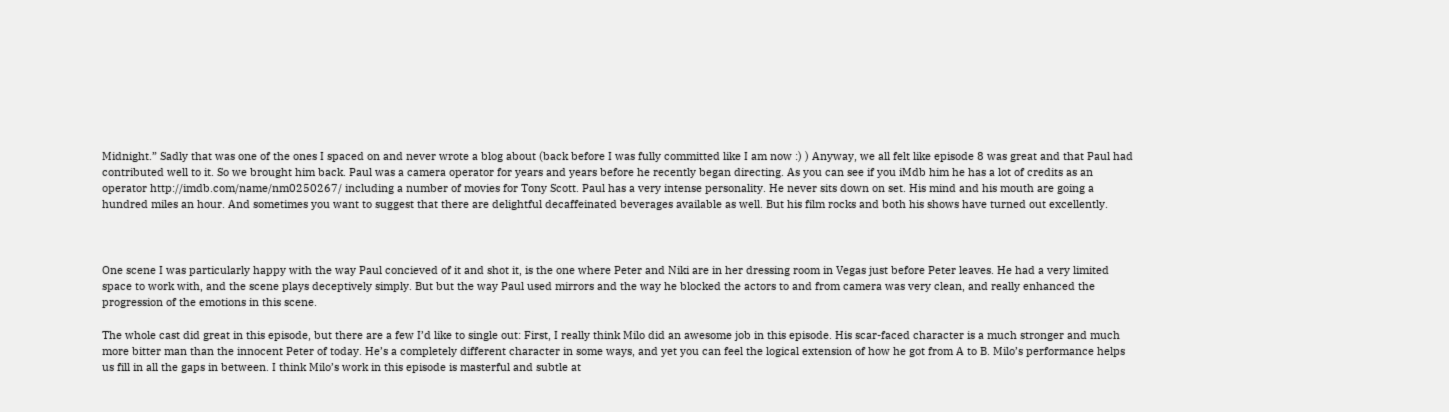Midnight.” Sadly that was one of the ones I spaced on and never wrote a blog about (back before I was fully committed like I am now :) ) Anyway, we all felt like episode 8 was great and that Paul had contributed well to it. So we brought him back. Paul was a camera operator for years and years before he recently began directing. As you can see if you iMdb him he has a lot of credits as an operator http://imdb.com/name/nm0250267/ including a number of movies for Tony Scott. Paul has a very intense personality. He never sits down on set. His mind and his mouth are going a hundred miles an hour. And sometimes you want to suggest that there are delightful decaffeinated beverages available as well. But his film rocks and both his shows have turned out excellently.



One scene I was particularly happy with the way Paul concieved of it and shot it, is the one where Peter and Niki are in her dressing room in Vegas just before Peter leaves. He had a very limited space to work with, and the scene plays deceptively simply. But but the way Paul used mirrors and the way he blocked the actors to and from camera was very clean, and really enhanced the progression of the emotions in this scene.

The whole cast did great in this episode, but there are a few I’d like to single out: First, I really think Milo did an awesome job in this episode. His scar-faced character is a much stronger and much more bitter man than the innocent Peter of today. He’s a completely different character in some ways, and yet you can feel the logical extension of how he got from A to B. Milo’s performance helps us fill in all the gaps in between. I think Milo’s work in this episode is masterful and subtle at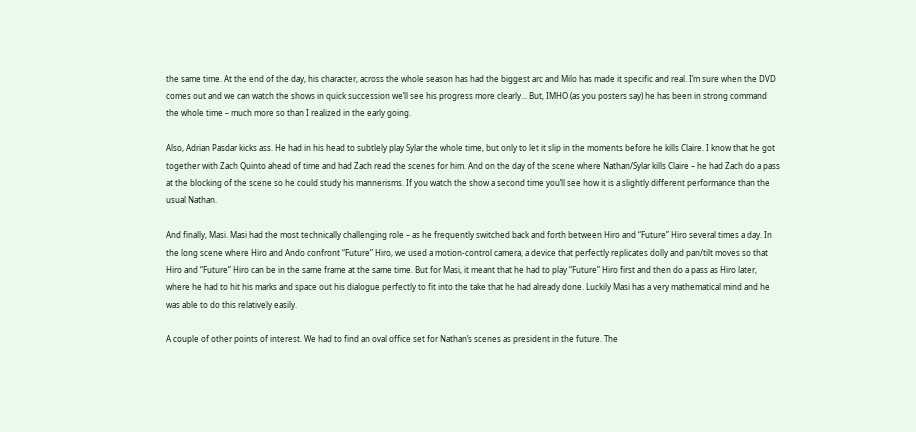the same time. At the end of the day, his character, across the whole season has had the biggest arc and Milo has made it specific and real. I’m sure when the DVD comes out and we can watch the shows in quick succession we’ll see his progress more clearly… But, IMHO (as you posters say) he has been in strong command the whole time – much more so than I realized in the early going.

Also, Adrian Pasdar kicks ass. He had in his head to subtlely play Sylar the whole time, but only to let it slip in the moments before he kills Claire. I know that he got together with Zach Quinto ahead of time and had Zach read the scenes for him. And on the day of the scene where Nathan/Sylar kills Claire – he had Zach do a pass at the blocking of the scene so he could study his mannerisms. If you watch the show a second time you’ll see how it is a slightly different performance than the usual Nathan.

And finally, Masi. Masi had the most technically challenging role – as he frequently switched back and forth between Hiro and “Future” Hiro several times a day. In the long scene where Hiro and Ando confront “Future” Hiro, we used a motion-control camera, a device that perfectly replicates dolly and pan/tilt moves so that Hiro and “Future” Hiro can be in the same frame at the same time. But for Masi, it meant that he had to play “Future” Hiro first and then do a pass as Hiro later, where he had to hit his marks and space out his dialogue perfectly to fit into the take that he had already done. Luckily Masi has a very mathematical mind and he was able to do this relatively easily.

A couple of other points of interest. We had to find an oval office set for Nathan’s scenes as president in the future. The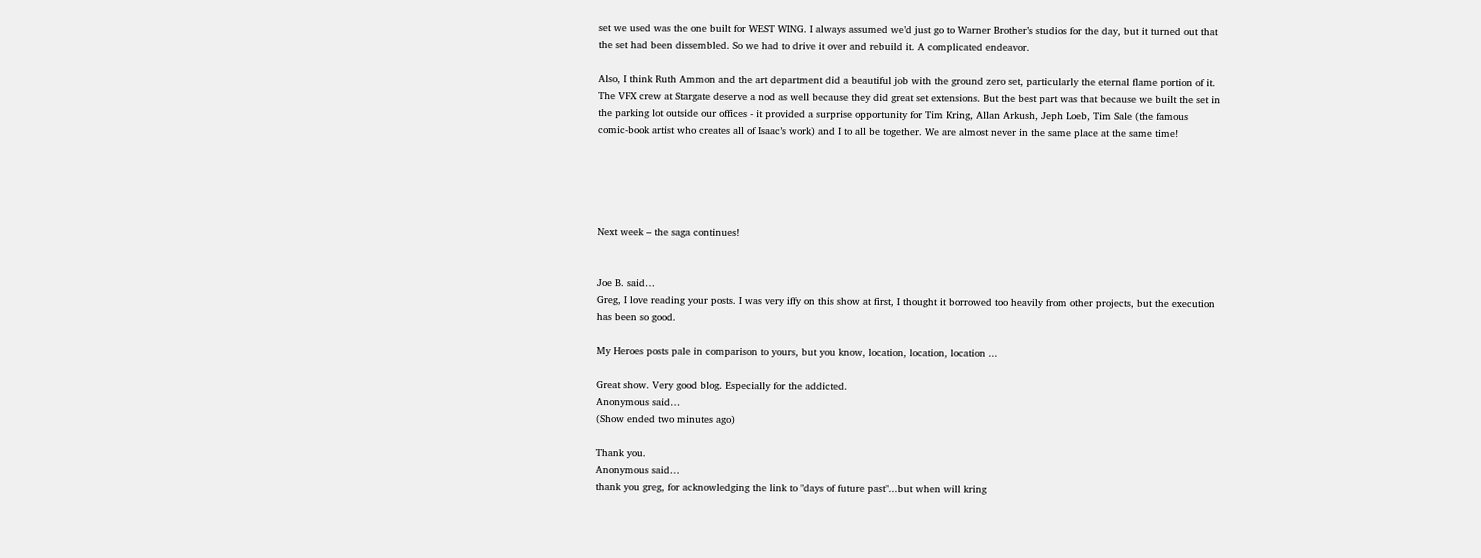set we used was the one built for WEST WING. I always assumed we’d just go to Warner Brother’s studios for the day, but it turned out that the set had been dissembled. So we had to drive it over and rebuild it. A complicated endeavor.

Also, I think Ruth Ammon and the art department did a beautiful job with the ground zero set, particularly the eternal flame portion of it. The VFX crew at Stargate deserve a nod as well because they did great set extensions. But the best part was that because we built the set in the parking lot outside our offices - it provided a surprise opportunity for Tim Kring, Allan Arkush, Jeph Loeb, Tim Sale (the famous comic-book artist who creates all of Isaac’s work) and I to all be together. We are almost never in the same place at the same time!





Next week – the saga continues!


Joe B. said…
Greg, I love reading your posts. I was very iffy on this show at first, I thought it borrowed too heavily from other projects, but the execution has been so good.

My Heroes posts pale in comparison to yours, but you know, location, location, location ...

Great show. Very good blog. Especially for the addicted.
Anonymous said…
(Show ended two minutes ago)

Thank you.
Anonymous said…
thank you greg, for acknowledging the link to "days of future past"...but when will kring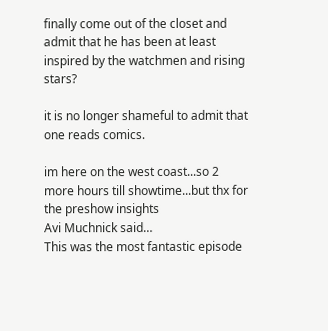finally come out of the closet and admit that he has been at least inspired by the watchmen and rising stars?

it is no longer shameful to admit that one reads comics.

im here on the west coast...so 2 more hours till showtime...but thx for the preshow insights
Avi Muchnick said…
This was the most fantastic episode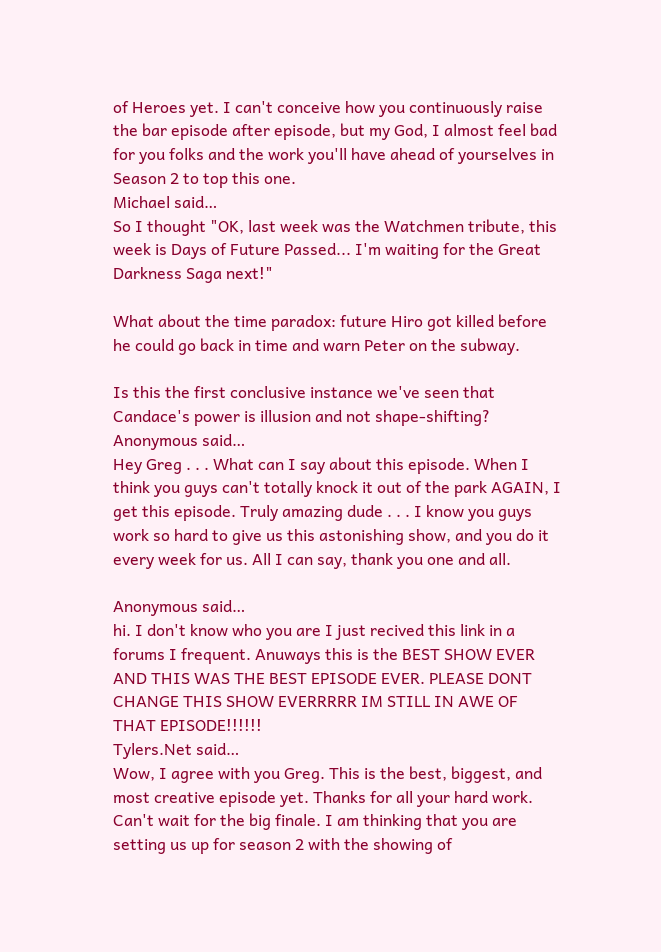of Heroes yet. I can't conceive how you continuously raise the bar episode after episode, but my God, I almost feel bad for you folks and the work you'll have ahead of yourselves in Season 2 to top this one.
Michael said…
So I thought "OK, last week was the Watchmen tribute, this week is Days of Future Passed... I'm waiting for the Great Darkness Saga next!"

What about the time paradox: future Hiro got killed before he could go back in time and warn Peter on the subway.

Is this the first conclusive instance we've seen that Candace's power is illusion and not shape-shifting?
Anonymous said…
Hey Greg . . . What can I say about this episode. When I think you guys can't totally knock it out of the park AGAIN, I get this episode. Truly amazing dude . . . I know you guys work so hard to give us this astonishing show, and you do it every week for us. All I can say, thank you one and all.

Anonymous said…
hi. I don't know who you are I just recived this link in a forums I frequent. Anuways this is the BEST SHOW EVER AND THIS WAS THE BEST EPISODE EVER. PLEASE DONT CHANGE THIS SHOW EVERRRRR IM STILL IN AWE OF THAT EPISODE!!!!!!
Tylers.Net said…
Wow, I agree with you Greg. This is the best, biggest, and most creative episode yet. Thanks for all your hard work. Can't wait for the big finale. I am thinking that you are setting us up for season 2 with the showing of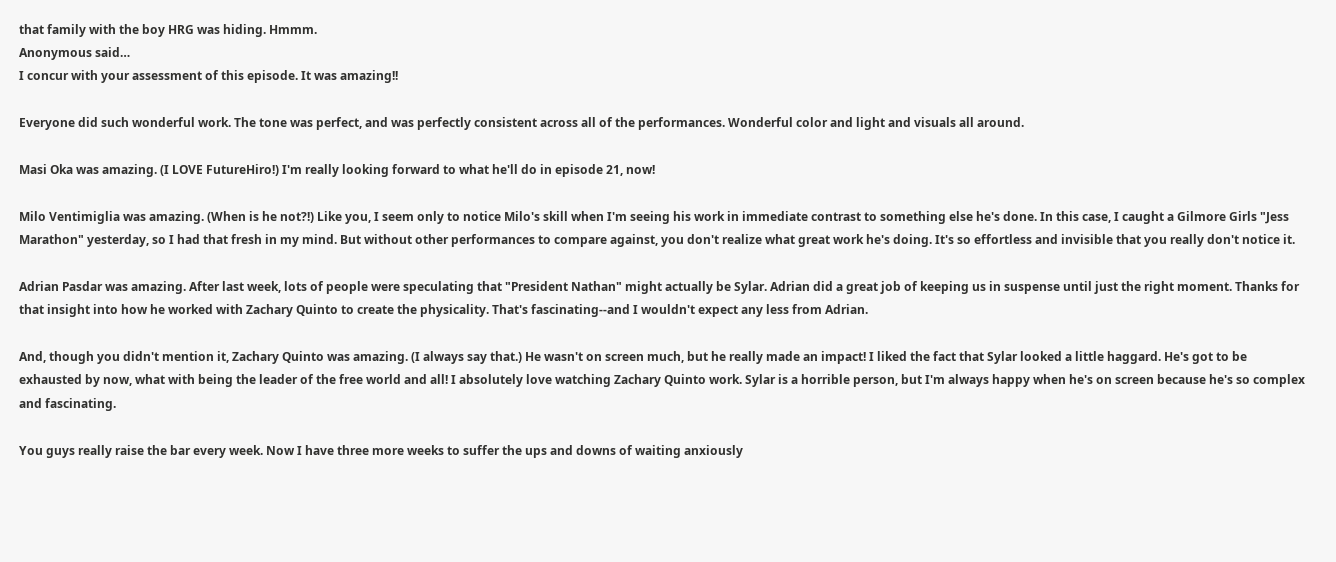that family with the boy HRG was hiding. Hmmm.
Anonymous said…
I concur with your assessment of this episode. It was amazing!!

Everyone did such wonderful work. The tone was perfect, and was perfectly consistent across all of the performances. Wonderful color and light and visuals all around.

Masi Oka was amazing. (I LOVE FutureHiro!) I'm really looking forward to what he'll do in episode 21, now!

Milo Ventimiglia was amazing. (When is he not?!) Like you, I seem only to notice Milo's skill when I'm seeing his work in immediate contrast to something else he's done. In this case, I caught a Gilmore Girls "Jess Marathon" yesterday, so I had that fresh in my mind. But without other performances to compare against, you don't realize what great work he's doing. It's so effortless and invisible that you really don't notice it.

Adrian Pasdar was amazing. After last week, lots of people were speculating that "President Nathan" might actually be Sylar. Adrian did a great job of keeping us in suspense until just the right moment. Thanks for that insight into how he worked with Zachary Quinto to create the physicality. That's fascinating--and I wouldn't expect any less from Adrian.

And, though you didn't mention it, Zachary Quinto was amazing. (I always say that.) He wasn't on screen much, but he really made an impact! I liked the fact that Sylar looked a little haggard. He's got to be exhausted by now, what with being the leader of the free world and all! I absolutely love watching Zachary Quinto work. Sylar is a horrible person, but I'm always happy when he's on screen because he's so complex and fascinating.

You guys really raise the bar every week. Now I have three more weeks to suffer the ups and downs of waiting anxiously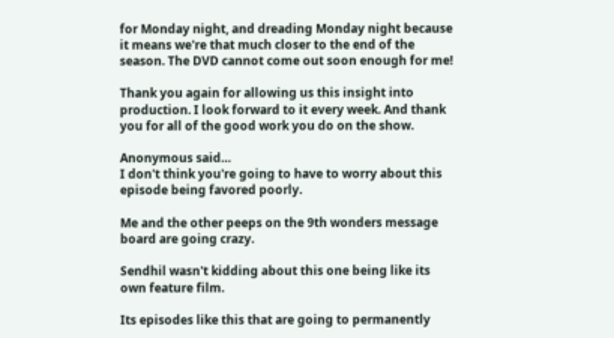for Monday night, and dreading Monday night because it means we're that much closer to the end of the season. The DVD cannot come out soon enough for me!

Thank you again for allowing us this insight into production. I look forward to it every week. And thank you for all of the good work you do on the show.

Anonymous said…
I don't think you're going to have to worry about this episode being favored poorly.

Me and the other peeps on the 9th wonders message board are going crazy.

Sendhil wasn't kidding about this one being like its own feature film.

Its episodes like this that are going to permanently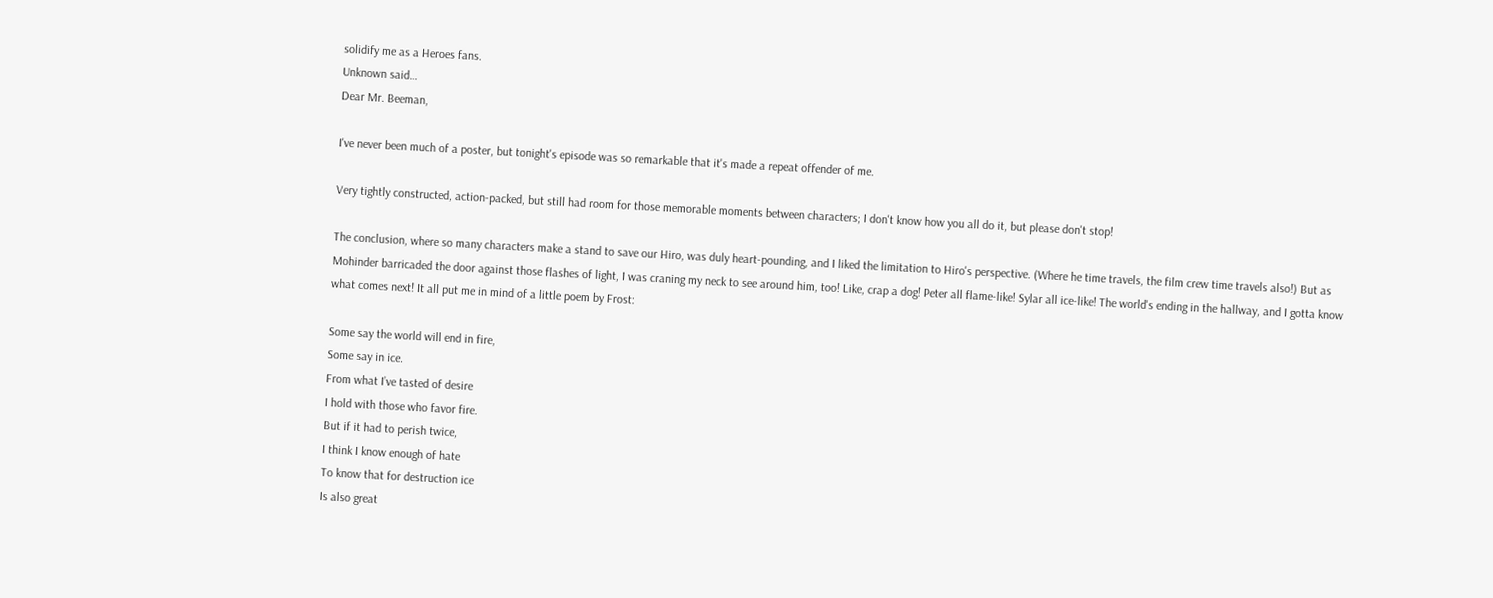solidify me as a Heroes fans.
Unknown said…
Dear Mr. Beeman,

I've never been much of a poster, but tonight's episode was so remarkable that it's made a repeat offender of me.

Very tightly constructed, action-packed, but still had room for those memorable moments between characters; I don't know how you all do it, but please don't stop!

The conclusion, where so many characters make a stand to save our Hiro, was duly heart-pounding, and I liked the limitation to Hiro's perspective. (Where he time travels, the film crew time travels also!) But as Mohinder barricaded the door against those flashes of light, I was craning my neck to see around him, too! Like, crap a dog! Peter all flame-like! Sylar all ice-like! The world's ending in the hallway, and I gotta know what comes next! It all put me in mind of a little poem by Frost:

Some say the world will end in fire,
Some say in ice.
From what I’ve tasted of desire
I hold with those who favor fire.
But if it had to perish twice,
I think I know enough of hate
To know that for destruction ice
Is also great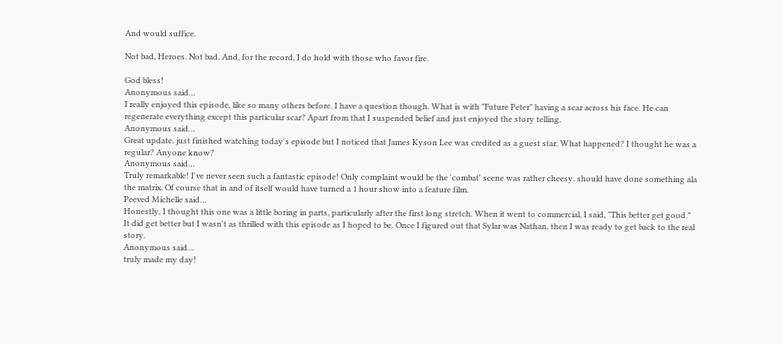And would suffice.

Not bad, Heroes. Not bad. And, for the record, I do hold with those who favor fire.

God bless!
Anonymous said…
I really enjoyed this episode, like so many others before. I have a question though. What is with "Future Peter" having a scar across his face. He can regenerate everything except this particular scar? Apart from that I suspended belief and just enjoyed the story telling.
Anonymous said…
Great update. just finished watching today's episode but I noticed that James Kyson Lee was credited as a guest star. What happened? I thought he was a regular? Anyone know?
Anonymous said…
Truly remarkable! I've never seen such a fantastic episode! Only complaint would be the 'combat' scene was rather cheesy. should have done something ala the matrix. Of course that in and of itself would have turned a 1 hour show into a feature film.
Peeved Michelle said…
Honestly, I thought this one was a little boring in parts, particularly after the first long stretch. When it went to commercial, I said, "This better get good." It did get better but I wasn't as thrilled with this episode as I hoped to be. Once I figured out that Sylar was Nathan, then I was ready to get back to the real story.
Anonymous said…
truly made my day!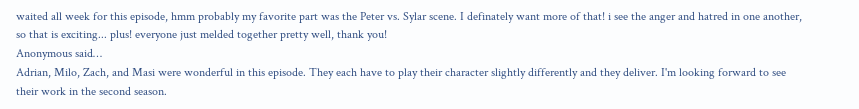waited all week for this episode, hmm probably my favorite part was the Peter vs. Sylar scene. I definately want more of that! i see the anger and hatred in one another, so that is exciting... plus! everyone just melded together pretty well, thank you!
Anonymous said…
Adrian, Milo, Zach, and Masi were wonderful in this episode. They each have to play their character slightly differently and they deliver. I'm looking forward to see their work in the second season.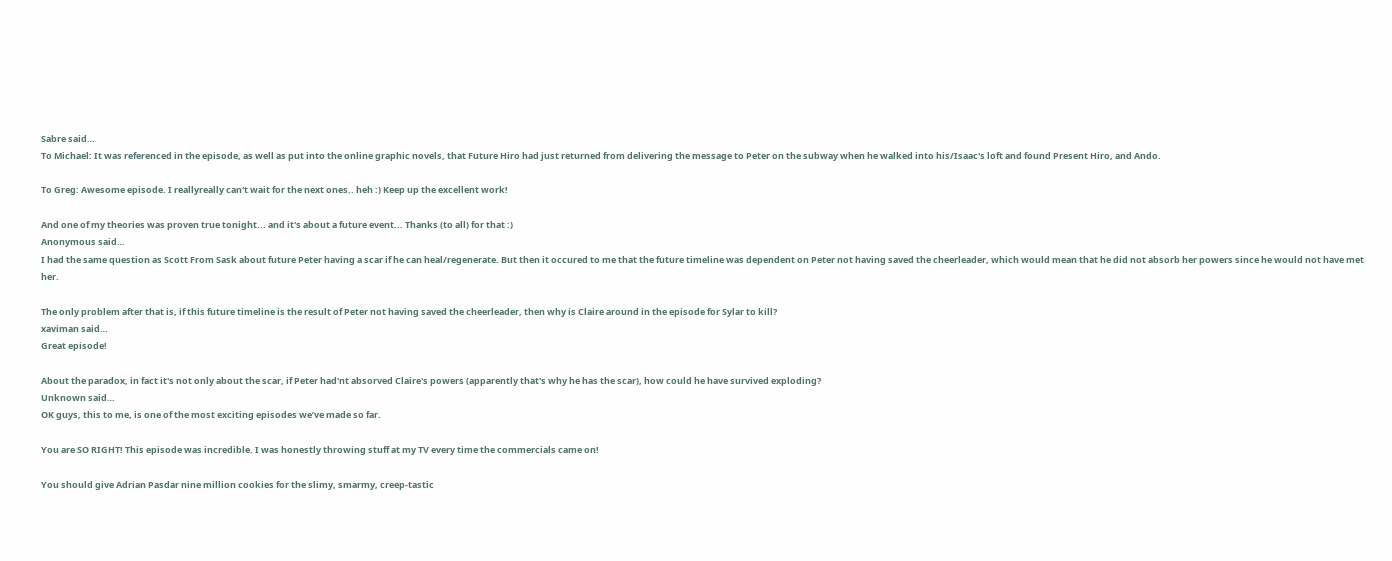Sabre said…
To Michael: It was referenced in the episode, as well as put into the online graphic novels, that Future Hiro had just returned from delivering the message to Peter on the subway when he walked into his/Isaac's loft and found Present Hiro, and Ando.

To Greg: Awesome episode. I reallyreally can't wait for the next ones.. heh :) Keep up the excellent work!

And one of my theories was proven true tonight... and it's about a future event... Thanks (to all) for that :)
Anonymous said…
I had the same question as Scott From Sask about future Peter having a scar if he can heal/regenerate. But then it occured to me that the future timeline was dependent on Peter not having saved the cheerleader, which would mean that he did not absorb her powers since he would not have met her.

The only problem after that is, if this future timeline is the result of Peter not having saved the cheerleader, then why is Claire around in the episode for Sylar to kill?
xaviman said…
Great episode!

About the paradox, in fact it's not only about the scar, if Peter had'nt absorved Claire's powers (apparently that's why he has the scar), how could he have survived exploding?
Unknown said…
OK guys, this to me, is one of the most exciting episodes we’ve made so far.

You are SO RIGHT! This episode was incredible. I was honestly throwing stuff at my TV every time the commercials came on!

You should give Adrian Pasdar nine million cookies for the slimy, smarmy, creep-tastic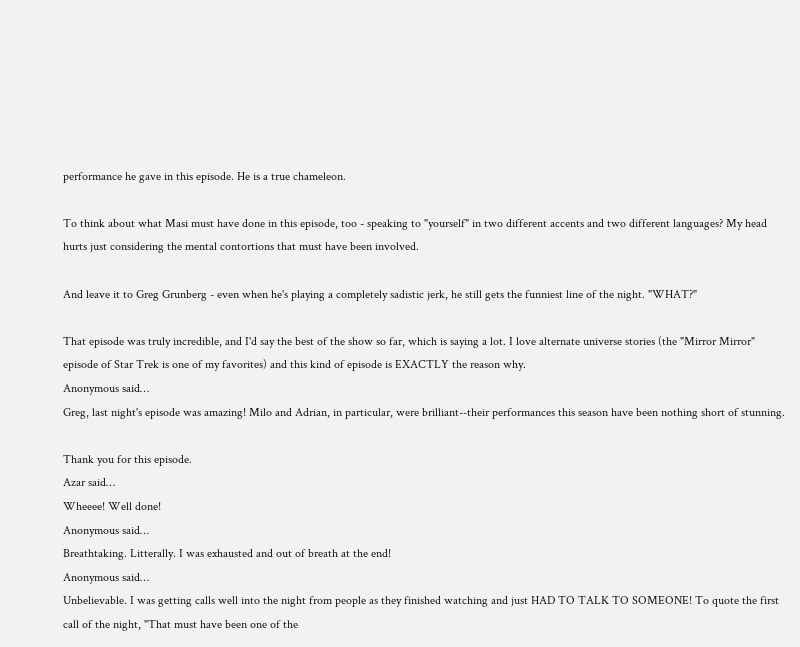performance he gave in this episode. He is a true chameleon.

To think about what Masi must have done in this episode, too - speaking to "yourself" in two different accents and two different languages? My head hurts just considering the mental contortions that must have been involved.

And leave it to Greg Grunberg - even when he's playing a completely sadistic jerk, he still gets the funniest line of the night. "WHAT?"

That episode was truly incredible, and I'd say the best of the show so far, which is saying a lot. I love alternate universe stories (the "Mirror Mirror" episode of Star Trek is one of my favorites) and this kind of episode is EXACTLY the reason why.
Anonymous said…
Greg, last night's episode was amazing! Milo and Adrian, in particular, were brilliant--their performances this season have been nothing short of stunning.

Thank you for this episode.
Azar said…
Wheeee! Well done!
Anonymous said…
Breathtaking. Litterally. I was exhausted and out of breath at the end!
Anonymous said…
Unbelievable. I was getting calls well into the night from people as they finished watching and just HAD TO TALK TO SOMEONE! To quote the first call of the night, "That must have been one of the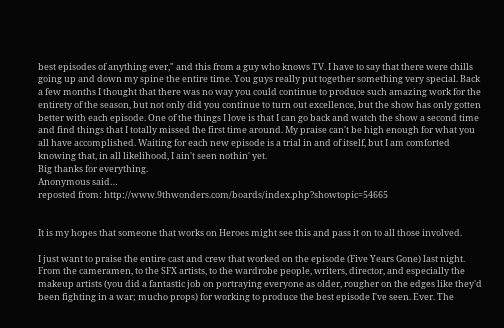best episodes of anything ever," and this from a guy who knows TV. I have to say that there were chills going up and down my spine the entire time. You guys really put together something very special. Back a few months I thought that there was no way you could continue to produce such amazing work for the entirety of the season, but not only did you continue to turn out excellence, but the show has only gotten better with each episode. One of the things I love is that I can go back and watch the show a second time and find things that I totally missed the first time around. My praise can't be high enough for what you all have accomplished. Waiting for each new episode is a trial in and of itself, but I am comforted knowing that, in all likelihood, I ain't seen nothin' yet.
Big thanks for everything.
Anonymous said…
reposted from: http://www.9thwonders.com/boards/index.php?showtopic=54665


It is my hopes that someone that works on Heroes might see this and pass it on to all those involved.

I just want to praise the entire cast and crew that worked on the episode (Five Years Gone) last night. From the cameramen, to the SFX artists, to the wardrobe people, writers, director, and especially the makeup artists (you did a fantastic job on portraying everyone as older, rougher on the edges like they'd been fighting in a war; mucho props) for working to produce the best episode I've seen. Ever. The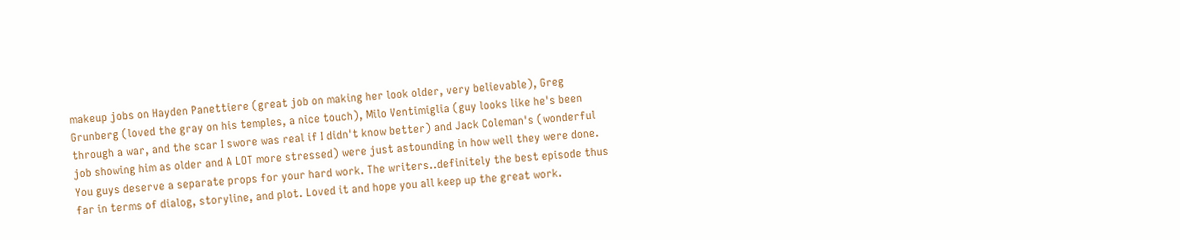makeup jobs on Hayden Panettiere (great job on making her look older, very believable), Greg Grunberg (loved the gray on his temples, a nice touch), Milo Ventimiglia (guy looks like he's been through a war, and the scar I swore was real if I didn't know better) and Jack Coleman's (wonderful job showing him as older and A LOT more stressed) were just astounding in how well they were done. You guys deserve a separate props for your hard work. The writers..definitely the best episode thus far in terms of dialog, storyline, and plot. Loved it and hope you all keep up the great work.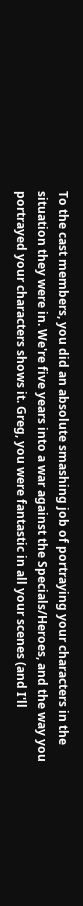To the cast members, you did an absolute smashing job of portraying your characters in the situation they were in. We're five years into a war against the Specials/Heroes, and the way you portrayed your characters shows it. Greg, you were fantastic in all your scenes (and I'll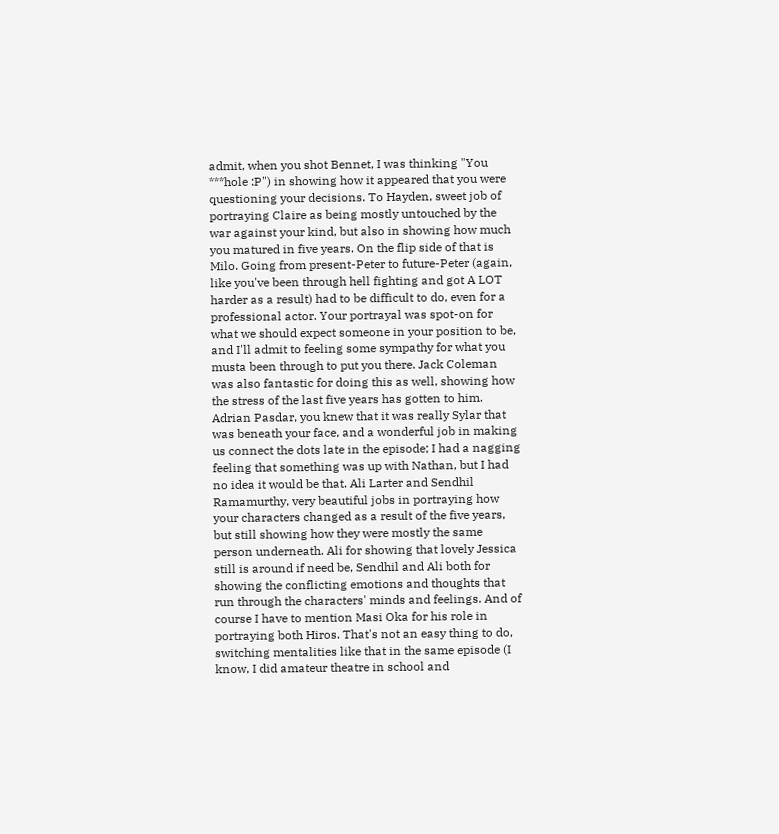admit, when you shot Bennet, I was thinking "You ***hole :P") in showing how it appeared that you were questioning your decisions. To Hayden, sweet job of portraying Claire as being mostly untouched by the war against your kind, but also in showing how much you matured in five years. On the flip side of that is Milo. Going from present-Peter to future-Peter (again, like you've been through hell fighting and got A LOT harder as a result) had to be difficult to do, even for a professional actor. Your portrayal was spot-on for what we should expect someone in your position to be, and I'll admit to feeling some sympathy for what you musta been through to put you there. Jack Coleman was also fantastic for doing this as well, showing how the stress of the last five years has gotten to him. Adrian Pasdar, you knew that it was really Sylar that was beneath your face, and a wonderful job in making us connect the dots late in the episode; I had a nagging feeling that something was up with Nathan, but I had no idea it would be that. Ali Larter and Sendhil Ramamurthy, very beautiful jobs in portraying how your characters changed as a result of the five years, but still showing how they were mostly the same person underneath. Ali for showing that lovely Jessica still is around if need be, Sendhil and Ali both for showing the conflicting emotions and thoughts that run through the characters' minds and feelings. And of course I have to mention Masi Oka for his role in portraying both Hiros. That's not an easy thing to do, switching mentalities like that in the same episode (I know, I did amateur theatre in school and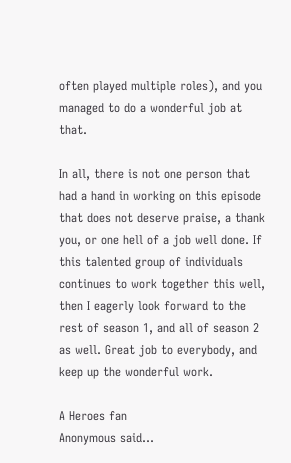often played multiple roles), and you managed to do a wonderful job at that.

In all, there is not one person that had a hand in working on this episode that does not deserve praise, a thank you, or one hell of a job well done. If this talented group of individuals continues to work together this well, then I eagerly look forward to the rest of season 1, and all of season 2 as well. Great job to everybody, and keep up the wonderful work.

A Heroes fan
Anonymous said…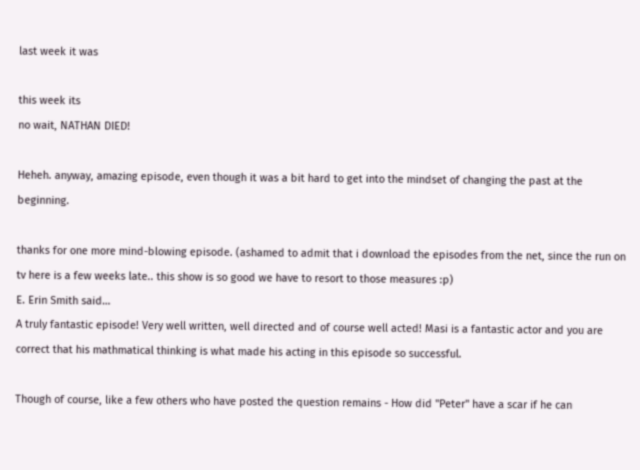last week it was

this week its
no wait, NATHAN DIED!

Heheh. anyway, amazing episode, even though it was a bit hard to get into the mindset of changing the past at the beginning.

thanks for one more mind-blowing episode. (ashamed to admit that i download the episodes from the net, since the run on tv here is a few weeks late.. this show is so good we have to resort to those measures :p)
E. Erin Smith said…
A truly fantastic episode! Very well written, well directed and of course well acted! Masi is a fantastic actor and you are correct that his mathmatical thinking is what made his acting in this episode so successful.

Though of course, like a few others who have posted the question remains - How did "Peter" have a scar if he can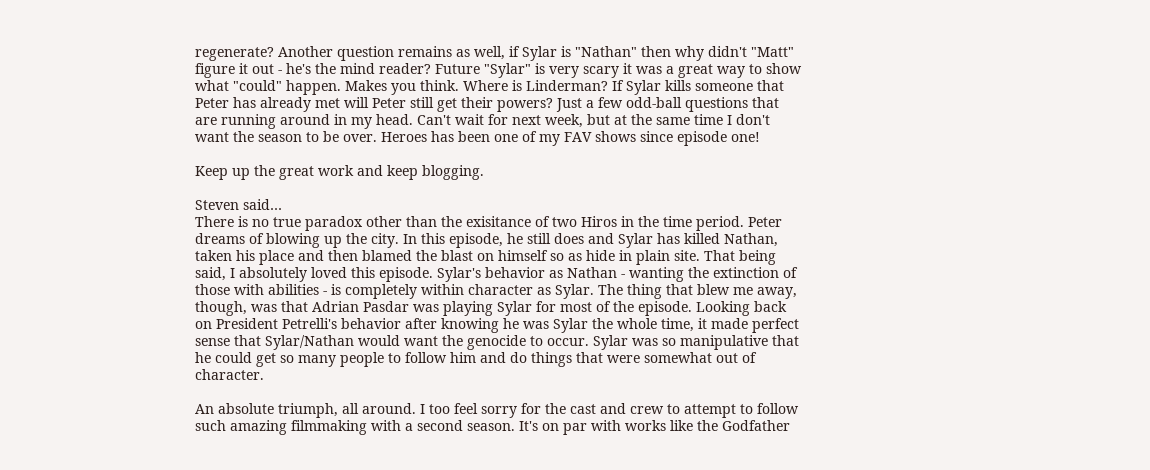regenerate? Another question remains as well, if Sylar is "Nathan" then why didn't "Matt" figure it out - he's the mind reader? Future "Sylar" is very scary it was a great way to show what "could" happen. Makes you think. Where is Linderman? If Sylar kills someone that Peter has already met will Peter still get their powers? Just a few odd-ball questions that are running around in my head. Can't wait for next week, but at the same time I don't want the season to be over. Heroes has been one of my FAV shows since episode one!

Keep up the great work and keep blogging.

Steven said…
There is no true paradox other than the exisitance of two Hiros in the time period. Peter dreams of blowing up the city. In this episode, he still does and Sylar has killed Nathan, taken his place and then blamed the blast on himself so as hide in plain site. That being said, I absolutely loved this episode. Sylar's behavior as Nathan - wanting the extinction of those with abilities - is completely within character as Sylar. The thing that blew me away, though, was that Adrian Pasdar was playing Sylar for most of the episode. Looking back on President Petrelli's behavior after knowing he was Sylar the whole time, it made perfect sense that Sylar/Nathan would want the genocide to occur. Sylar was so manipulative that he could get so many people to follow him and do things that were somewhat out of character.

An absolute triumph, all around. I too feel sorry for the cast and crew to attempt to follow such amazing filmmaking with a second season. It's on par with works like the Godfather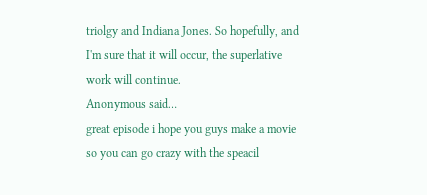triolgy and Indiana Jones. So hopefully, and I'm sure that it will occur, the superlative work will continue.
Anonymous said…
great episode i hope you guys make a movie so you can go crazy with the speacil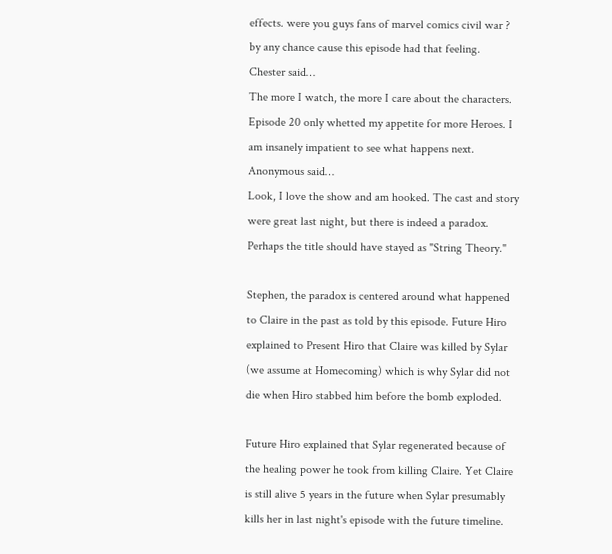effects. were you guys fans of marvel comics civil war ? by any chance cause this episode had that feeling.
Chester said…
The more I watch, the more I care about the characters. Episode 20 only whetted my appetite for more Heroes. I am insanely impatient to see what happens next.
Anonymous said…
Look, I love the show and am hooked. The cast and story were great last night, but there is indeed a paradox. Perhaps the title should have stayed as "String Theory."

Stephen, the paradox is centered around what happened to Claire in the past as told by this episode. Future Hiro explained to Present Hiro that Claire was killed by Sylar (we assume at Homecoming) which is why Sylar did not die when Hiro stabbed him before the bomb exploded.

Future Hiro explained that Sylar regenerated because of the healing power he took from killing Claire. Yet Claire is still alive 5 years in the future when Sylar presumably kills her in last night's episode with the future timeline.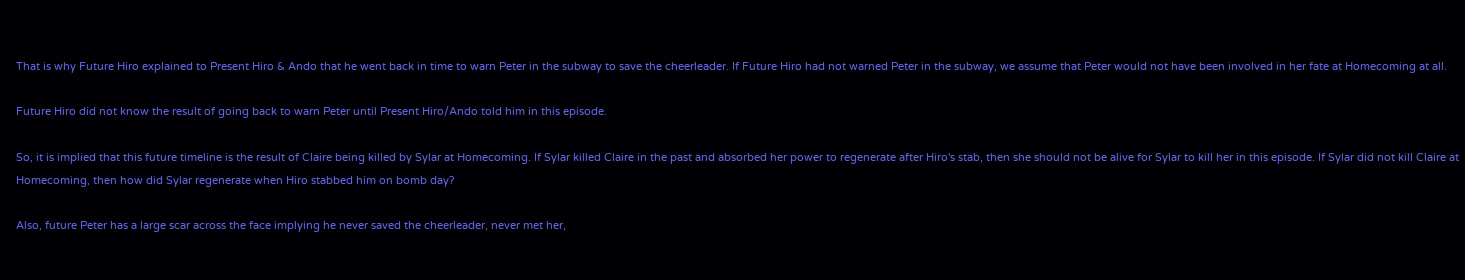That is why Future Hiro explained to Present Hiro & Ando that he went back in time to warn Peter in the subway to save the cheerleader. If Future Hiro had not warned Peter in the subway, we assume that Peter would not have been involved in her fate at Homecoming at all.

Future Hiro did not know the result of going back to warn Peter until Present Hiro/Ando told him in this episode.

So, it is implied that this future timeline is the result of Claire being killed by Sylar at Homecoming. If Sylar killed Claire in the past and absorbed her power to regenerate after Hiro's stab, then she should not be alive for Sylar to kill her in this episode. If Sylar did not kill Claire at Homecoming, then how did Sylar regenerate when Hiro stabbed him on bomb day?

Also, future Peter has a large scar across the face implying he never saved the cheerleader, never met her,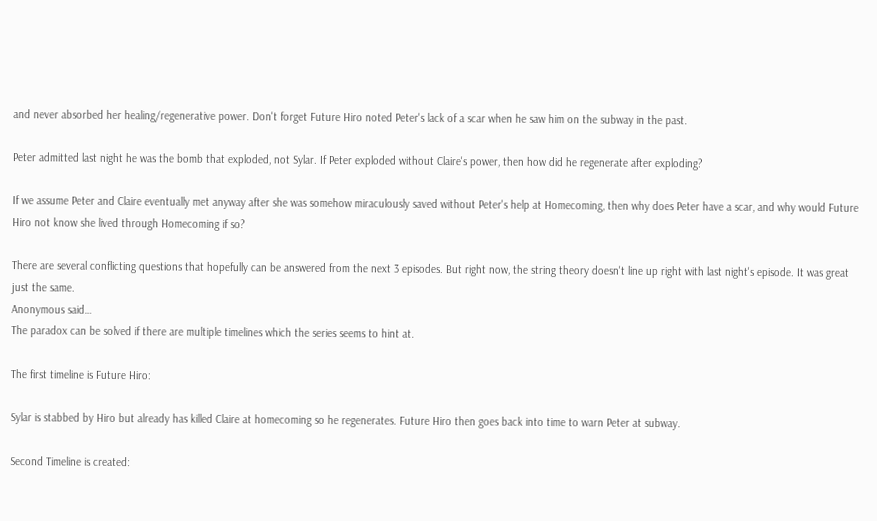and never absorbed her healing/regenerative power. Don't forget Future Hiro noted Peter's lack of a scar when he saw him on the subway in the past.

Peter admitted last night he was the bomb that exploded, not Sylar. If Peter exploded without Claire's power, then how did he regenerate after exploding?

If we assume Peter and Claire eventually met anyway after she was somehow miraculously saved without Peter's help at Homecoming, then why does Peter have a scar, and why would Future Hiro not know she lived through Homecoming if so?

There are several conflicting questions that hopefully can be answered from the next 3 episodes. But right now, the string theory doesn't line up right with last night's episode. It was great just the same.
Anonymous said…
The paradox can be solved if there are multiple timelines which the series seems to hint at.

The first timeline is Future Hiro:

Sylar is stabbed by Hiro but already has killed Claire at homecoming so he regenerates. Future Hiro then goes back into time to warn Peter at subway.

Second Timeline is created: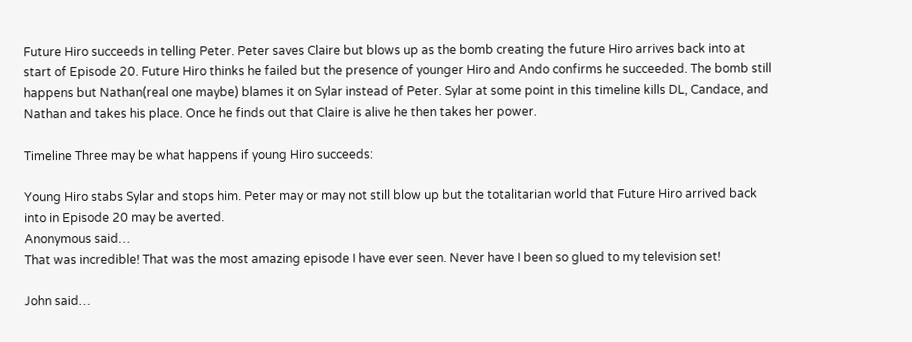Future Hiro succeeds in telling Peter. Peter saves Claire but blows up as the bomb creating the future Hiro arrives back into at start of Episode 20. Future Hiro thinks he failed but the presence of younger Hiro and Ando confirms he succeeded. The bomb still happens but Nathan(real one maybe) blames it on Sylar instead of Peter. Sylar at some point in this timeline kills DL, Candace, and Nathan and takes his place. Once he finds out that Claire is alive he then takes her power.

Timeline Three may be what happens if young Hiro succeeds:

Young Hiro stabs Sylar and stops him. Peter may or may not still blow up but the totalitarian world that Future Hiro arrived back into in Episode 20 may be averted.
Anonymous said…
That was incredible! That was the most amazing episode I have ever seen. Never have I been so glued to my television set!

John said…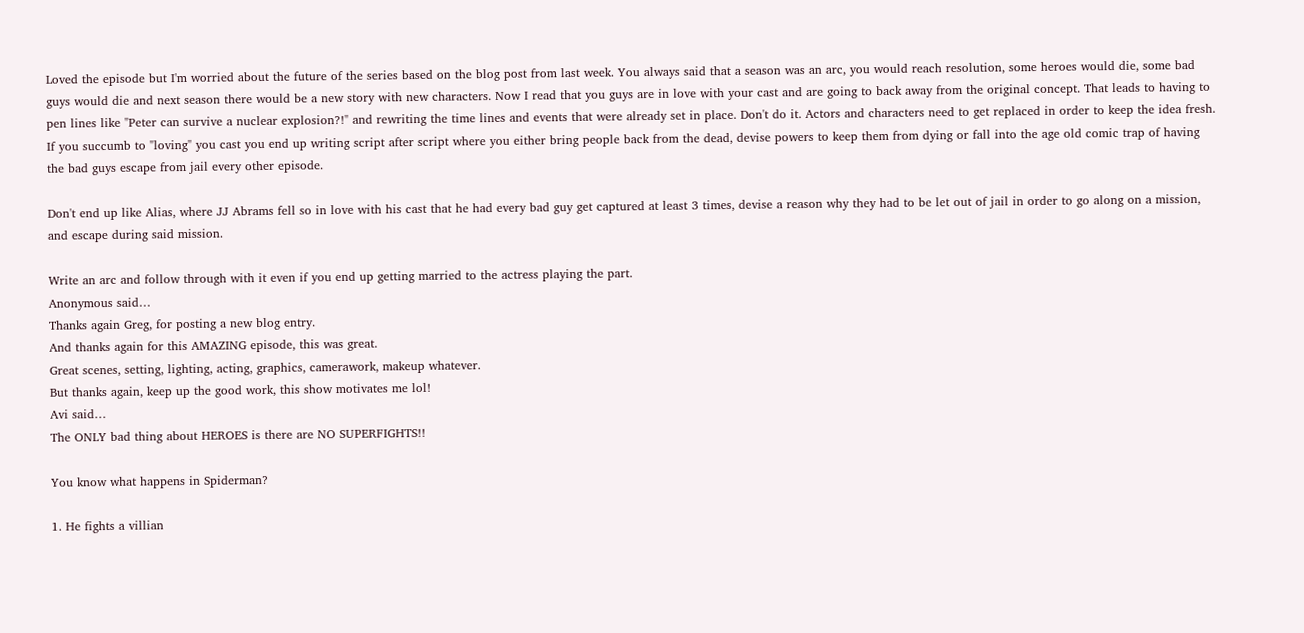Loved the episode but I'm worried about the future of the series based on the blog post from last week. You always said that a season was an arc, you would reach resolution, some heroes would die, some bad guys would die and next season there would be a new story with new characters. Now I read that you guys are in love with your cast and are going to back away from the original concept. That leads to having to pen lines like "Peter can survive a nuclear explosion?!" and rewriting the time lines and events that were already set in place. Don't do it. Actors and characters need to get replaced in order to keep the idea fresh. If you succumb to "loving" you cast you end up writing script after script where you either bring people back from the dead, devise powers to keep them from dying or fall into the age old comic trap of having the bad guys escape from jail every other episode.

Don't end up like Alias, where JJ Abrams fell so in love with his cast that he had every bad guy get captured at least 3 times, devise a reason why they had to be let out of jail in order to go along on a mission, and escape during said mission.

Write an arc and follow through with it even if you end up getting married to the actress playing the part.
Anonymous said…
Thanks again Greg, for posting a new blog entry.
And thanks again for this AMAZING episode, this was great.
Great scenes, setting, lighting, acting, graphics, camerawork, makeup whatever.
But thanks again, keep up the good work, this show motivates me lol!
Avi said…
The ONLY bad thing about HEROES is there are NO SUPERFIGHTS!!

You know what happens in Spiderman?

1. He fights a villian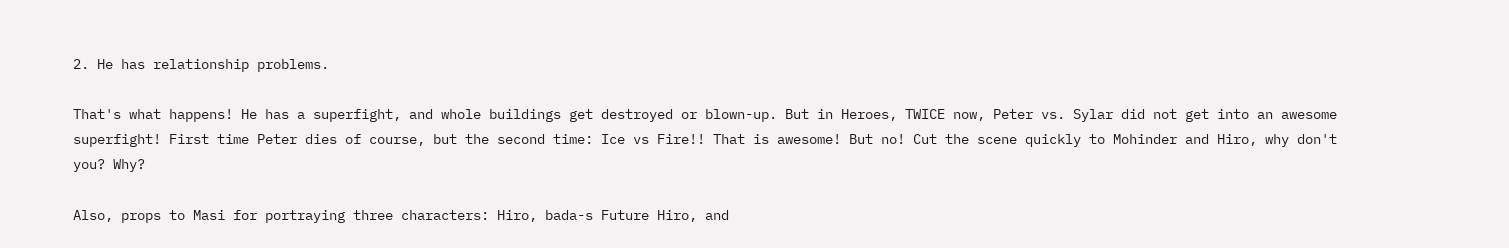2. He has relationship problems.

That's what happens! He has a superfight, and whole buildings get destroyed or blown-up. But in Heroes, TWICE now, Peter vs. Sylar did not get into an awesome superfight! First time Peter dies of course, but the second time: Ice vs Fire!! That is awesome! But no! Cut the scene quickly to Mohinder and Hiro, why don't you? Why?

Also, props to Masi for portraying three characters: Hiro, bada-s Future Hiro, and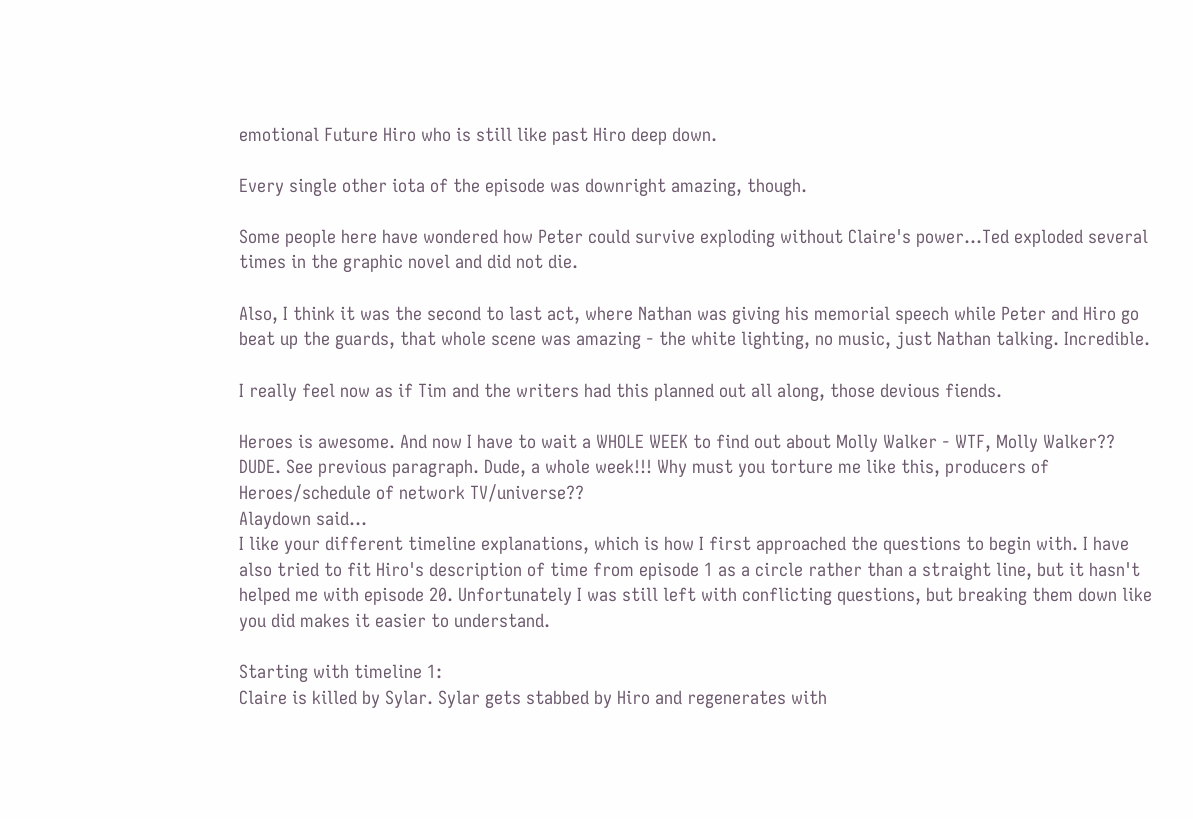emotional Future Hiro who is still like past Hiro deep down.

Every single other iota of the episode was downright amazing, though.

Some people here have wondered how Peter could survive exploding without Claire's power...Ted exploded several times in the graphic novel and did not die.

Also, I think it was the second to last act, where Nathan was giving his memorial speech while Peter and Hiro go beat up the guards, that whole scene was amazing - the white lighting, no music, just Nathan talking. Incredible.

I really feel now as if Tim and the writers had this planned out all along, those devious fiends.

Heroes is awesome. And now I have to wait a WHOLE WEEK to find out about Molly Walker - WTF, Molly Walker?? DUDE. See previous paragraph. Dude, a whole week!!! Why must you torture me like this, producers of Heroes/schedule of network TV/universe??
Alaydown said…
I like your different timeline explanations, which is how I first approached the questions to begin with. I have also tried to fit Hiro's description of time from episode 1 as a circle rather than a straight line, but it hasn't helped me with episode 20. Unfortunately I was still left with conflicting questions, but breaking them down like you did makes it easier to understand.

Starting with timeline 1:
Claire is killed by Sylar. Sylar gets stabbed by Hiro and regenerates with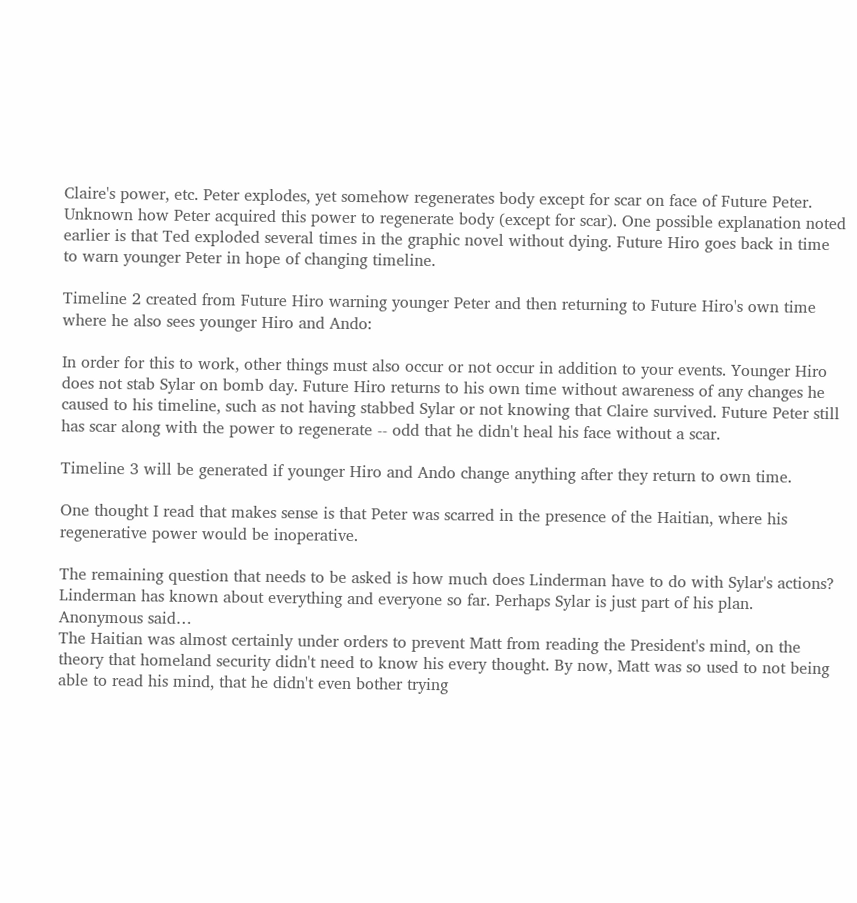Claire's power, etc. Peter explodes, yet somehow regenerates body except for scar on face of Future Peter. Unknown how Peter acquired this power to regenerate body (except for scar). One possible explanation noted earlier is that Ted exploded several times in the graphic novel without dying. Future Hiro goes back in time to warn younger Peter in hope of changing timeline.

Timeline 2 created from Future Hiro warning younger Peter and then returning to Future Hiro's own time where he also sees younger Hiro and Ando:

In order for this to work, other things must also occur or not occur in addition to your events. Younger Hiro does not stab Sylar on bomb day. Future Hiro returns to his own time without awareness of any changes he caused to his timeline, such as not having stabbed Sylar or not knowing that Claire survived. Future Peter still has scar along with the power to regenerate -- odd that he didn't heal his face without a scar.

Timeline 3 will be generated if younger Hiro and Ando change anything after they return to own time.

One thought I read that makes sense is that Peter was scarred in the presence of the Haitian, where his regenerative power would be inoperative.

The remaining question that needs to be asked is how much does Linderman have to do with Sylar's actions? Linderman has known about everything and everyone so far. Perhaps Sylar is just part of his plan.
Anonymous said…
The Haitian was almost certainly under orders to prevent Matt from reading the President's mind, on the theory that homeland security didn't need to know his every thought. By now, Matt was so used to not being able to read his mind, that he didn't even bother trying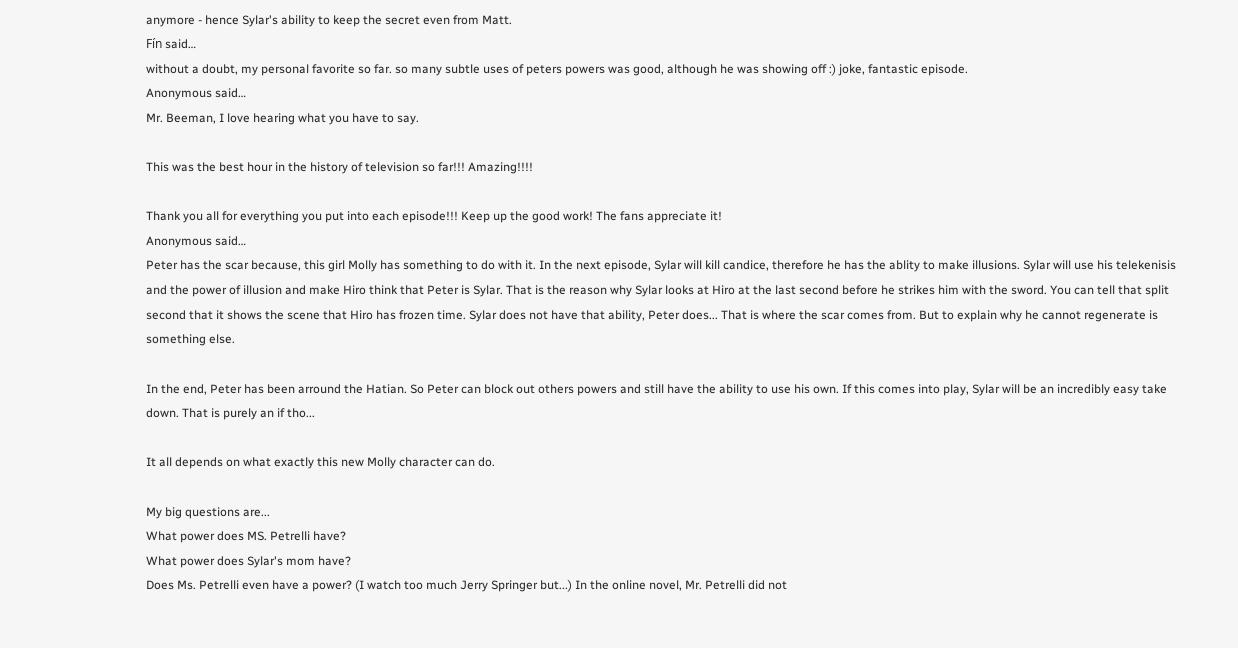anymore - hence Sylar's ability to keep the secret even from Matt.
Fín said…
without a doubt, my personal favorite so far. so many subtle uses of peters powers was good, although he was showing off :) joke, fantastic episode.
Anonymous said…
Mr. Beeman, I love hearing what you have to say.

This was the best hour in the history of television so far!!! Amazing!!!!

Thank you all for everything you put into each episode!!! Keep up the good work! The fans appreciate it!
Anonymous said…
Peter has the scar because, this girl Molly has something to do with it. In the next episode, Sylar will kill candice, therefore he has the ablity to make illusions. Sylar will use his telekenisis and the power of illusion and make Hiro think that Peter is Sylar. That is the reason why Sylar looks at Hiro at the last second before he strikes him with the sword. You can tell that split second that it shows the scene that Hiro has frozen time. Sylar does not have that ability, Peter does... That is where the scar comes from. But to explain why he cannot regenerate is something else.

In the end, Peter has been arround the Hatian. So Peter can block out others powers and still have the ability to use his own. If this comes into play, Sylar will be an incredibly easy take down. That is purely an if tho...

It all depends on what exactly this new Molly character can do.

My big questions are...
What power does MS. Petrelli have?
What power does Sylar's mom have?
Does Ms. Petrelli even have a power? (I watch too much Jerry Springer but...) In the online novel, Mr. Petrelli did not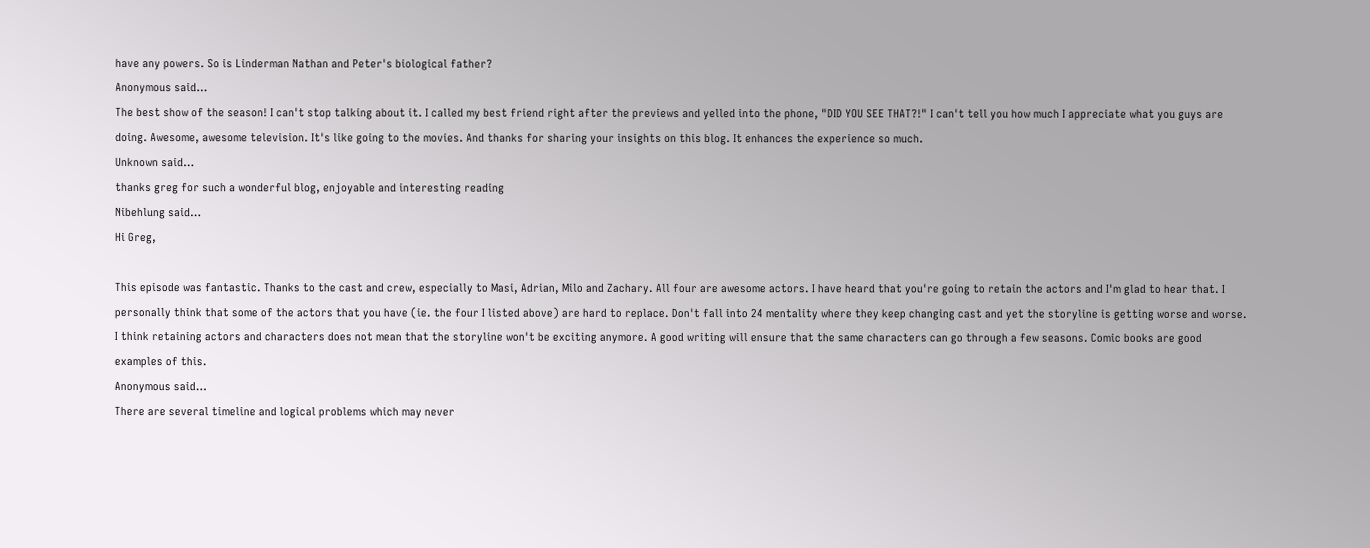have any powers. So is Linderman Nathan and Peter's biological father?
Anonymous said…
The best show of the season! I can't stop talking about it. I called my best friend right after the previews and yelled into the phone, "DID YOU SEE THAT?!" I can't tell you how much I appreciate what you guys are doing. Awesome, awesome television. It's like going to the movies. And thanks for sharing your insights on this blog. It enhances the experience so much.
Unknown said…
thanks greg for such a wonderful blog, enjoyable and interesting reading
Nibehlung said…
Hi Greg,

This episode was fantastic. Thanks to the cast and crew, especially to Masi, Adrian, Milo and Zachary. All four are awesome actors. I have heard that you're going to retain the actors and I'm glad to hear that. I personally think that some of the actors that you have (ie. the four I listed above) are hard to replace. Don't fall into 24 mentality where they keep changing cast and yet the storyline is getting worse and worse. I think retaining actors and characters does not mean that the storyline won't be exciting anymore. A good writing will ensure that the same characters can go through a few seasons. Comic books are good examples of this.
Anonymous said…
There are several timeline and logical problems which may never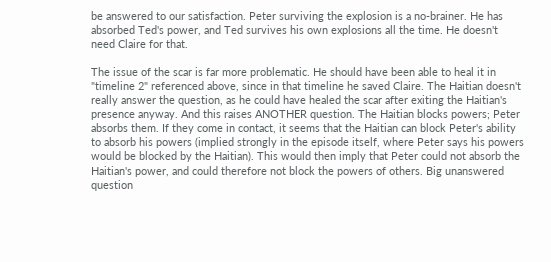be answered to our satisfaction. Peter surviving the explosion is a no-brainer. He has absorbed Ted's power, and Ted survives his own explosions all the time. He doesn't need Claire for that.

The issue of the scar is far more problematic. He should have been able to heal it in "timeline 2" referenced above, since in that timeline he saved Claire. The Haitian doesn't really answer the question, as he could have healed the scar after exiting the Haitian's presence anyway. And this raises ANOTHER question. The Haitian blocks powers; Peter absorbs them. If they come in contact, it seems that the Haitian can block Peter's ability to absorb his powers (implied strongly in the episode itself, where Peter says his powers would be blocked by the Haitian). This would then imply that Peter could not absorb the Haitian's power, and could therefore not block the powers of others. Big unanswered question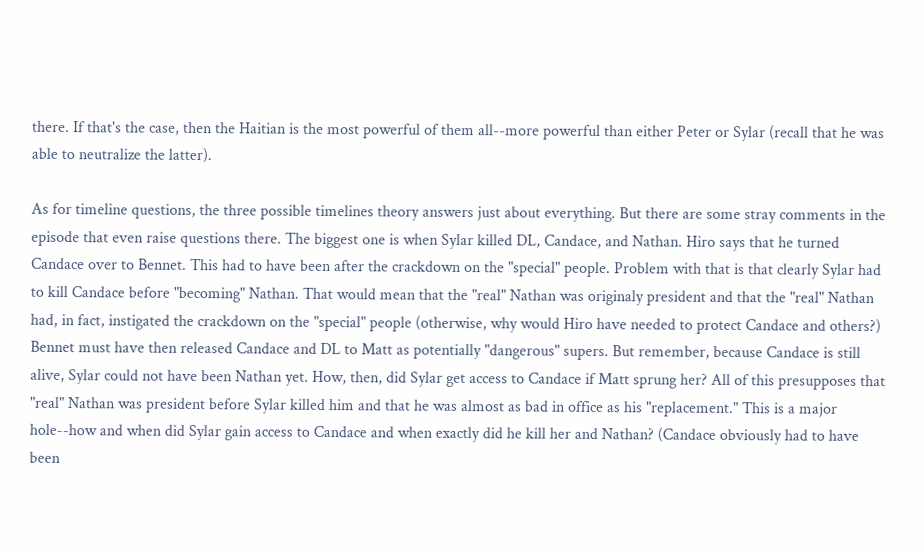there. If that's the case, then the Haitian is the most powerful of them all--more powerful than either Peter or Sylar (recall that he was able to neutralize the latter).

As for timeline questions, the three possible timelines theory answers just about everything. But there are some stray comments in the episode that even raise questions there. The biggest one is when Sylar killed DL, Candace, and Nathan. Hiro says that he turned Candace over to Bennet. This had to have been after the crackdown on the "special" people. Problem with that is that clearly Sylar had to kill Candace before "becoming" Nathan. That would mean that the "real" Nathan was originaly president and that the "real" Nathan had, in fact, instigated the crackdown on the "special" people (otherwise, why would Hiro have needed to protect Candace and others?) Bennet must have then released Candace and DL to Matt as potentially "dangerous" supers. But remember, because Candace is still alive, Sylar could not have been Nathan yet. How, then, did Sylar get access to Candace if Matt sprung her? All of this presupposes that "real" Nathan was president before Sylar killed him and that he was almost as bad in office as his "replacement." This is a major hole--how and when did Sylar gain access to Candace and when exactly did he kill her and Nathan? (Candace obviously had to have been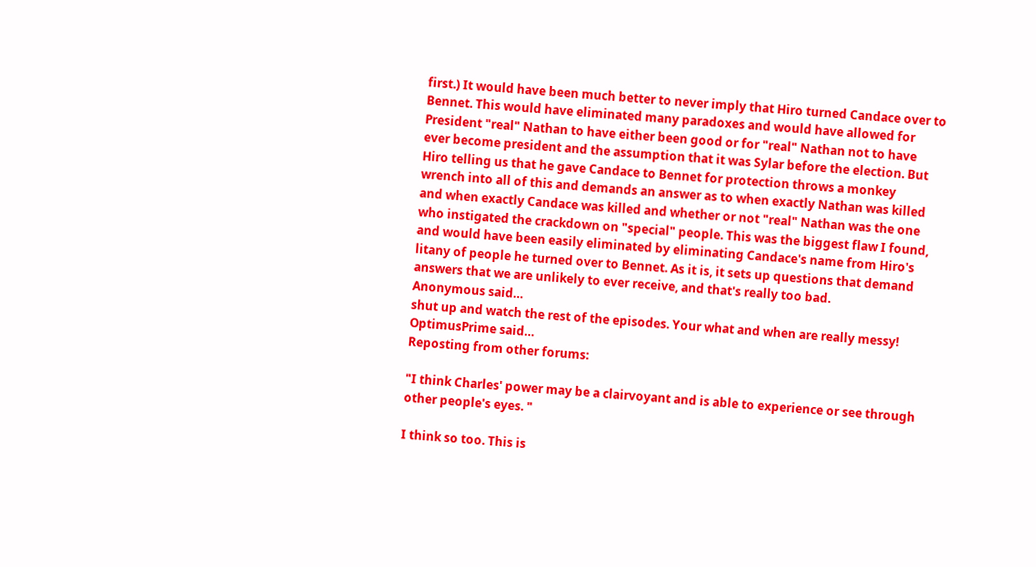first.) It would have been much better to never imply that Hiro turned Candace over to Bennet. This would have eliminated many paradoxes and would have allowed for President "real" Nathan to have either been good or for "real" Nathan not to have ever become president and the assumption that it was Sylar before the election. But Hiro telling us that he gave Candace to Bennet for protection throws a monkey wrench into all of this and demands an answer as to when exactly Nathan was killed and when exactly Candace was killed and whether or not "real" Nathan was the one who instigated the crackdown on "special" people. This was the biggest flaw I found, and would have been easily eliminated by eliminating Candace's name from Hiro's litany of people he turned over to Bennet. As it is, it sets up questions that demand answers that we are unlikely to ever receive, and that's really too bad.
Anonymous said…
shut up and watch the rest of the episodes. Your what and when are really messy!
OptimusPrime said…
Reposting from other forums:

"I think Charles' power may be a clairvoyant and is able to experience or see through other people's eyes. "

I think so too. This is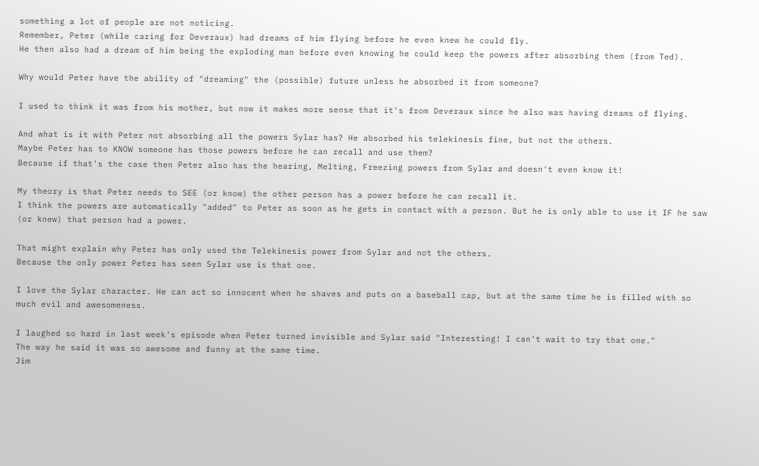something a lot of people are not noticing.
Remember, Peter (while caring for Deveraux) had dreams of him flying before he even knew he could fly.
He then also had a dream of him being the exploding man before even knowing he could keep the powers after absorbing them (from Ted).

Why would Peter have the ability of "dreaming" the (possible) future unless he absorbed it from someone?

I used to think it was from his mother, but now it makes more sense that it's from Deveraux since he also was having dreams of flying.

And what is it with Peter not absorbing all the powers Sylar has? He absorbed his telekinesis fine, but not the others.
Maybe Peter has to KNOW someone has those powers before he can recall and use them?
Because if that's the case then Peter also has the hearing, Melting, Freezing powers from Sylar and doesn't even know it!

My theory is that Peter needs to SEE (or know) the other person has a power before he can recall it.
I think the powers are automatically "added" to Peter as soon as he gets in contact with a person. But he is only able to use it IF he saw (or knew) that person had a power.

That might explain why Peter has only used the Telekinesis power from Sylar and not the others.
Because the only power Peter has seen Sylar use is that one.

I love the Sylar character. He can act so innocent when he shaves and puts on a baseball cap, but at the same time he is filled with so much evil and awesomeness.

I laughed so hard in last week's episode when Peter turned invisible and Sylar said "Interesting! I can't wait to try that one."
The way he said it was so awesome and funny at the same time.
Jim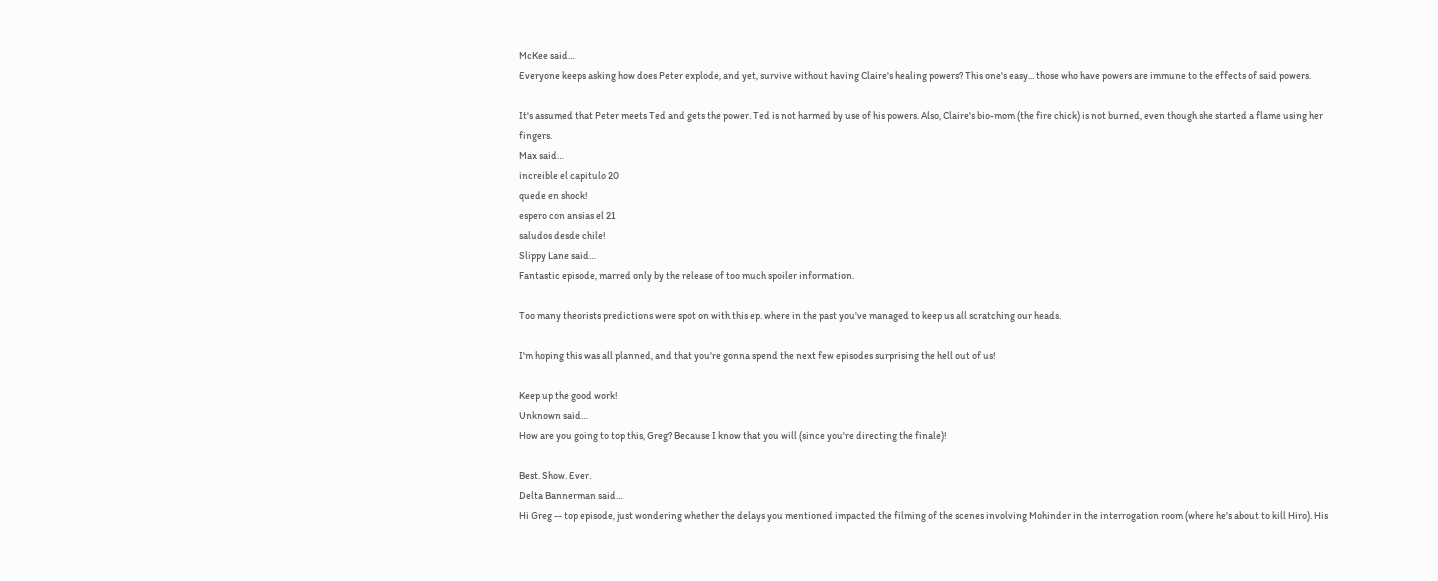McKee said…
Everyone keeps asking how does Peter explode, and yet, survive without having Claire's healing powers? This one's easy... those who have powers are immune to the effects of said powers.

It's assumed that Peter meets Ted and gets the power. Ted is not harmed by use of his powers. Also, Claire's bio-mom (the fire chick) is not burned, even though she started a flame using her fingers.
Max said…
increible el capitulo 20
quede en shock!
espero con ansias el 21
saludos desde chile!
Slippy Lane said…
Fantastic episode, marred only by the release of too much spoiler information.

Too many theorists predictions were spot on with this ep. where in the past you've managed to keep us all scratching our heads.

I'm hoping this was all planned, and that you're gonna spend the next few episodes surprising the hell out of us!

Keep up the good work!
Unknown said…
How are you going to top this, Greg? Because I know that you will (since you're directing the finale)!

Best. Show. Ever.
Delta Bannerman said…
Hi Greg -- top episode, just wondering whether the delays you mentioned impacted the filming of the scenes involving Mohinder in the interrogation room (where he's about to kill Hiro). His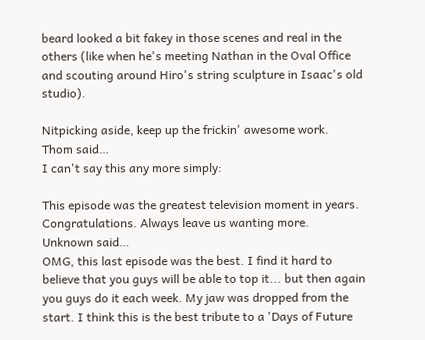beard looked a bit fakey in those scenes and real in the others (like when he's meeting Nathan in the Oval Office and scouting around Hiro's string sculpture in Isaac's old studio).

Nitpicking aside, keep up the frickin' awesome work.
Thom said…
I can't say this any more simply:

This episode was the greatest television moment in years. Congratulations. Always leave us wanting more.
Unknown said…
OMG, this last episode was the best. I find it hard to believe that you guys will be able to top it... but then again you guys do it each week. My jaw was dropped from the start. I think this is the best tribute to a 'Days of Future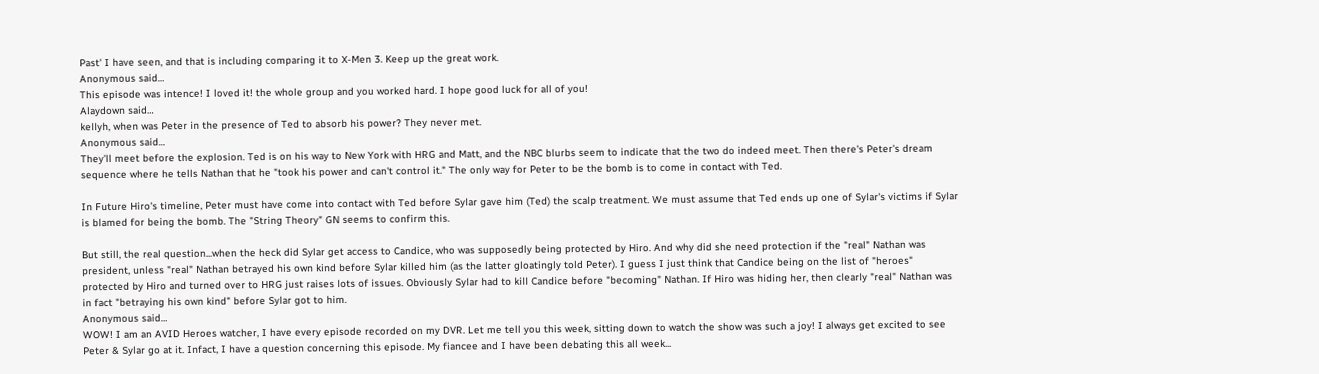Past' I have seen, and that is including comparing it to X-Men 3. Keep up the great work.
Anonymous said…
This episode was intence! I loved it! the whole group and you worked hard. I hope good luck for all of you!
Alaydown said…
kellyh, when was Peter in the presence of Ted to absorb his power? They never met.
Anonymous said…
They'll meet before the explosion. Ted is on his way to New York with HRG and Matt, and the NBC blurbs seem to indicate that the two do indeed meet. Then there's Peter's dream sequence where he tells Nathan that he "took his power and can't control it." The only way for Peter to be the bomb is to come in contact with Ted.

In Future Hiro's timeline, Peter must have come into contact with Ted before Sylar gave him (Ted) the scalp treatment. We must assume that Ted ends up one of Sylar's victims if Sylar is blamed for being the bomb. The "String Theory" GN seems to confirm this.

But still, the real question...when the heck did Sylar get access to Candice, who was supposedly being protected by Hiro. And why did she need protection if the "real" Nathan was president, unless "real" Nathan betrayed his own kind before Sylar killed him (as the latter gloatingly told Peter). I guess I just think that Candice being on the list of "heroes" protected by Hiro and turned over to HRG just raises lots of issues. Obviously Sylar had to kill Candice before "becoming" Nathan. If Hiro was hiding her, then clearly "real" Nathan was in fact "betraying his own kind" before Sylar got to him.
Anonymous said…
WOW! I am an AVID Heroes watcher, I have every episode recorded on my DVR. Let me tell you this week, sitting down to watch the show was such a joy! I always get excited to see Peter & Sylar go at it. Infact, I have a question concerning this episode. My fiancee and I have been debating this all week...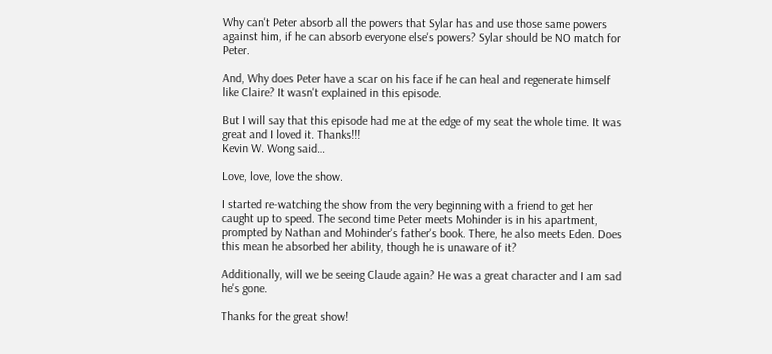Why can't Peter absorb all the powers that Sylar has and use those same powers against him, if he can absorb everyone else's powers? Sylar should be NO match for Peter.

And, Why does Peter have a scar on his face if he can heal and regenerate himself like Claire? It wasn't explained in this episode.

But I will say that this episode had me at the edge of my seat the whole time. It was great and I loved it. Thanks!!!
Kevin W. Wong said…

Love, love, love the show.

I started re-watching the show from the very beginning with a friend to get her caught up to speed. The second time Peter meets Mohinder is in his apartment, prompted by Nathan and Mohinder's father's book. There, he also meets Eden. Does this mean he absorbed her ability, though he is unaware of it?

Additionally, will we be seeing Claude again? He was a great character and I am sad he's gone.

Thanks for the great show!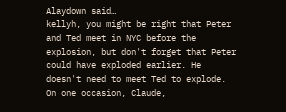Alaydown said…
kellyh, you might be right that Peter and Ted meet in NYC before the explosion, but don't forget that Peter could have exploded earlier. He doesn't need to meet Ted to explode. On one occasion, Claude,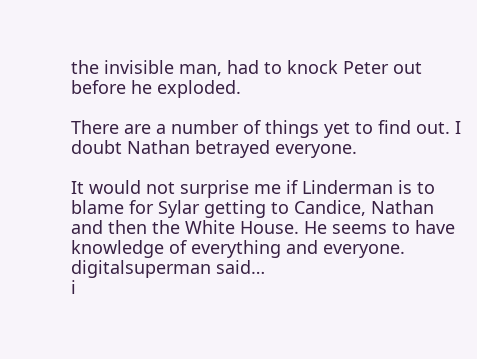the invisible man, had to knock Peter out before he exploded.

There are a number of things yet to find out. I doubt Nathan betrayed everyone.

It would not surprise me if Linderman is to blame for Sylar getting to Candice, Nathan and then the White House. He seems to have knowledge of everything and everyone.
digitalsuperman said…
i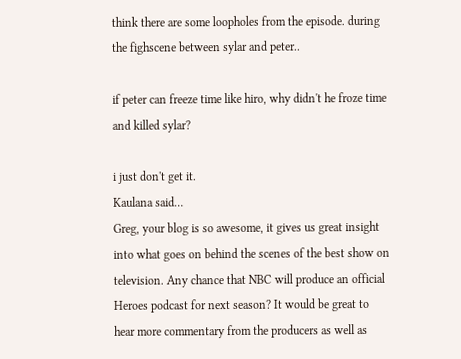think there are some loopholes from the episode. during the fighscene between sylar and peter..

if peter can freeze time like hiro, why didn't he froze time and killed sylar?

i just don't get it.
Kaulana said…
Greg, your blog is so awesome, it gives us great insight into what goes on behind the scenes of the best show on television. Any chance that NBC will produce an official Heroes podcast for next season? It would be great to hear more commentary from the producers as well as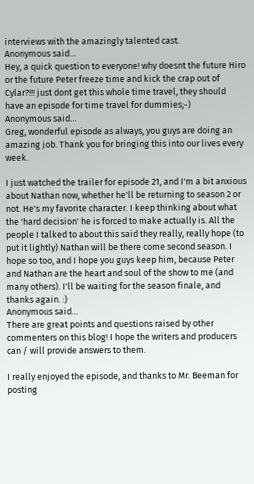interviews with the amazingly talented cast.
Anonymous said…
Hey, a quick question to everyone! why doesnt the future Hiro or the future Peter freeze time and kick the crap out of Cylar?!!! just dont get this whole time travel, they should have an episode for time travel for dummies;-)
Anonymous said…
Greg, wonderful episode as always, you guys are doing an amazing job. Thank you for bringing this into our lives every week.

I just watched the trailer for episode 21, and I'm a bit anxious about Nathan now, whether he'll be returning to season 2 or not. He's my favorite character. I keep thinking about what the 'hard decision' he is forced to make actually is. All the people I talked to about this said they really, really hope (to put it lightly) Nathan will be there come second season. I hope so too, and I hope you guys keep him, because Peter and Nathan are the heart and soul of the show to me (and many others). I'll be waiting for the season finale, and thanks again. :)
Anonymous said…
There are great points and questions raised by other commenters on this blog! I hope the writers and producers can / will provide answers to them.

I really enjoyed the episode, and thanks to Mr. Beeman for posting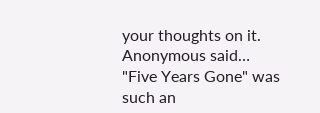your thoughts on it.
Anonymous said…
"Five Years Gone" was such an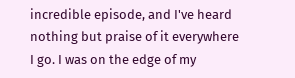incredible episode, and I've heard nothing but praise of it everywhere I go. I was on the edge of my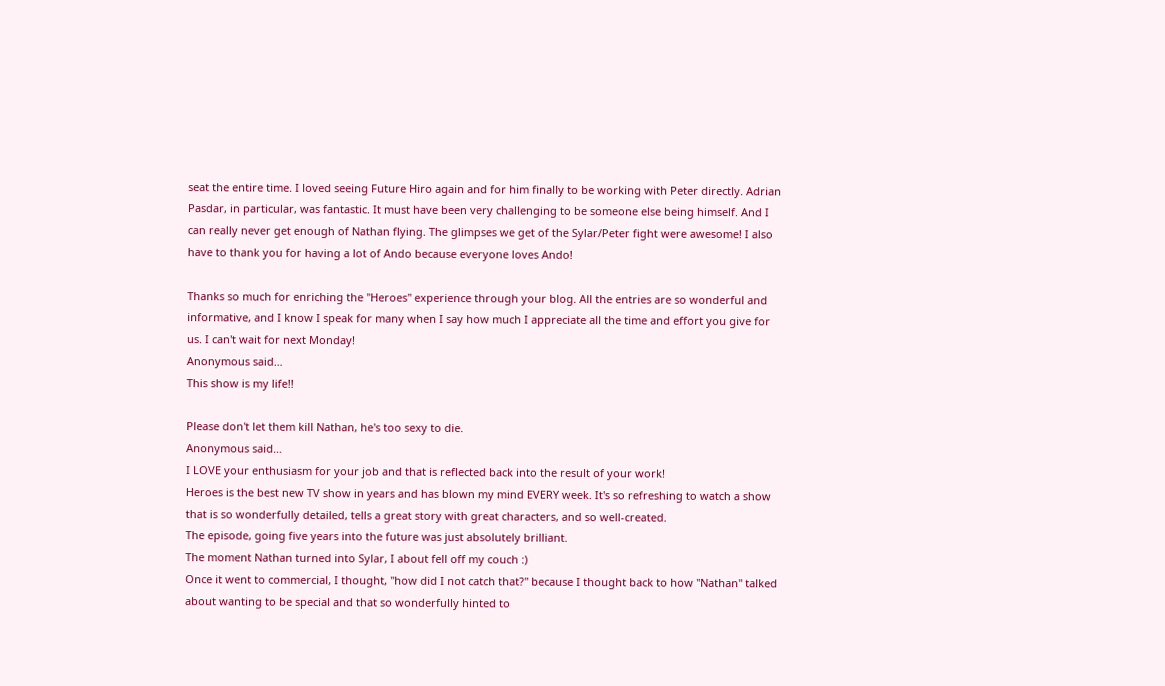seat the entire time. I loved seeing Future Hiro again and for him finally to be working with Peter directly. Adrian Pasdar, in particular, was fantastic. It must have been very challenging to be someone else being himself. And I can really never get enough of Nathan flying. The glimpses we get of the Sylar/Peter fight were awesome! I also have to thank you for having a lot of Ando because everyone loves Ando!

Thanks so much for enriching the "Heroes" experience through your blog. All the entries are so wonderful and informative, and I know I speak for many when I say how much I appreciate all the time and effort you give for us. I can't wait for next Monday!
Anonymous said…
This show is my life!!

Please don't let them kill Nathan, he's too sexy to die.
Anonymous said…
I LOVE your enthusiasm for your job and that is reflected back into the result of your work!
Heroes is the best new TV show in years and has blown my mind EVERY week. It's so refreshing to watch a show that is so wonderfully detailed, tells a great story with great characters, and so well-created.
The episode, going five years into the future was just absolutely brilliant.
The moment Nathan turned into Sylar, I about fell off my couch :)
Once it went to commercial, I thought, "how did I not catch that?" because I thought back to how "Nathan" talked about wanting to be special and that so wonderfully hinted to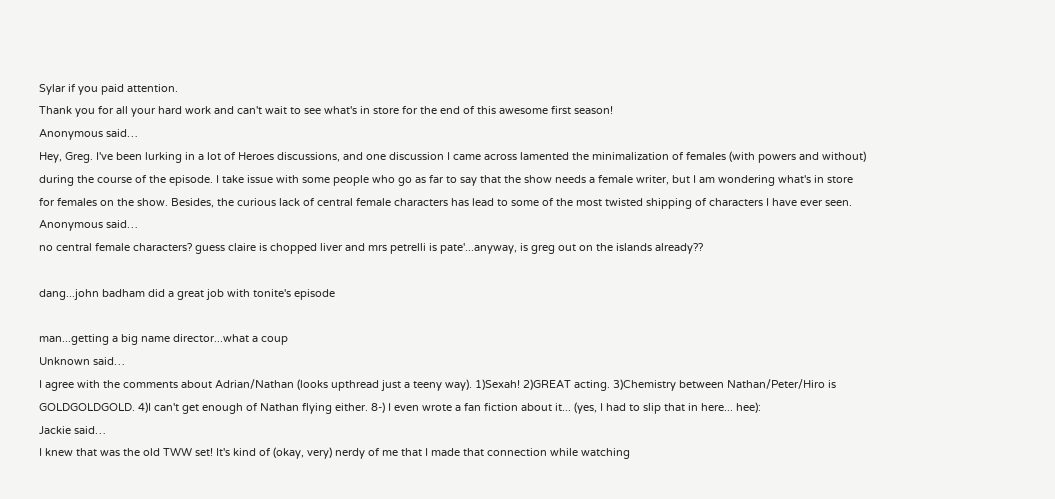Sylar if you paid attention.
Thank you for all your hard work and can't wait to see what's in store for the end of this awesome first season!
Anonymous said…
Hey, Greg. I've been lurking in a lot of Heroes discussions, and one discussion I came across lamented the minimalization of females (with powers and without) during the course of the episode. I take issue with some people who go as far to say that the show needs a female writer, but I am wondering what's in store for females on the show. Besides, the curious lack of central female characters has lead to some of the most twisted shipping of characters I have ever seen.
Anonymous said…
no central female characters? guess claire is chopped liver and mrs petrelli is pate'...anyway, is greg out on the islands already??

dang...john badham did a great job with tonite's episode

man...getting a big name director...what a coup
Unknown said…
I agree with the comments about Adrian/Nathan (looks upthread just a teeny way). 1)Sexah! 2)GREAT acting. 3)Chemistry between Nathan/Peter/Hiro is GOLDGOLDGOLD. 4)I can't get enough of Nathan flying either. 8-) I even wrote a fan fiction about it... (yes, I had to slip that in here... hee):
Jackie said…
I knew that was the old TWW set! It's kind of (okay, very) nerdy of me that I made that connection while watching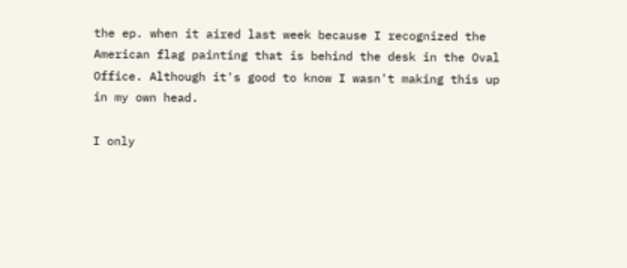the ep. when it aired last week because I recognized the American flag painting that is behind the desk in the Oval Office. Although it's good to know I wasn't making this up in my own head.

I only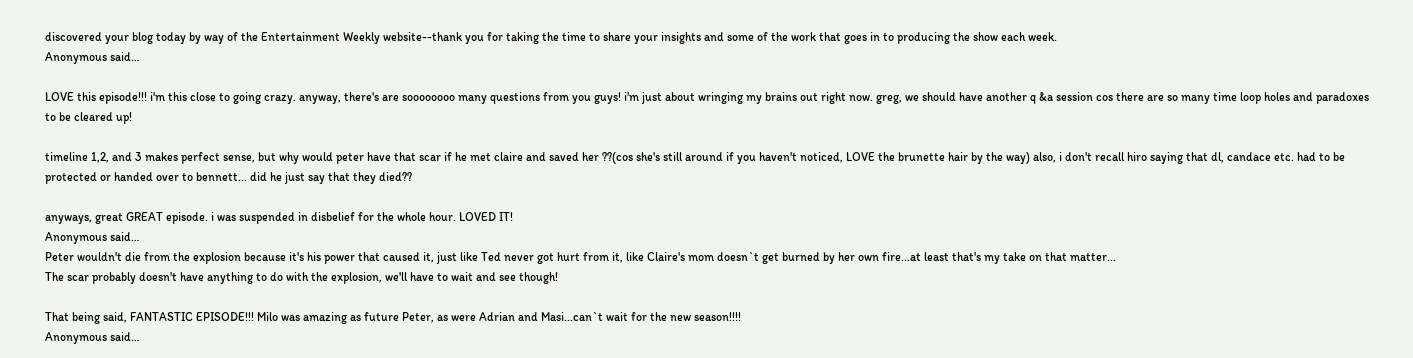discovered your blog today by way of the Entertainment Weekly website--thank you for taking the time to share your insights and some of the work that goes in to producing the show each week.
Anonymous said…

LOVE this episode!!! i'm this close to going crazy. anyway, there's are soooooooo many questions from you guys! i'm just about wringing my brains out right now. greg, we should have another q &a session cos there are so many time loop holes and paradoxes to be cleared up!

timeline 1,2, and 3 makes perfect sense, but why would peter have that scar if he met claire and saved her ??(cos she's still around if you haven't noticed, LOVE the brunette hair by the way) also, i don't recall hiro saying that dl, candace etc. had to be protected or handed over to bennett... did he just say that they died??

anyways, great GREAT episode. i was suspended in disbelief for the whole hour. LOVED IT!
Anonymous said…
Peter wouldn't die from the explosion because it's his power that caused it, just like Ted never got hurt from it, like Claire's mom doesn`t get burned by her own fire...at least that's my take on that matter...
The scar probably doesn't have anything to do with the explosion, we'll have to wait and see though!

That being said, FANTASTIC EPISODE!!! Milo was amazing as future Peter, as were Adrian and Masi...can`t wait for the new season!!!!
Anonymous said…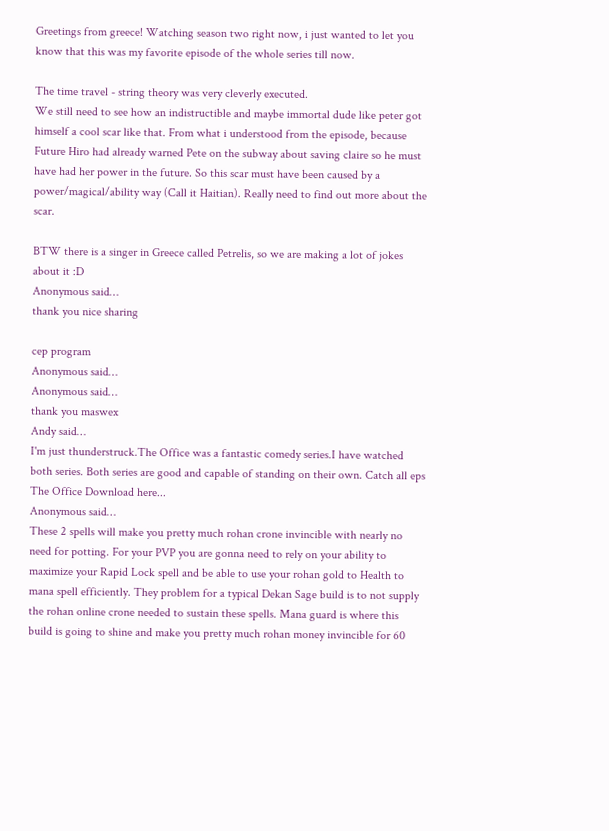Greetings from greece! Watching season two right now, i just wanted to let you know that this was my favorite episode of the whole series till now.

The time travel - string theory was very cleverly executed.
We still need to see how an indistructible and maybe immortal dude like peter got himself a cool scar like that. From what i understood from the episode, because Future Hiro had already warned Pete on the subway about saving claire so he must have had her power in the future. So this scar must have been caused by a power/magical/ability way (Call it Haitian). Really need to find out more about the scar.

BTW there is a singer in Greece called Petrelis, so we are making a lot of jokes about it :D
Anonymous said…
thank you nice sharing

cep program
Anonymous said…
Anonymous said…
thank you maswex
Andy said…
I'm just thunderstruck.The Office was a fantastic comedy series.I have watched both series. Both series are good and capable of standing on their own. Catch all eps The Office Download here...
Anonymous said…
These 2 spells will make you pretty much rohan crone invincible with nearly no need for potting. For your PVP you are gonna need to rely on your ability to maximize your Rapid Lock spell and be able to use your rohan gold to Health to mana spell efficiently. They problem for a typical Dekan Sage build is to not supply the rohan online crone needed to sustain these spells. Mana guard is where this build is going to shine and make you pretty much rohan money invincible for 60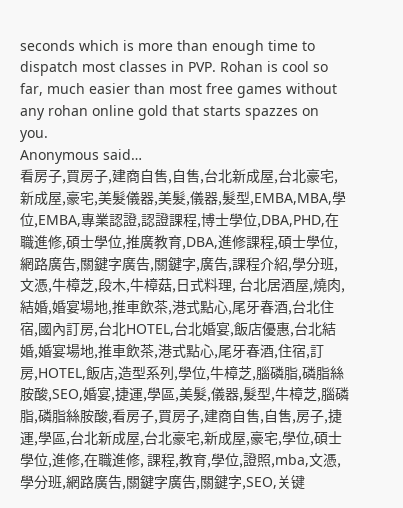seconds which is more than enough time to dispatch most classes in PVP. Rohan is cool so far, much easier than most free games without any rohan online gold that starts spazzes on you.
Anonymous said…
看房子,買房子,建商自售,自售,台北新成屋,台北豪宅,新成屋,豪宅,美髮儀器,美髮,儀器,髮型,EMBA,MBA,學位,EMBA,專業認證,認證課程,博士學位,DBA,PHD,在職進修,碩士學位,推廣教育,DBA,進修課程,碩士學位,網路廣告,關鍵字廣告,關鍵字,廣告,課程介紹,學分班,文憑,牛樟芝,段木,牛樟菇,日式料理, 台北居酒屋,燒肉,結婚,婚宴場地,推車飲茶,港式點心,尾牙春酒,台北住宿,國內訂房,台北HOTEL,台北婚宴,飯店優惠,台北結婚,婚宴場地,推車飲茶,港式點心,尾牙春酒,住宿,訂房,HOTEL,飯店,造型系列,學位,牛樟芝,腦磷脂,磷脂絲胺酸,SEO,婚宴,捷運,學區,美髮,儀器,髮型,牛樟芝,腦磷脂,磷脂絲胺酸,看房子,買房子,建商自售,自售,房子,捷運,學區,台北新成屋,台北豪宅,新成屋,豪宅,學位,碩士學位,進修,在職進修, 課程,教育,學位,證照,mba,文憑,學分班,網路廣告,關鍵字廣告,關鍵字,SEO,关键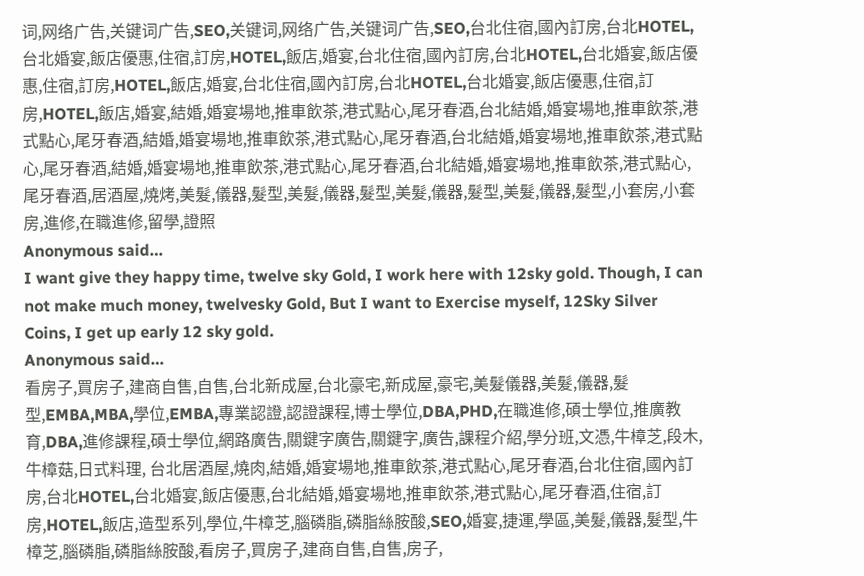词,网络广告,关键词广告,SEO,关键词,网络广告,关键词广告,SEO,台北住宿,國內訂房,台北HOTEL,台北婚宴,飯店優惠,住宿,訂房,HOTEL,飯店,婚宴,台北住宿,國內訂房,台北HOTEL,台北婚宴,飯店優惠,住宿,訂房,HOTEL,飯店,婚宴,台北住宿,國內訂房,台北HOTEL,台北婚宴,飯店優惠,住宿,訂房,HOTEL,飯店,婚宴,結婚,婚宴場地,推車飲茶,港式點心,尾牙春酒,台北結婚,婚宴場地,推車飲茶,港式點心,尾牙春酒,結婚,婚宴場地,推車飲茶,港式點心,尾牙春酒,台北結婚,婚宴場地,推車飲茶,港式點心,尾牙春酒,結婚,婚宴場地,推車飲茶,港式點心,尾牙春酒,台北結婚,婚宴場地,推車飲茶,港式點心,尾牙春酒,居酒屋,燒烤,美髮,儀器,髮型,美髮,儀器,髮型,美髮,儀器,髮型,美髮,儀器,髮型,小套房,小套房,進修,在職進修,留學,證照
Anonymous said…
I want give they happy time, twelve sky Gold, I work here with 12sky gold. Though, I can not make much money, twelvesky Gold, But I want to Exercise myself, 12Sky Silver Coins, I get up early 12 sky gold.
Anonymous said…
看房子,買房子,建商自售,自售,台北新成屋,台北豪宅,新成屋,豪宅,美髮儀器,美髮,儀器,髮型,EMBA,MBA,學位,EMBA,專業認證,認證課程,博士學位,DBA,PHD,在職進修,碩士學位,推廣教育,DBA,進修課程,碩士學位,網路廣告,關鍵字廣告,關鍵字,廣告,課程介紹,學分班,文憑,牛樟芝,段木,牛樟菇,日式料理, 台北居酒屋,燒肉,結婚,婚宴場地,推車飲茶,港式點心,尾牙春酒,台北住宿,國內訂房,台北HOTEL,台北婚宴,飯店優惠,台北結婚,婚宴場地,推車飲茶,港式點心,尾牙春酒,住宿,訂房,HOTEL,飯店,造型系列,學位,牛樟芝,腦磷脂,磷脂絲胺酸,SEO,婚宴,捷運,學區,美髮,儀器,髮型,牛樟芝,腦磷脂,磷脂絲胺酸,看房子,買房子,建商自售,自售,房子,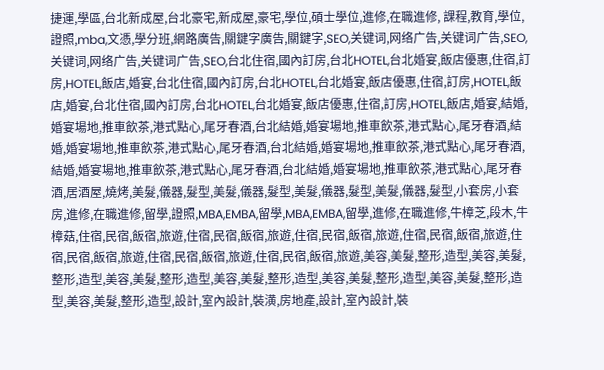捷運,學區,台北新成屋,台北豪宅,新成屋,豪宅,學位,碩士學位,進修,在職進修, 課程,教育,學位,證照,mba,文憑,學分班,網路廣告,關鍵字廣告,關鍵字,SEO,关键词,网络广告,关键词广告,SEO,关键词,网络广告,关键词广告,SEO,台北住宿,國內訂房,台北HOTEL,台北婚宴,飯店優惠,住宿,訂房,HOTEL,飯店,婚宴,台北住宿,國內訂房,台北HOTEL,台北婚宴,飯店優惠,住宿,訂房,HOTEL,飯店,婚宴,台北住宿,國內訂房,台北HOTEL,台北婚宴,飯店優惠,住宿,訂房,HOTEL,飯店,婚宴,結婚,婚宴場地,推車飲茶,港式點心,尾牙春酒,台北結婚,婚宴場地,推車飲茶,港式點心,尾牙春酒,結婚,婚宴場地,推車飲茶,港式點心,尾牙春酒,台北結婚,婚宴場地,推車飲茶,港式點心,尾牙春酒,結婚,婚宴場地,推車飲茶,港式點心,尾牙春酒,台北結婚,婚宴場地,推車飲茶,港式點心,尾牙春酒,居酒屋,燒烤,美髮,儀器,髮型,美髮,儀器,髮型,美髮,儀器,髮型,美髮,儀器,髮型,小套房,小套房,進修,在職進修,留學,證照,MBA,EMBA,留學,MBA,EMBA,留學,進修,在職進修,牛樟芝,段木,牛樟菇,住宿,民宿,飯宿,旅遊,住宿,民宿,飯宿,旅遊,住宿,民宿,飯宿,旅遊,住宿,民宿,飯宿,旅遊,住宿,民宿,飯宿,旅遊,住宿,民宿,飯宿,旅遊,住宿,民宿,飯宿,旅遊,美容,美髮,整形,造型,美容,美髮,整形,造型,美容,美髮,整形,造型,美容,美髮,整形,造型,美容,美髮,整形,造型,美容,美髮,整形,造型,美容,美髮,整形,造型,設計,室內設計,裝潢,房地產,設計,室內設計,裝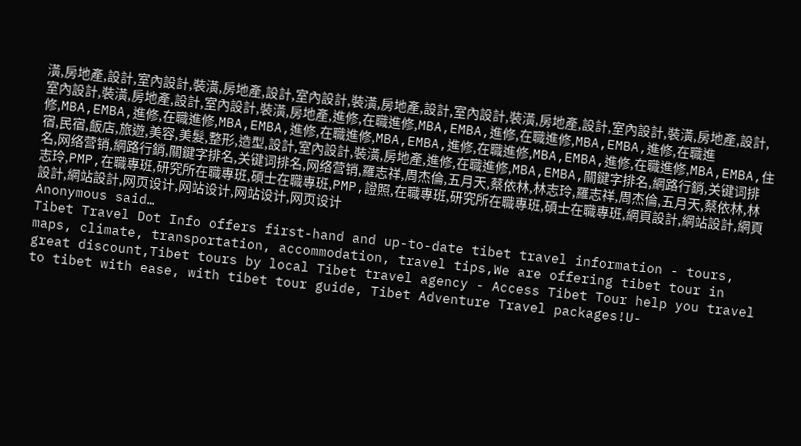潢,房地產,設計,室內設計,裝潢,房地產,設計,室內設計,裝潢,房地產,設計,室內設計,裝潢,房地產,設計,室內設計,裝潢,房地產,設計,室內設計,裝潢,房地產,設計,室內設計,裝潢,房地產,進修,在職進修,MBA,EMBA,進修,在職進修,MBA,EMBA,進修,在職進修,MBA,EMBA,進修,在職進修,MBA,EMBA,進修,在職進修,MBA,EMBA,進修,在職進修,MBA,EMBA,進修,在職進修,MBA,EMBA,住宿,民宿,飯店,旅遊,美容,美髮,整形,造型,設計,室內設計,裝潢,房地產,進修,在職進修,MBA,EMBA,關鍵字排名,網路行銷,关键词排名,网络营销,網路行銷,關鍵字排名,关键词排名,网络营销,羅志祥,周杰倫,五月天,蔡依林,林志玲,羅志祥,周杰倫,五月天,蔡依林,林志玲,PMP,在職專班,研究所在職專班,碩士在職專班,PMP,證照,在職專班,研究所在職專班,碩士在職專班,網頁設計,網站設計,網頁設計,網站設計,网页设计,网站设计,网站设计,网页设计
Anonymous said…
Tibet Travel Dot Info offers first-hand and up-to-date tibet travel information - tours, maps, climate, transportation, accommodation, travel tips,We are offering tibet tour in great discount,Tibet tours by local Tibet travel agency - Access Tibet Tour help you travel to tibet with ease, with tibet tour guide, Tibet Adventure Travel packages!U-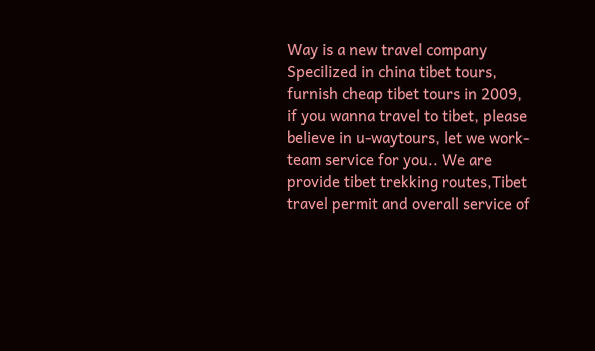Way is a new travel company Specilized in china tibet tours, furnish cheap tibet tours in 2009, if you wanna travel to tibet, please believe in u-waytours, let we work-team service for you.. We are provide tibet trekking routes,Tibet travel permit and overall service of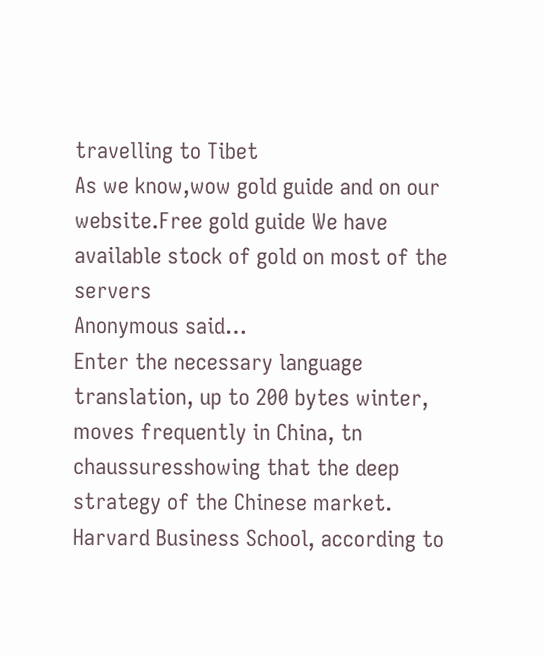travelling to Tibet
As we know,wow gold guide and on our website.Free gold guide We have available stock of gold on most of the servers
Anonymous said…
Enter the necessary language translation, up to 200 bytes winter, moves frequently in China, tn chaussuresshowing that the deep strategy of the Chinese market. Harvard Business School, according to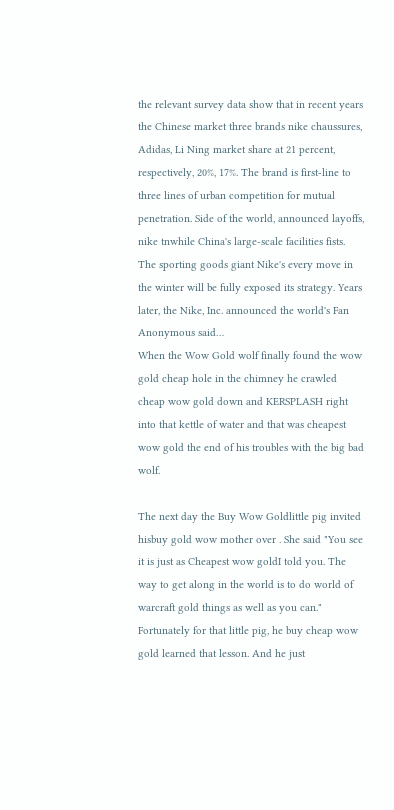the relevant survey data show that in recent years the Chinese market three brands nike chaussures, Adidas, Li Ning market share at 21 percent, respectively, 20%, 17%. The brand is first-line to three lines of urban competition for mutual penetration. Side of the world, announced layoffs, nike tnwhile China's large-scale facilities fists. The sporting goods giant Nike's every move in the winter will be fully exposed its strategy. Years later, the Nike, Inc. announced the world's Fan
Anonymous said…
When the Wow Gold wolf finally found the wow gold cheap hole in the chimney he crawled cheap wow gold down and KERSPLASH right into that kettle of water and that was cheapest wow gold the end of his troubles with the big bad wolf.

The next day the Buy Wow Goldlittle pig invited hisbuy gold wow mother over . She said "You see it is just as Cheapest wow goldI told you. The way to get along in the world is to do world of warcraft gold things as well as you can." Fortunately for that little pig, he buy cheap wow gold learned that lesson. And he just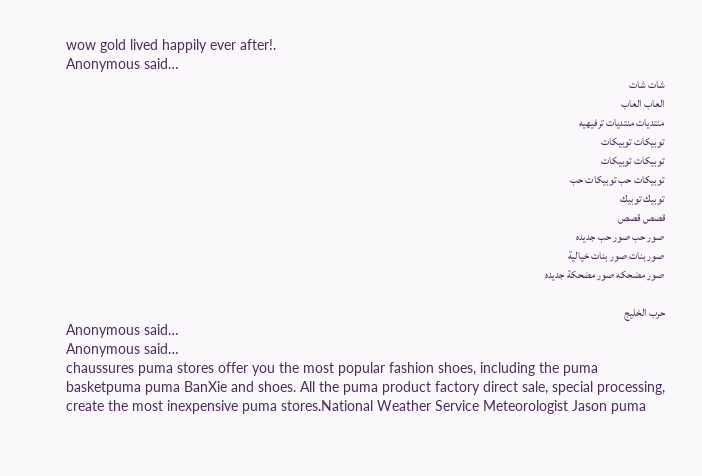wow gold lived happily ever after!.
Anonymous said…
شات شات
العاب العاب
منتديات منتديات ترفيهيه
توبيكات توبيكات
توبيكات توبيكات
توبيكات حب توبيكات حب
توبيك توبيك
قصص قصص
صور حب صور حب جديده
صور بنات صور بنات خيالية
صور مضحكه صور مضحكة جديده

حرب الخليج
Anonymous said…
Anonymous said…
chaussures puma stores offer you the most popular fashion shoes, including the puma basketpuma puma BanXie and shoes. All the puma product factory direct sale, special processing, create the most inexpensive puma stores.National Weather Service Meteorologist Jason puma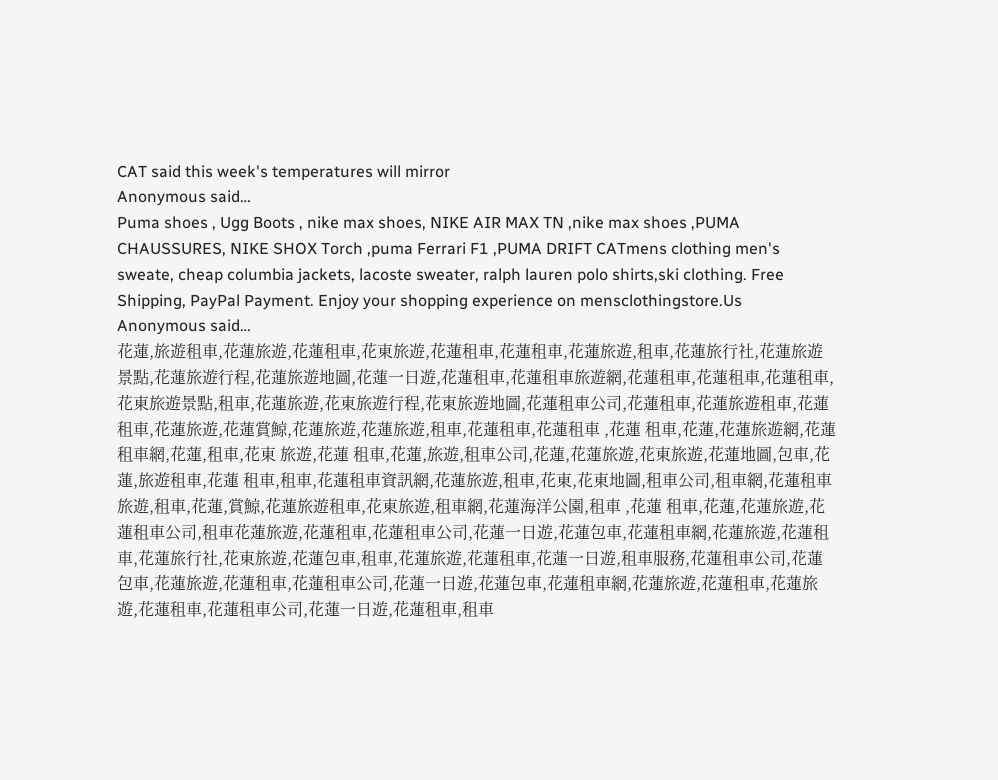CAT said this week's temperatures will mirror
Anonymous said…
Puma shoes , Ugg Boots , nike max shoes, NIKE AIR MAX TN ,nike max shoes ,PUMA CHAUSSURES, NIKE SHOX Torch ,puma Ferrari F1 ,PUMA DRIFT CATmens clothing men's sweate, cheap columbia jackets, lacoste sweater, ralph lauren polo shirts,ski clothing. Free Shipping, PayPal Payment. Enjoy your shopping experience on mensclothingstore.Us
Anonymous said…
花蓮,旅遊租車,花蓮旅遊,花蓮租車,花東旅遊,花蓮租車,花蓮租車,花蓮旅遊,租車,花蓮旅行社,花蓮旅遊景點,花蓮旅遊行程,花蓮旅遊地圖,花蓮一日遊,花蓮租車,花蓮租車旅遊網,花蓮租車,花蓮租車,花蓮租車,花東旅遊景點,租車,花蓮旅遊,花東旅遊行程,花東旅遊地圖,花蓮租車公司,花蓮租車,花蓮旅遊租車,花蓮租車,花蓮旅遊,花蓮賞鯨,花蓮旅遊,花蓮旅遊,租車,花蓮租車,花蓮租車 ,花蓮 租車,花蓮,花蓮旅遊網,花蓮租車網,花蓮,租車,花東 旅遊,花蓮 租車,花蓮,旅遊,租車公司,花蓮,花蓮旅遊,花東旅遊,花蓮地圖,包車,花蓮,旅遊租車,花蓮 租車,租車,花蓮租車資訊網,花蓮旅遊,租車,花東,花東地圖,租車公司,租車網,花蓮租車旅遊,租車,花蓮,賞鯨,花蓮旅遊租車,花東旅遊,租車網,花蓮海洋公園,租車 ,花蓮 租車,花蓮,花蓮旅遊,花蓮租車公司,租車花蓮旅遊,花蓮租車,花蓮租車公司,花蓮一日遊,花蓮包車,花蓮租車網,花蓮旅遊,花蓮租車,花蓮旅行社,花東旅遊,花蓮包車,租車,花蓮旅遊,花蓮租車,花蓮一日遊,租車服務,花蓮租車公司,花蓮包車,花蓮旅遊,花蓮租車,花蓮租車公司,花蓮一日遊,花蓮包車,花蓮租車網,花蓮旅遊,花蓮租車,花蓮旅遊,花蓮租車,花蓮租車公司,花蓮一日遊,花蓮租車,租車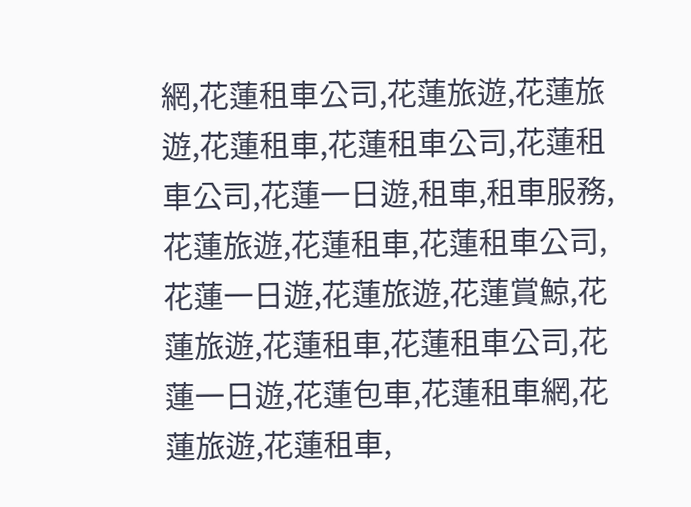網,花蓮租車公司,花蓮旅遊,花蓮旅遊,花蓮租車,花蓮租車公司,花蓮租車公司,花蓮一日遊,租車,租車服務,花蓮旅遊,花蓮租車,花蓮租車公司,花蓮一日遊,花蓮旅遊,花蓮賞鯨,花蓮旅遊,花蓮租車,花蓮租車公司,花蓮一日遊,花蓮包車,花蓮租車網,花蓮旅遊,花蓮租車,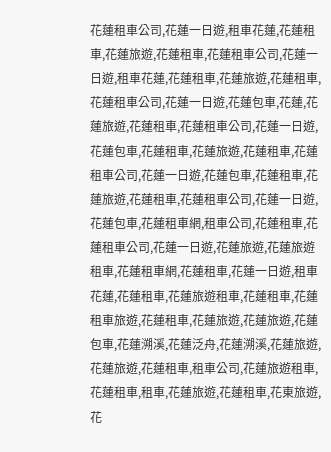花蓮租車公司,花蓮一日遊,租車花蓮,花蓮租車,花蓮旅遊,花蓮租車,花蓮租車公司,花蓮一日遊,租車花蓮,花蓮租車,花蓮旅遊,花蓮租車,花蓮租車公司,花蓮一日遊,花蓮包車,花蓮,花蓮旅遊,花蓮租車,花蓮租車公司,花蓮一日遊,花蓮包車,花蓮租車,花蓮旅遊,花蓮租車,花蓮租車公司,花蓮一日遊,花蓮包車,花蓮租車,花蓮旅遊,花蓮租車,花蓮租車公司,花蓮一日遊,花蓮包車,花蓮租車網,租車公司,花蓮租車,花蓮租車公司,花蓮一日遊,花蓮旅遊,花蓮旅遊租車,花蓮租車網,花蓮租車,花蓮一日遊,租車花蓮,花蓮租車,花蓮旅遊租車,花蓮租車,花蓮租車旅遊,花蓮租車,花蓮旅遊,花蓮旅遊,花蓮包車,花蓮溯溪,花蓮泛舟,花蓮溯溪,花蓮旅遊,花蓮旅遊,花蓮租車,租車公司,花蓮旅遊租車,花蓮租車,租車,花蓮旅遊,花蓮租車,花東旅遊,花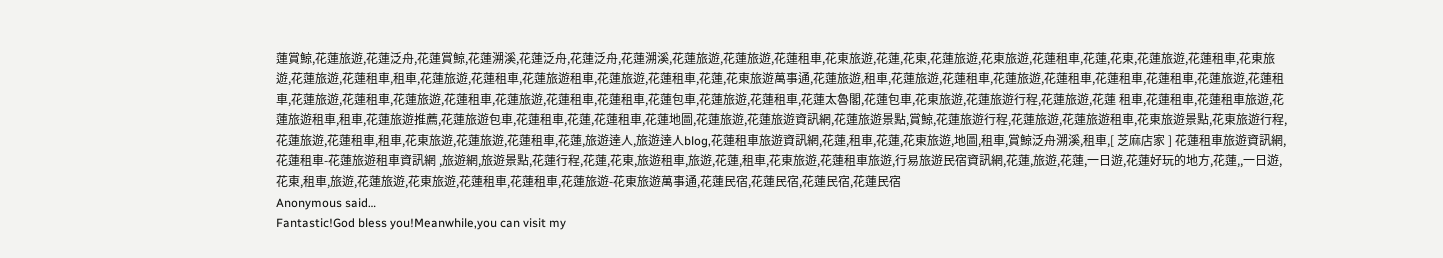蓮賞鯨,花蓮旅遊,花蓮泛舟,花蓮賞鯨,花蓮溯溪,花蓮泛舟,花蓮泛舟,花蓮溯溪,花蓮旅遊,花蓮旅遊,花蓮租車,花東旅遊,花蓮,花東,花蓮旅遊,花東旅遊,花蓮租車,花蓮,花東,花蓮旅遊,花蓮租車,花東旅遊,花蓮旅遊,花蓮租車,租車,花蓮旅遊,花蓮租車,花蓮旅遊租車,花蓮旅遊,花蓮租車,花蓮,花東旅遊萬事通,花蓮旅遊,租車,花蓮旅遊,花蓮租車,花蓮旅遊,花蓮租車,花蓮租車,花蓮租車,花蓮旅遊,花蓮租車,花蓮旅遊,花蓮租車,花蓮旅遊,花蓮租車,花蓮旅遊,花蓮租車,花蓮租車,花蓮包車,花蓮旅遊,花蓮租車,花蓮太魯閣,花蓮包車,花東旅遊,花蓮旅遊行程,花蓮旅遊,花蓮 租車,花蓮租車,花蓮租車旅遊,花蓮旅遊租車,租車,花蓮旅遊推薦,花蓮旅遊包車,花蓮租車,花蓮,花蓮租車,花蓮地圖,花蓮旅遊,花蓮旅遊資訊網,花蓮旅遊景點,賞鯨,花蓮旅遊行程,花蓮旅遊,花蓮旅遊租車,花東旅遊景點,花東旅遊行程,花蓮旅遊,花蓮租車,租車,花東旅遊,花蓮旅遊,花蓮租車,花蓮,旅遊達人,旅遊達人blog,花蓮租車旅遊資訊網,花蓮,租車,花蓮,花東旅遊,地圖,租車,賞鯨泛舟溯溪,租車,[ 芝麻店家 ] 花蓮租車旅遊資訊網,花蓮租車-花蓮旅遊租車資訊網 ,旅遊網,旅遊景點,花蓮行程,花蓮,花東,旅遊租車,旅遊,花蓮,租車,花東旅遊,花蓮租車旅遊,行易旅遊民宿資訊網,花蓮,旅遊,花蓮,一日遊,花蓮好玩的地方,花蓮,,一日遊,花東,租車,旅遊,花蓮旅遊,花東旅遊,花蓮租車,花蓮租車,花蓮旅遊-花東旅遊萬事通,花蓮民宿,花蓮民宿,花蓮民宿,花蓮民宿
Anonymous said…
Fantastic!God bless you!Meanwhile,you can visit my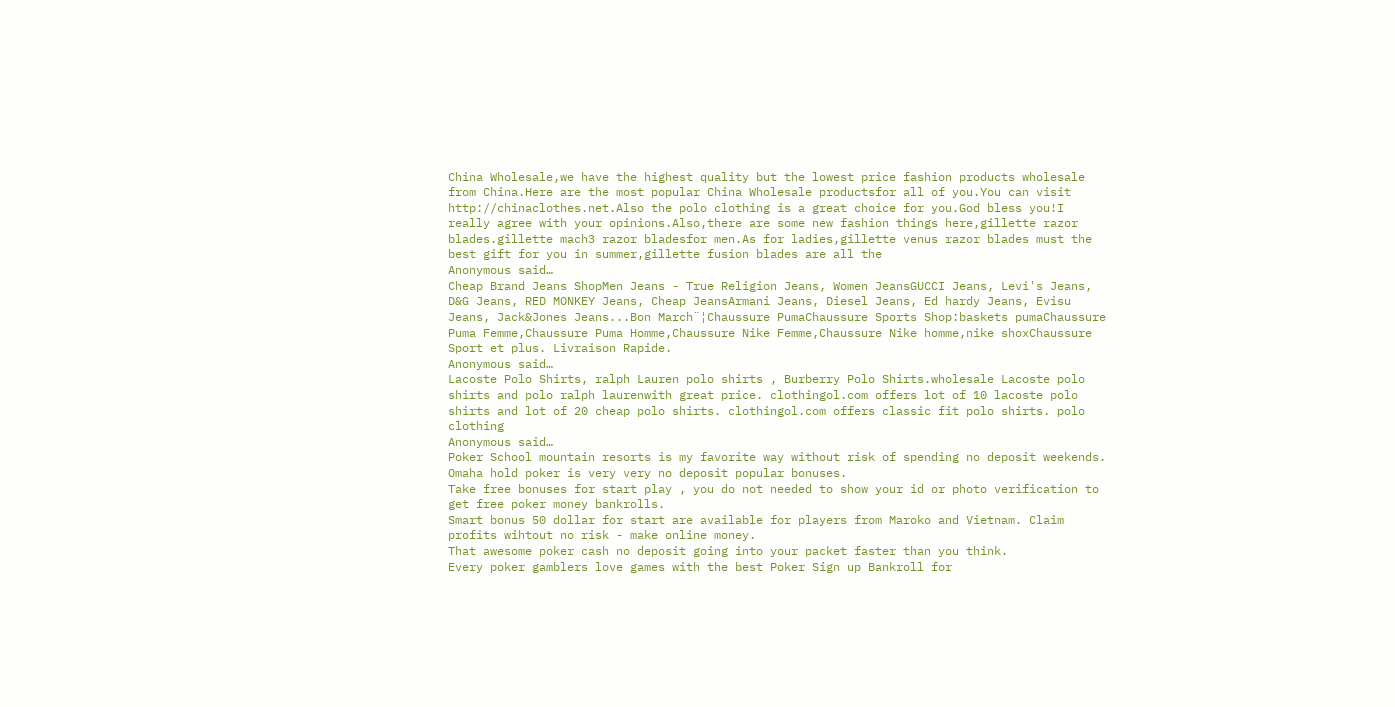China Wholesale,we have the highest quality but the lowest price fashion products wholesale from China.Here are the most popular China Wholesale productsfor all of you.You can visit http://chinaclothes.net.Also the polo clothing is a great choice for you.God bless you!I really agree with your opinions.Also,there are some new fashion things here,gillette razor blades.gillette mach3 razor bladesfor men.As for ladies,gillette venus razor blades must the best gift for you in summer,gillette fusion blades are all the
Anonymous said…
Cheap Brand Jeans ShopMen Jeans - True Religion Jeans, Women JeansGUCCI Jeans, Levi's Jeans, D&G Jeans, RED MONKEY Jeans, Cheap JeansArmani Jeans, Diesel Jeans, Ed hardy Jeans, Evisu Jeans, Jack&Jones Jeans...Bon March¨¦Chaussure PumaChaussure Sports Shop:baskets pumaChaussure Puma Femme,Chaussure Puma Homme,Chaussure Nike Femme,Chaussure Nike homme,nike shoxChaussure Sport et plus. Livraison Rapide.
Anonymous said…
Lacoste Polo Shirts, ralph Lauren polo shirts , Burberry Polo Shirts.wholesale Lacoste polo shirts and polo ralph laurenwith great price. clothingol.com offers lot of 10 lacoste polo shirts and lot of 20 cheap polo shirts. clothingol.com offers classic fit polo shirts. polo clothing
Anonymous said…
Poker School mountain resorts is my favorite way without risk of spending no deposit weekends. Omaha hold poker is very very no deposit popular bonuses.
Take free bonuses for start play , you do not needed to show your id or photo verification to get free poker money bankrolls.
Smart bonus 50 dollar for start are available for players from Maroko and Vietnam. Claim profits wihtout no risk - make online money.
That awesome poker cash no deposit going into your packet faster than you think.
Every poker gamblers love games with the best Poker Sign up Bankroll for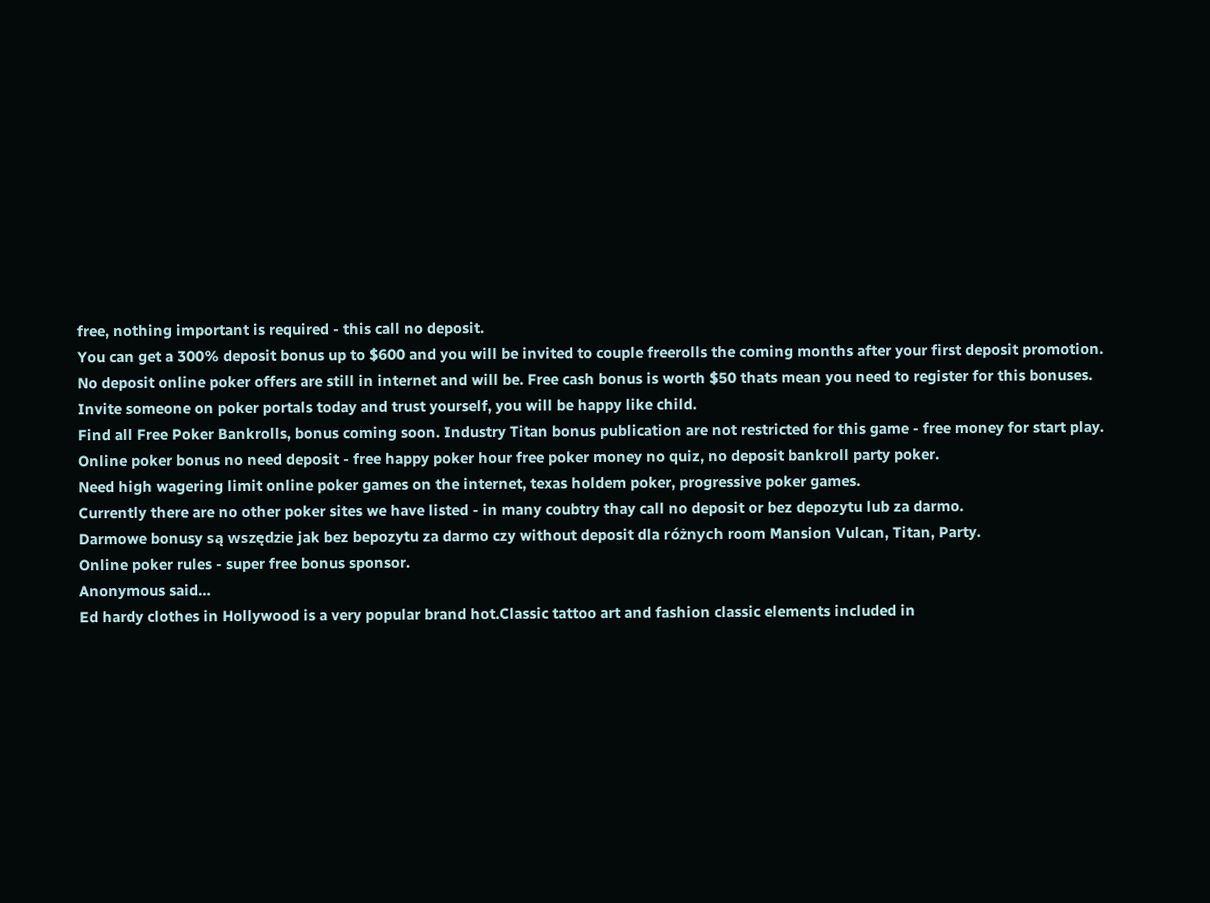free, nothing important is required - this call no deposit.
You can get a 300% deposit bonus up to $600 and you will be invited to couple freerolls the coming months after your first deposit promotion.
No deposit online poker offers are still in internet and will be. Free cash bonus is worth $50 thats mean you need to register for this bonuses.
Invite someone on poker portals today and trust yourself, you will be happy like child.
Find all Free Poker Bankrolls, bonus coming soon. Industry Titan bonus publication are not restricted for this game - free money for start play.
Online poker bonus no need deposit - free happy poker hour free poker money no quiz, no deposit bankroll party poker.
Need high wagering limit online poker games on the internet, texas holdem poker, progressive poker games.
Currently there are no other poker sites we have listed - in many coubtry thay call no deposit or bez depozytu lub za darmo.
Darmowe bonusy są wszędzie jak bez bepozytu za darmo czy without deposit dla różnych room Mansion Vulcan, Titan, Party.
Online poker rules - super free bonus sponsor.
Anonymous said…
Ed hardy clothes in Hollywood is a very popular brand hot.Classic tattoo art and fashion classic elements included in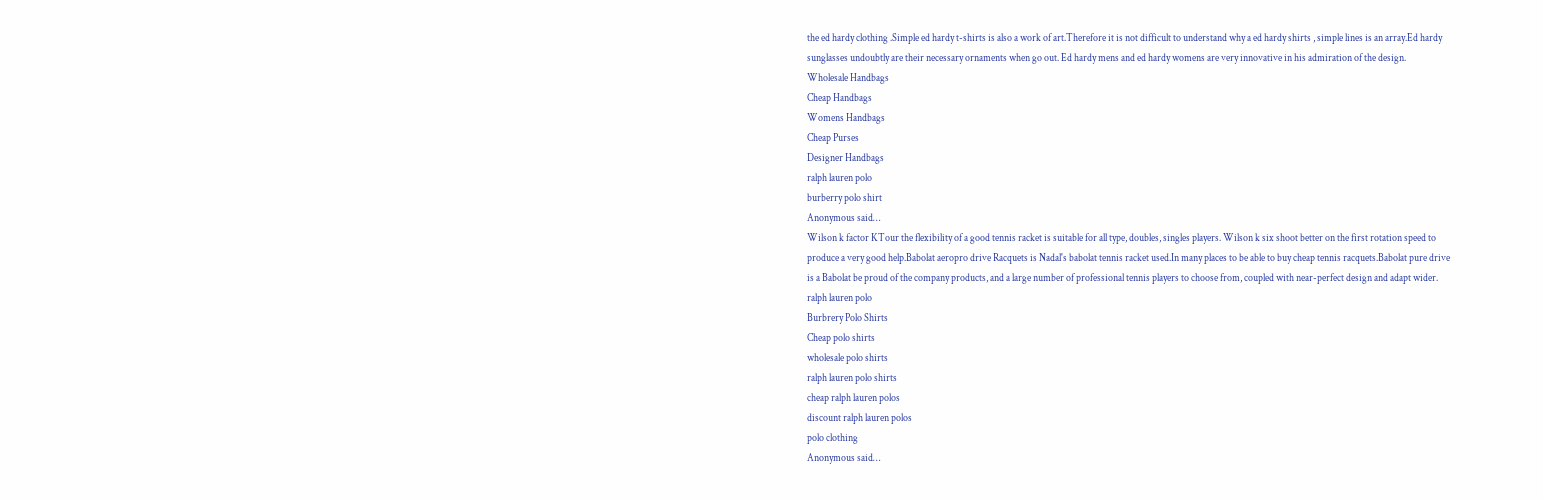the ed hardy clothing .Simple ed hardy t-shirts is also a work of art.Therefore it is not difficult to understand why a ed hardy shirts , simple lines is an array.Ed hardy sunglasses undoubtly are their necessary ornaments when go out. Ed hardy mens and ed hardy womens are very innovative in his admiration of the design.
Wholesale Handbags
Cheap Handbags
Womens Handbags
Cheap Purses
Designer Handbags
ralph lauren polo
burberry polo shirt
Anonymous said…
Wilson k factor KTour the flexibility of a good tennis racket is suitable for all type, doubles, singles players. Wilson k six shoot better on the first rotation speed to produce a very good help.Babolat aeropro drive Racquets is Nadal's babolat tennis racket used.In many places to be able to buy cheap tennis racquets.Babolat pure drive is a Babolat be proud of the company products, and a large number of professional tennis players to choose from, coupled with near-perfect design and adapt wider.
ralph lauren polo
Burbrery Polo Shirts
Cheap polo shirts
wholesale polo shirts
ralph lauren polo shirts
cheap ralph lauren polos
discount ralph lauren polos
polo clothing
Anonymous said…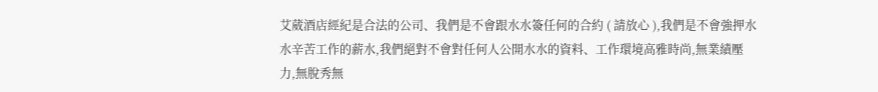艾葳酒店經紀是合法的公司、我們是不會跟水水簽任何的合約 ( 請放心 ),我們是不會強押水水辛苦工作的薪水,我們絕對不會對任何人公開水水的資料、工作環境高雅時尚,無業績壓力,無脫秀無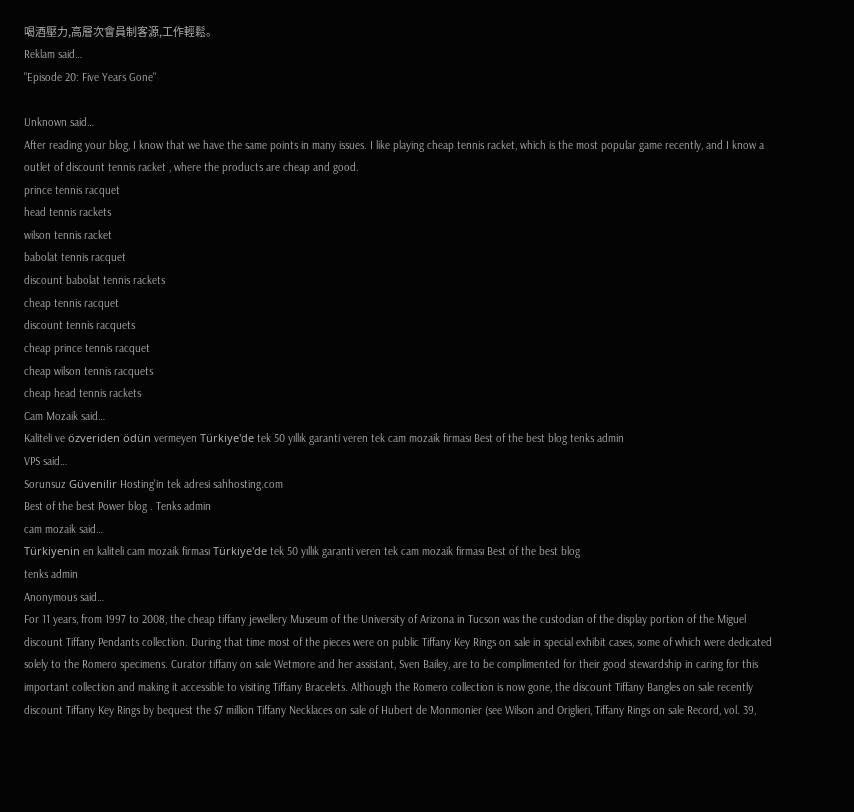喝酒壓力,高層次會員制客源,工作輕鬆。
Reklam said…
"Episode 20: Five Years Gone"

Unknown said…
After reading your blog, I know that we have the same points in many issues. I like playing cheap tennis racket, which is the most popular game recently, and I know a outlet of discount tennis racket , where the products are cheap and good.
prince tennis racquet
head tennis rackets
wilson tennis racket
babolat tennis racquet
discount babolat tennis rackets
cheap tennis racquet
discount tennis racquets
cheap prince tennis racquet
cheap wilson tennis racquets
cheap head tennis rackets
Cam Mozaik said…
Kaliteli ve özveriden ödün vermeyen Türkiye'de tek 50 yıllık garanti veren tek cam mozaik firması Best of the best blog tenks admin
VPS said…
Sorunsuz Güvenilir Hosting'in tek adresi sahhosting.com
Best of the best Power blog . Tenks admin
cam mozaik said…
Türkiyenin en kaliteli cam mozaik firması Türkiye'de tek 50 yıllık garanti veren tek cam mozaik firması Best of the best blog
tenks admin
Anonymous said…
For 11 years, from 1997 to 2008, the cheap tiffany jewellery Museum of the University of Arizona in Tucson was the custodian of the display portion of the Miguel discount Tiffany Pendants collection. During that time most of the pieces were on public Tiffany Key Rings on sale in special exhibit cases, some of which were dedicated solely to the Romero specimens. Curator tiffany on sale Wetmore and her assistant, Sven Bailey, are to be complimented for their good stewardship in caring for this important collection and making it accessible to visiting Tiffany Bracelets. Although the Romero collection is now gone, the discount Tiffany Bangles on sale recently discount Tiffany Key Rings by bequest the $7 million Tiffany Necklaces on sale of Hubert de Monmonier (see Wilson and Origlieri, Tiffany Rings on sale Record, vol. 39,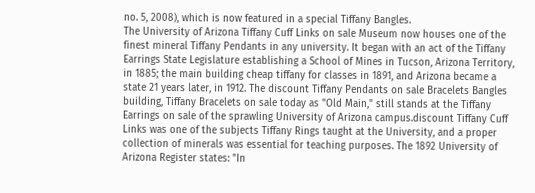no. 5, 2008), which is now featured in a special Tiffany Bangles.
The University of Arizona Tiffany Cuff Links on sale Museum now houses one of the finest mineral Tiffany Pendants in any university. It began with an act of the Tiffany Earrings State Legislature establishing a School of Mines in Tucson, Arizona Territory, in 1885; the main building cheap tiffany for classes in 1891, and Arizona became a state 21 years later, in 1912. The discount Tiffany Pendants on sale Bracelets Bangles building, Tiffany Bracelets on sale today as "Old Main," still stands at the Tiffany Earrings on sale of the sprawling University of Arizona campus.discount Tiffany Cuff Links was one of the subjects Tiffany Rings taught at the University, and a proper collection of minerals was essential for teaching purposes. The 1892 University of Arizona Register states: "In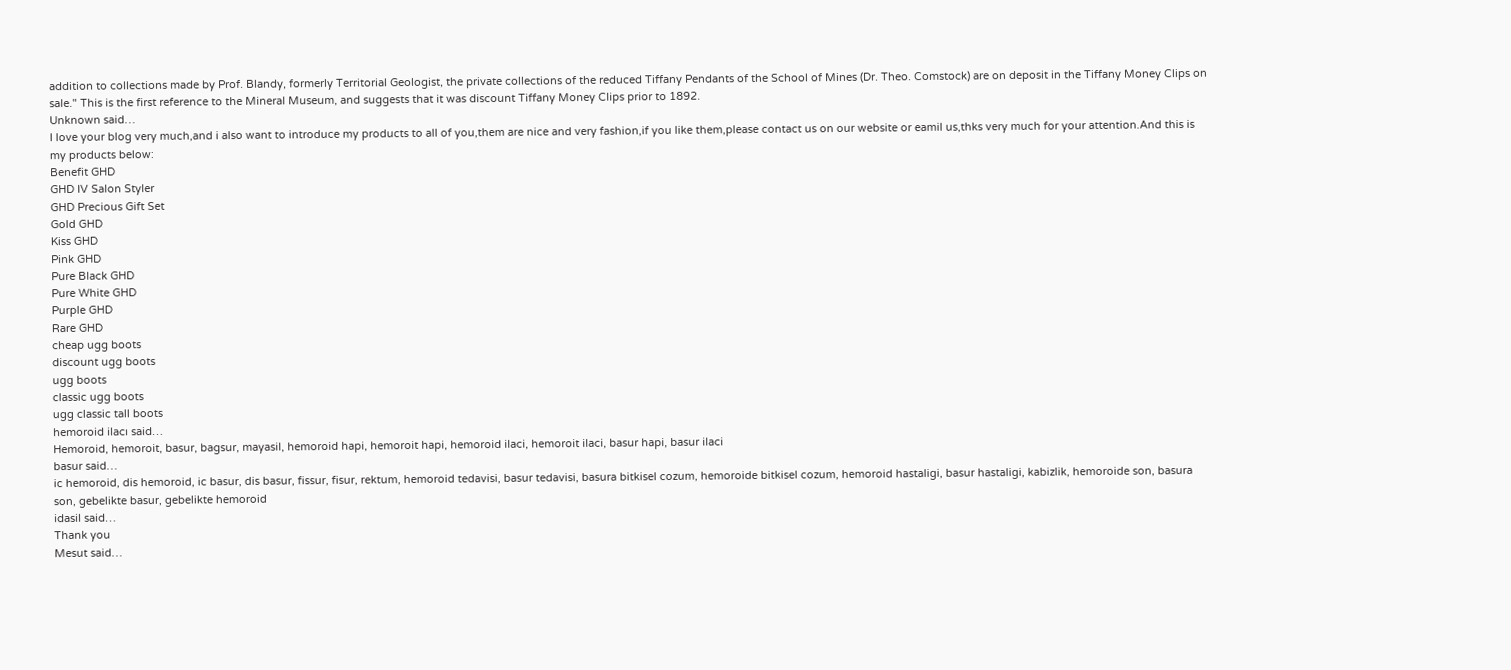addition to collections made by Prof. Blandy, formerly Territorial Geologist, the private collections of the reduced Tiffany Pendants of the School of Mines (Dr. Theo. Comstock) are on deposit in the Tiffany Money Clips on sale." This is the first reference to the Mineral Museum, and suggests that it was discount Tiffany Money Clips prior to 1892.
Unknown said…
I love your blog very much,and i also want to introduce my products to all of you,them are nice and very fashion,if you like them,please contact us on our website or eamil us,thks very much for your attention.And this is my products below:
Benefit GHD
GHD IV Salon Styler
GHD Precious Gift Set
Gold GHD
Kiss GHD
Pink GHD
Pure Black GHD
Pure White GHD
Purple GHD
Rare GHD
cheap ugg boots
discount ugg boots
ugg boots
classic ugg boots
ugg classic tall boots
hemoroid ilacı said…
Hemoroid, hemoroit, basur, bagsur, mayasil, hemoroid hapi, hemoroit hapi, hemoroid ilaci, hemoroit ilaci, basur hapi, basur ilaci
basur said…
ic hemoroid, dis hemoroid, ic basur, dis basur, fissur, fisur, rektum, hemoroid tedavisi, basur tedavisi, basura bitkisel cozum, hemoroide bitkisel cozum, hemoroid hastaligi, basur hastaligi, kabizlik, hemoroide son, basura son, gebelikte basur, gebelikte hemoroid
idasil said…
Thank you
Mesut said…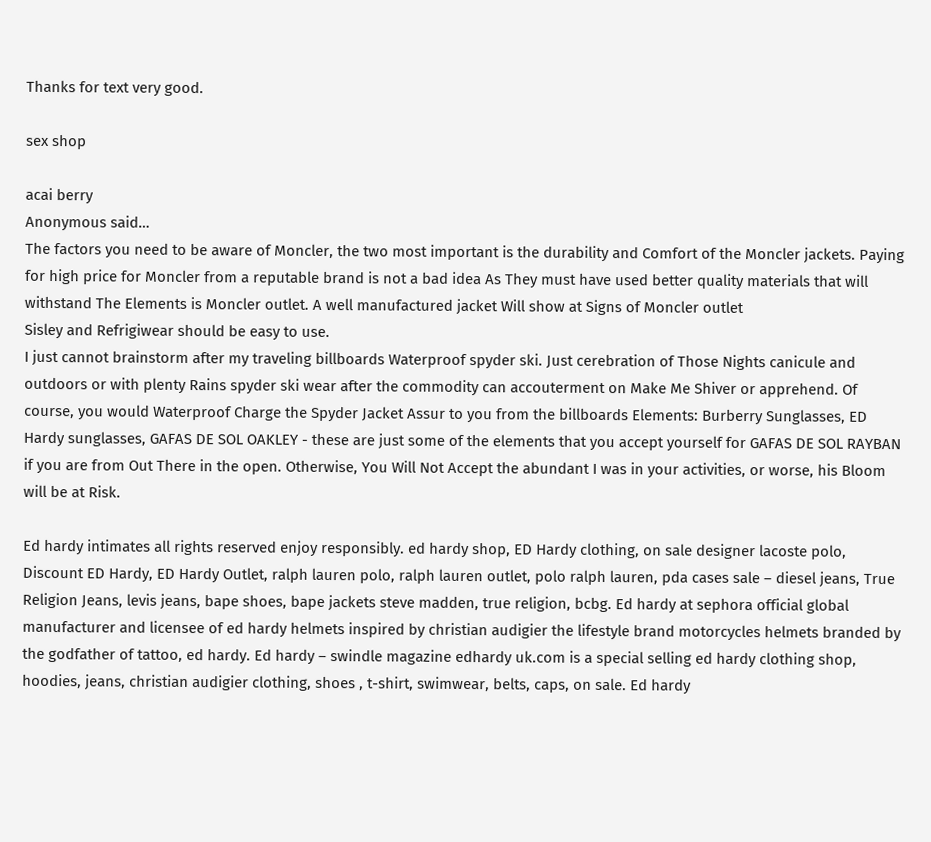Thanks for text very good.

sex shop

acai berry
Anonymous said…
The factors you need to be aware of Moncler, the two most important is the durability and Comfort of the Moncler jackets. Paying for high price for Moncler from a reputable brand is not a bad idea As They must have used better quality materials that will withstand The Elements is Moncler outlet. A well manufactured jacket Will show at Signs of Moncler outlet
Sisley and Refrigiwear should be easy to use.
I just cannot brainstorm after my traveling billboards Waterproof spyder ski. Just cerebration of Those Nights canicule and outdoors or with plenty Rains spyder ski wear after the commodity can accouterment on Make Me Shiver or apprehend. Of course, you would Waterproof Charge the Spyder Jacket Assur to you from the billboards Elements: Burberry Sunglasses, ED Hardy sunglasses, GAFAS DE SOL OAKLEY - these are just some of the elements that you accept yourself for GAFAS DE SOL RAYBAN if you are from Out There in the open. Otherwise, You Will Not Accept the abundant I was in your activities, or worse, his Bloom will be at Risk.

Ed hardy intimates all rights reserved enjoy responsibly. ed hardy shop, ED Hardy clothing, on sale designer lacoste polo, Discount ED Hardy, ED Hardy Outlet, ralph lauren polo, ralph lauren outlet, polo ralph lauren, pda cases sale – diesel jeans, True Religion Jeans, levis jeans, bape shoes, bape jackets steve madden, true religion, bcbg. Ed hardy at sephora official global manufacturer and licensee of ed hardy helmets inspired by christian audigier the lifestyle brand motorcycles helmets branded by the godfather of tattoo, ed hardy. Ed hardy – swindle magazine edhardy uk.com is a special selling ed hardy clothing shop, hoodies, jeans, christian audigier clothing, shoes , t-shirt, swimwear, belts, caps, on sale. Ed hardy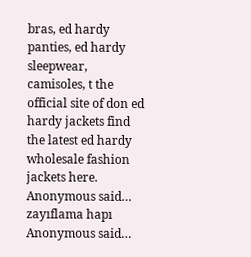bras, ed hardy panties, ed hardy sleepwear, camisoles, t the official site of don ed hardy jackets find the latest ed hardy wholesale fashion jackets here.
Anonymous said…
zayıflama hapı
Anonymous said…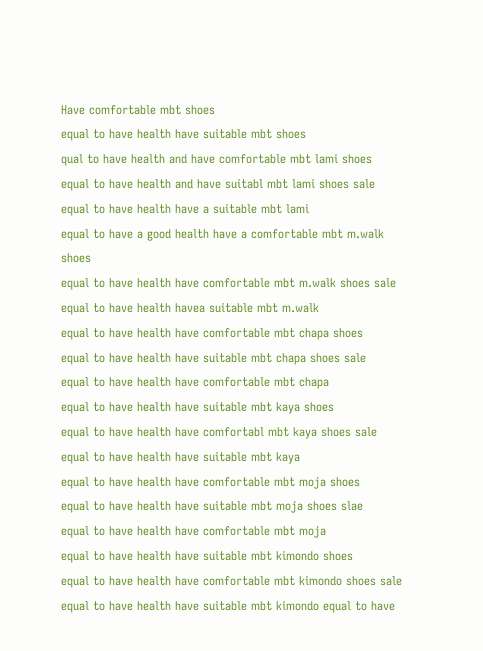Have comfortable mbt shoes
equal to have health have suitable mbt shoes
qual to have health and have comfortable mbt lami shoes
equal to have health and have suitabl mbt lami shoes sale
equal to have health have a suitable mbt lami
equal to have a good health have a comfortable mbt m.walk shoes
equal to have health have comfortable mbt m.walk shoes sale
equal to have health havea suitable mbt m.walk
equal to have health have comfortable mbt chapa shoes
equal to have health have suitable mbt chapa shoes sale
equal to have health have comfortable mbt chapa
equal to have health have suitable mbt kaya shoes
equal to have health have comfortabl mbt kaya shoes sale
equal to have health have suitable mbt kaya
equal to have health have comfortable mbt moja shoes
equal to have health have suitable mbt moja shoes slae
equal to have health have comfortable mbt moja
equal to have health have suitable mbt kimondo shoes
equal to have health have comfortable mbt kimondo shoes sale
equal to have health have suitable mbt kimondo equal to have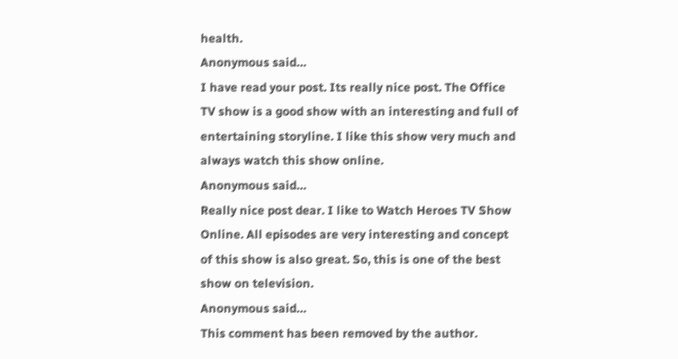health.
Anonymous said…
I have read your post. Its really nice post. The Office TV show is a good show with an interesting and full of entertaining storyline. I like this show very much and always watch this show online.
Anonymous said…
Really nice post dear. I like to Watch Heroes TV Show Online. All episodes are very interesting and concept of this show is also great. So, this is one of the best show on television.
Anonymous said…
This comment has been removed by the author.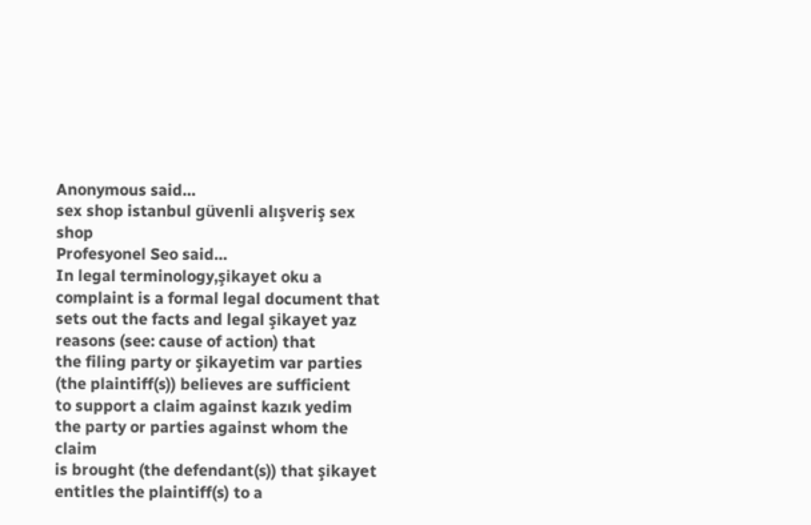Anonymous said…
sex shop istanbul güvenli alışveriş sex shop
Profesyonel Seo said…
In legal terminology,şikayet oku a complaint is a formal legal document that
sets out the facts and legal şikayet yaz reasons (see: cause of action) that
the filing party or şikayetim var parties (the plaintiff(s)) believes are sufficient
to support a claim against kazık yedim the party or parties against whom the claim
is brought (the defendant(s)) that şikayet entitles the plaintiff(s) to a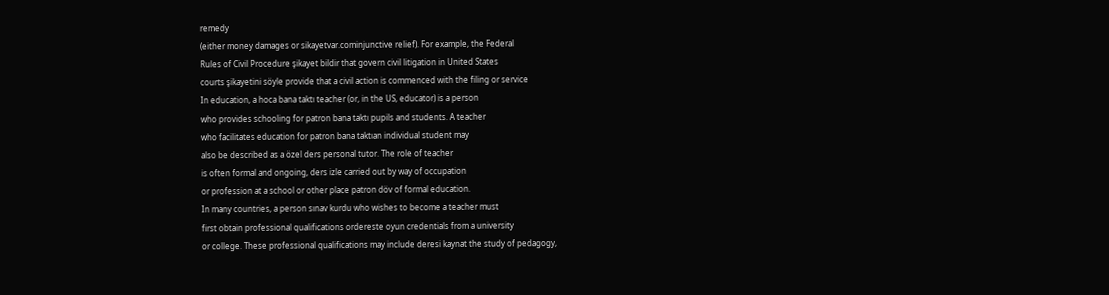remedy
(either money damages or sikayetvar.cominjunctive relief). For example, the Federal
Rules of Civil Procedure şikayet bildir that govern civil litigation in United States
courts şikayetini söyle provide that a civil action is commenced with the filing or service
In education, a hoca bana taktı teacher (or, in the US, educator) is a person
who provides schooling for patron bana taktı pupils and students. A teacher
who facilitates education for patron bana taktıan individual student may
also be described as a özel ders personal tutor. The role of teacher
is often formal and ongoing, ders izle carried out by way of occupation
or profession at a school or other place patron döv of formal education.
In many countries, a person sınav kurdu who wishes to become a teacher must
first obtain professional qualifications ordereste oyun credentials from a university
or college. These professional qualifications may include deresi kaynat the study of pedagogy,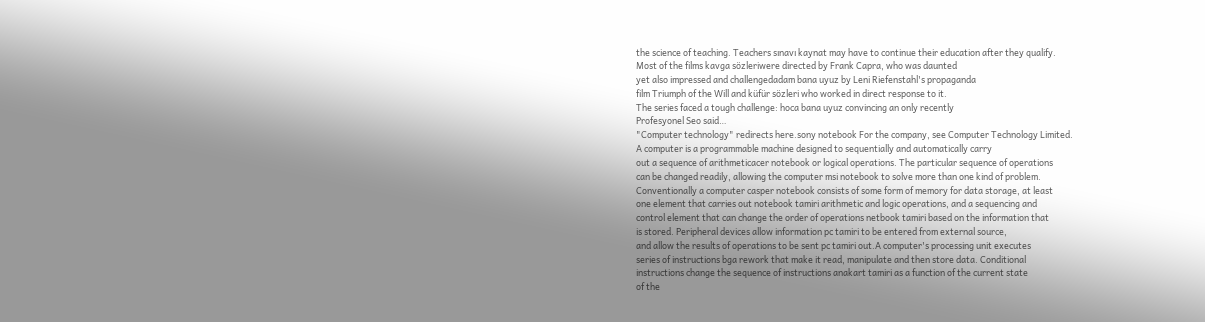the science of teaching. Teachers sınavı kaynat may have to continue their education after they qualify.
Most of the films kavga sözleriwere directed by Frank Capra, who was daunted
yet also impressed and challengedadam bana uyuz by Leni Riefenstahl's propaganda
film Triumph of the Will and küfür sözleri who worked in direct response to it.
The series faced a tough challenge: hoca bana uyuz convincing an only recently
Profesyonel Seo said…
"Computer technology" redirects here.sony notebook For the company, see Computer Technology Limited.
A computer is a programmable machine designed to sequentially and automatically carry
out a sequence of arithmeticacer notebook or logical operations. The particular sequence of operations
can be changed readily, allowing the computer msi notebook to solve more than one kind of problem.
Conventionally a computer casper notebook consists of some form of memory for data storage, at least
one element that carries out notebook tamiri arithmetic and logic operations, and a sequencing and
control element that can change the order of operations netbook tamiri based on the information that
is stored. Peripheral devices allow information pc tamiri to be entered from external source,
and allow the results of operations to be sent pc tamiri out.A computer's processing unit executes
series of instructions bga rework that make it read, manipulate and then store data. Conditional
instructions change the sequence of instructions anakart tamiri as a function of the current state
of the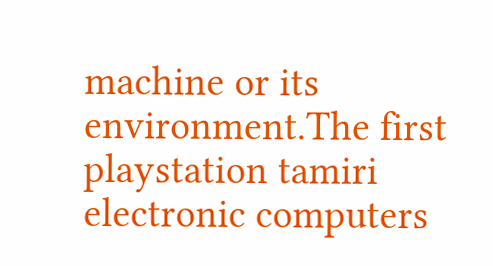machine or its environment.The first playstation tamiri electronic computers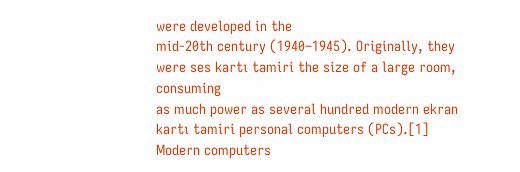were developed in the
mid-20th century (1940–1945). Originally, they were ses kartı tamiri the size of a large room, consuming
as much power as several hundred modern ekran kartı tamiri personal computers (PCs).[1]
Modern computers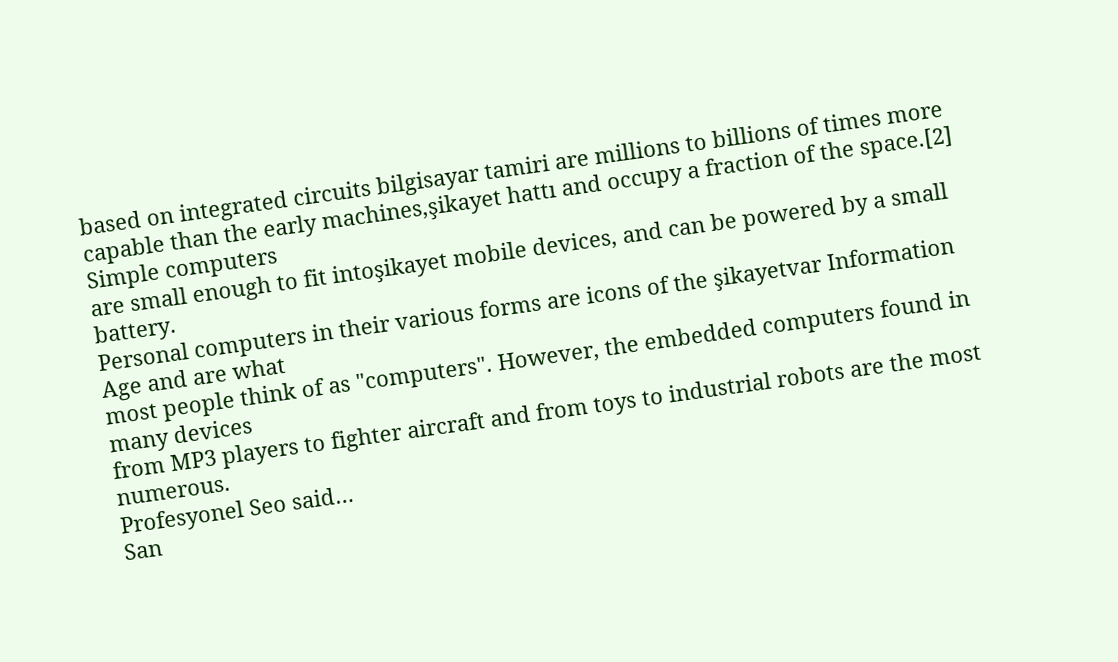based on integrated circuits bilgisayar tamiri are millions to billions of times more
capable than the early machines,şikayet hattı and occupy a fraction of the space.[2] Simple computers
are small enough to fit intoşikayet mobile devices, and can be powered by a small battery.
Personal computers in their various forms are icons of the şikayetvar Information Age and are what
most people think of as "computers". However, the embedded computers found in many devices
from MP3 players to fighter aircraft and from toys to industrial robots are the most numerous.
Profesyonel Seo said…
San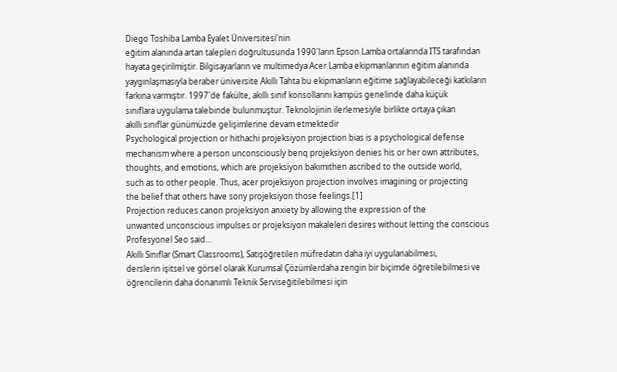Diego Toshiba Lamba Eyalet Üniversitesi'nin
eğitim alanında artan talepleri doğrultusunda 1990'ların Epson Lamba ortalarında ITS tarafından
hayata geçirilmiştir. Bilgisayarların ve multimedya Acer Lamba ekipmanlarının eğitim alanında
yaygınlaşmasıyla beraber üniversite Akıllı Tahta bu ekipmanların eğitime sağlayabileceği katkıların
farkına varmıştır. 1997'de fakülte, akıllı sınıf konsollarını kampüs genelinde daha küçük
sınıflara uygulama talebinde bulunmuştur. Teknolojinin ilerlemesiyle birlikte ortaya çıkan
akıllı sınıflar günümüzde gelişimlerine devam etmektedir
Psychological projection or hithachi projeksiyon projection bias is a psychological defense
mechanism where a person unconsciously benq projeksiyon denies his or her own attributes,
thoughts, and emotions, which are projeksiyon bakımıthen ascribed to the outside world,
such as to other people. Thus, acer projeksiyon projection involves imagining or projecting
the belief that others have sony projeksiyon those feelings.[1]
Projection reduces canon projeksiyon anxiety by allowing the expression of the
unwanted unconscious impulses or projeksiyon makaleleri desires without letting the conscious
Profesyonel Seo said…
Akıllı Sınıflar (Smart Classrooms), Satışöğretilen müfredatın daha iyi uygulanabilmesi,
derslerin işitsel ve görsel olarak Kurumsal Çözümlerdaha zengin bir biçimde öğretilebilmesi ve
öğrencilerin daha donanımlı Teknik Serviseğitilebilmesi için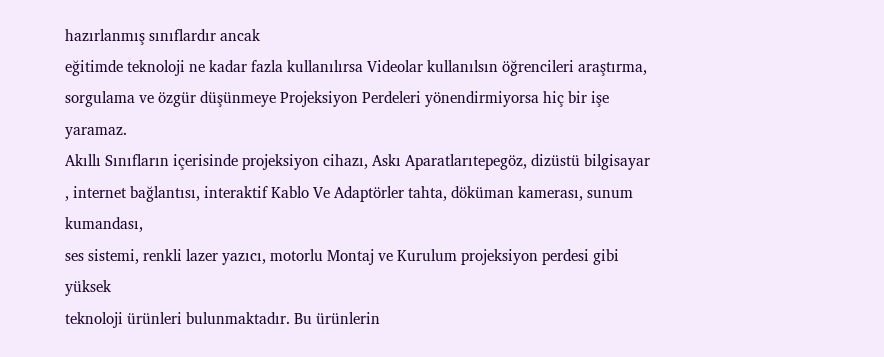hazırlanmış sınıflardır ancak
eğitimde teknoloji ne kadar fazla kullanılırsa Videolar kullanılsın öğrencileri araştırma,
sorgulama ve özgür düşünmeye Projeksiyon Perdeleri yönendirmiyorsa hiç bir işe yaramaz.
Akıllı Sınıfların içerisinde projeksiyon cihazı, Askı Aparatlarıtepegöz, dizüstü bilgisayar
, internet bağlantısı, interaktif Kablo Ve Adaptörler tahta, döküman kamerası, sunum kumandası,
ses sistemi, renkli lazer yazıcı, motorlu Montaj ve Kurulum projeksiyon perdesi gibi yüksek
teknoloji ürünleri bulunmaktadır. Bu ürünlerin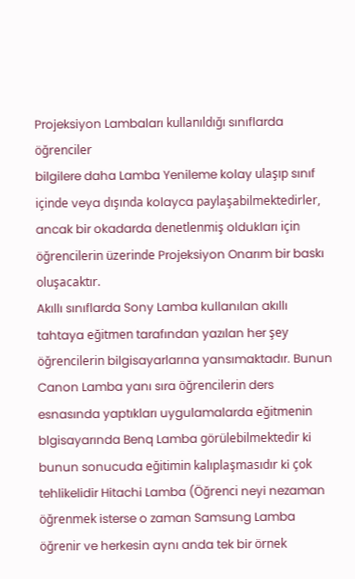Projeksiyon Lambaları kullanıldığı sınıflarda öğrenciler
bilgilere daha Lamba Yenileme kolay ulaşıp sınıf içinde veya dışında kolayca paylaşabilmektedirler,
ancak bir okadarda denetlenmiş oldukları için öğrencilerin üzerinde Projeksiyon Onarım bir baskı oluşacaktır.
Akıllı sınıflarda Sony Lamba kullanılan akıllı tahtaya eğitmen tarafından yazılan her şey
öğrencilerin bilgisayarlarına yansımaktadır. Bunun Canon Lamba yanı sıra öğrencilerin ders
esnasında yaptıkları uygulamalarda eğitmenin blgisayarında Benq Lamba görülebilmektedir ki
bunun sonucuda eğitimin kalıplaşmasıdır ki çok tehlikelidir Hitachi Lamba (Öğrenci neyi nezaman
öğrenmek isterse o zaman Samsung Lamba öğrenir ve herkesin aynı anda tek bir örnek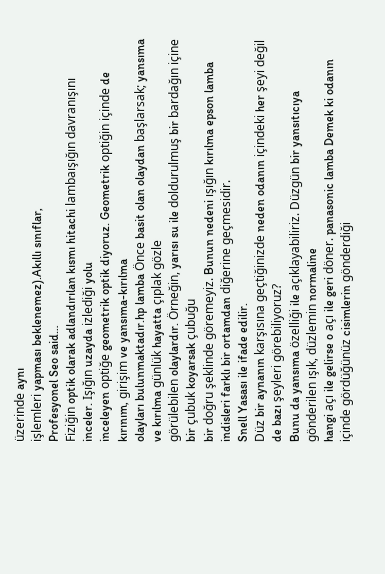üzerinde aynı
işlemleri yapması beklenemez).Akıllı sınıflar,
Profesyonel Seo said…
Fiziğin optik olarak adlandırılan kısmı hitachi lambaışığın davranışını inceler. Işığın uzayda izlediği yolu
inceleyen optiğe geometrik optik diyoruz. Geometrik optiğin içinde de kırınım, girişim ve yansıma-kırılma
olayları bulunmaktadır.hp lamba Önce basit olan olaydan başlarsak; yansıma ve kırılma günlük hayatta çıplak gözle
görülebilen olaylardır. Örneğin, yarısı su ile doldurulmuş bir bardağın içine bir çubuk koyarsak çubuğu
bir doğru şeklinde göremeyiz. Bunun nedeni ışığın kırılma epson lamba indisleri farklı bir ortamdan diğerine geçmesidir.
Snell Yasası ile ifade edilir.
Düz bir aynanın karşısına geçtiğinizde neden odanın içindeki her şeyi değil de bazı şeyleri görebiliyoruz?
Bunu da yansıma özelliği ile açıklayabiliriz. Düzgün bir yansıtıcıya gönderilen ışık, düzlemin normaline
hangi açı ile gelirse o açı ile geri döner. panasonic lamba Demek ki odanın içinde gördüğünüz cisimlerin gönderdiği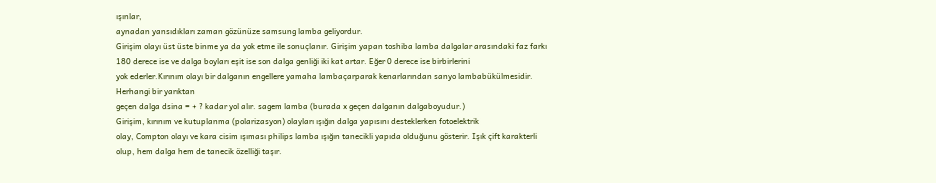ışınlar,
aynadan yansıdıkları zaman gözünüze samsung lamba geliyordur.
Girişim olayı üst üste binme ya da yok etme ile sonuçlanır. Girişim yapan toshiba lamba dalgalar arasındaki faz farkı
180 derece ise ve dalga boyları eşit ise son dalga genliği iki kat artar. Eğer 0 derece ise birbirlerini
yok ederler.Kırınım olayı bir dalganın engellere yamaha lambaçarparak kenarlarından sanyo lambabükülmesidir. Herhangi bir yarıktan
geçen dalga dsina = + ? kadar yol alır. sagem lamba (burada x geçen dalganın dalgaboyudur.)
Girişim, kırınım ve kutuplanma (polarizasyon) olayları ışığın dalga yapısını desteklerken fotoelektrik
olay, Compton olayı ve kara cisim ışıması philips lamba ışığın tanecikli yapıda olduğunu gösterir. Işık çift karakterli
olup, hem dalga hem de tanecik özelliği taşır.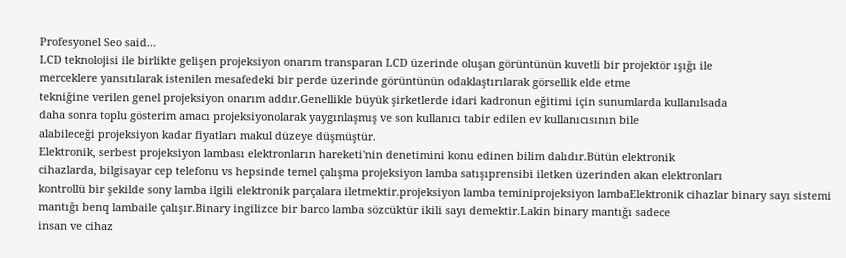Profesyonel Seo said…
LCD teknolojisi ile birlikte gelişen projeksiyon onarım transparan LCD üzerinde oluşan görüntünün kuvetli bir projektör ışığı ile
merceklere yansıtılarak istenilen mesafedeki bir perde üzerinde görüntünün odaklaştırılarak görsellik elde etme
tekniğine verilen genel projeksiyon onarım addır.Genellikle büyük şirketlerde idari kadronun eğitimi için sunumlarda kullanılsada
daha sonra toplu gösterim amacı projeksiyonolarak yaygınlaşmış ve son kullanıcı tabir edilen ev kullanıcısının bile
alabileceği projeksiyon kadar fiyatları makul düzeye düşmüştür.
Elektronik, serbest projeksiyon lambası elektronların hareketi'nin denetimini konu edinen bilim dalıdır.Bütün elektronik
cihazlarda, bilgisayar cep telefonu vs hepsinde temel çalışma projeksiyon lamba satışıprensibi iletken üzerinden akan elektronları
kontrollü bir şekilde sony lamba ilgili elektronik parçalara iletmektir.projeksiyon lamba teminiprojeksiyon lambaElektronik cihazlar binary sayı sistemi
mantığı benq lambaile çalışır.Binary ingilizce bir barco lamba sözcüktür ikili sayı demektir.Lakin binary mantığı sadece
insan ve cihaz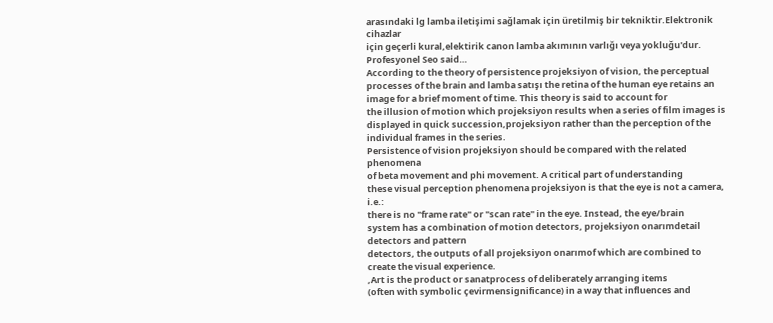arasındaki lg lamba iletişimi sağlamak için üretilmiş bir tekniktir.Elektronik cihazlar
için geçerli kural,elektirik canon lamba akımının varlığı veya yokluğu'dur.
Profesyonel Seo said…
According to the theory of persistence projeksiyon of vision, the perceptual
processes of the brain and lamba satışı the retina of the human eye retains an
image for a brief moment of time. This theory is said to account for
the illusion of motion which projeksiyon results when a series of film images is
displayed in quick succession,projeksiyon rather than the perception of the
individual frames in the series.
Persistence of vision projeksiyon should be compared with the related phenomena
of beta movement and phi movement. A critical part of understanding
these visual perception phenomena projeksiyon is that the eye is not a camera, i.e.:
there is no "frame rate" or "scan rate" in the eye. Instead, the eye/brain
system has a combination of motion detectors, projeksiyon onarımdetail detectors and pattern
detectors, the outputs of all projeksiyon onarımof which are combined to create the visual experience.
,Art is the product or sanatprocess of deliberately arranging items
(often with symbolic çevirmensignificance) in a way that influences and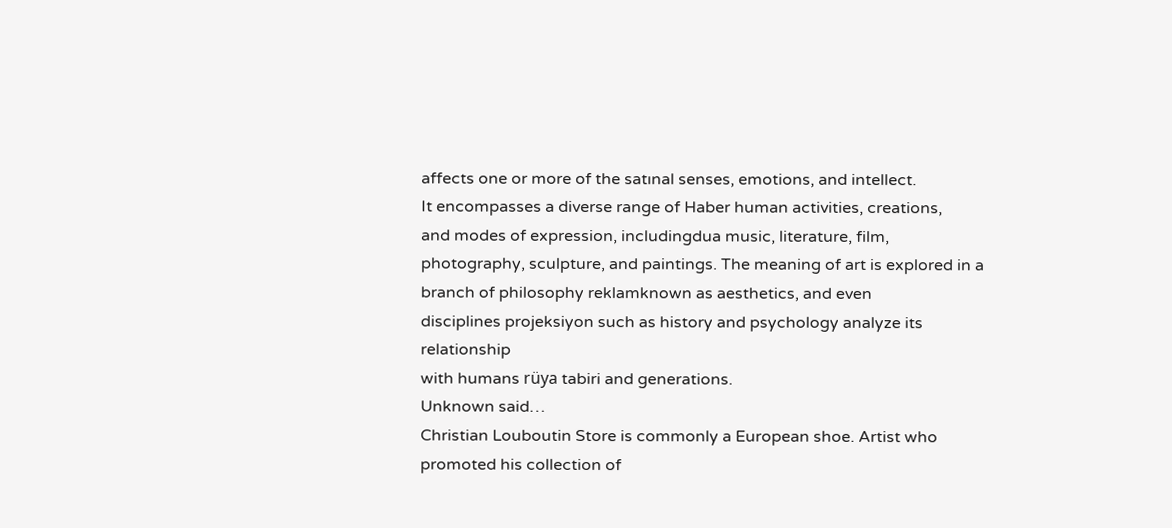affects one or more of the satınal senses, emotions, and intellect.
It encompasses a diverse range of Haber human activities, creations,
and modes of expression, includingdua music, literature, film,
photography, sculpture, and paintings. The meaning of art is explored in a branch of philosophy reklamknown as aesthetics, and even
disciplines projeksiyon such as history and psychology analyze its relationship
with humans rüya tabiri and generations.
Unknown said…
Christian Louboutin Store is commonly a European shoe. Artist who promoted his collection of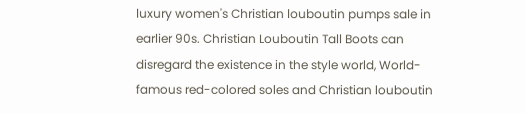luxury women's Christian louboutin pumps sale in earlier 90s. Christian Louboutin Tall Boots can disregard the existence in the style world, World-famous red-colored soles and Christian louboutin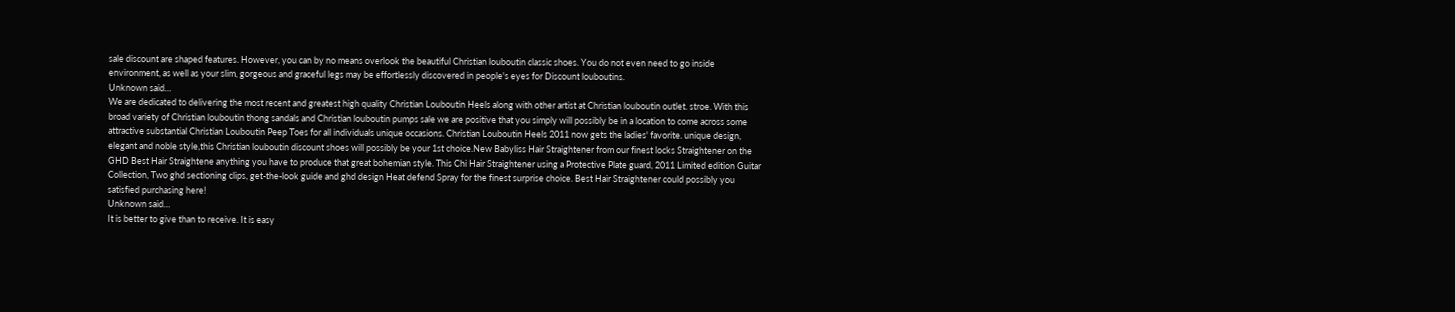sale discount are shaped features. However, you can by no means overlook the beautiful Christian louboutin classic shoes. You do not even need to go inside environment, as well as your slim, gorgeous and graceful legs may be effortlessly discovered in people's eyes for Discount louboutins.
Unknown said…
We are dedicated to delivering the most recent and greatest high quality Christian Louboutin Heels along with other artist at Christian louboutin outlet. stroe. With this broad variety of Christian louboutin thong sandals and Christian louboutin pumps sale we are positive that you simply will possibly be in a location to come across some attractive substantial Christian Louboutin Peep Toes for all individuals unique occasions. Christian Louboutin Heels 2011 now gets the ladies' favorite. unique design, elegant and noble style,this Christian louboutin discount shoes will possibly be your 1st choice.New Babyliss Hair Straightener from our finest locks Straightener on the GHD Best Hair Straightene anything you have to produce that great bohemian style. This Chi Hair Straightener using a Protective Plate guard, 2011 Limited edition Guitar Collection, Two ghd sectioning clips, get-the-look guide and ghd design Heat defend Spray for the finest surprise choice. Best Hair Straightener could possibly you satisfied purchasing here!
Unknown said…
It is better to give than to receive. It is easy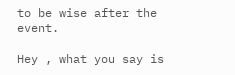to be wise after the event.

Hey , what you say is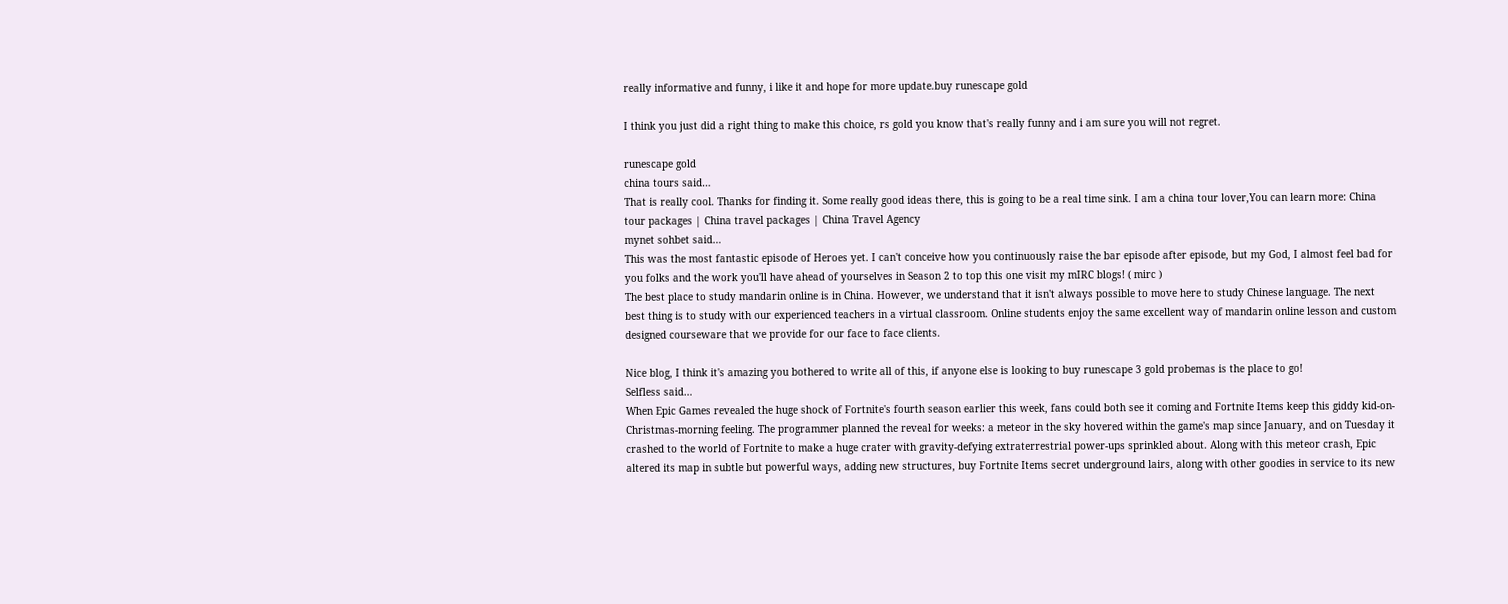really informative and funny, i like it and hope for more update.buy runescape gold

I think you just did a right thing to make this choice, rs gold you know that's really funny and i am sure you will not regret.

runescape gold
china tours said…
That is really cool. Thanks for finding it. Some really good ideas there, this is going to be a real time sink. I am a china tour lover,You can learn more: China tour packages | China travel packages | China Travel Agency
mynet sohbet said…
This was the most fantastic episode of Heroes yet. I can't conceive how you continuously raise the bar episode after episode, but my God, I almost feel bad for you folks and the work you'll have ahead of yourselves in Season 2 to top this one visit my mIRC blogs! ( mirc )
The best place to study mandarin online is in China. However, we understand that it isn't always possible to move here to study Chinese language. The next best thing is to study with our experienced teachers in a virtual classroom. Online students enjoy the same excellent way of mandarin online lesson and custom designed courseware that we provide for our face to face clients.

Nice blog, I think it's amazing you bothered to write all of this, if anyone else is looking to buy runescape 3 gold probemas is the place to go!
Selfless said…
When Epic Games revealed the huge shock of Fortnite's fourth season earlier this week, fans could both see it coming and Fortnite Items keep this giddy kid-on-Christmas-morning feeling. The programmer planned the reveal for weeks: a meteor in the sky hovered within the game's map since January, and on Tuesday it crashed to the world of Fortnite to make a huge crater with gravity-defying extraterrestrial power-ups sprinkled about. Along with this meteor crash, Epic altered its map in subtle but powerful ways, adding new structures, buy Fortnite Items secret underground lairs, along with other goodies in service to its new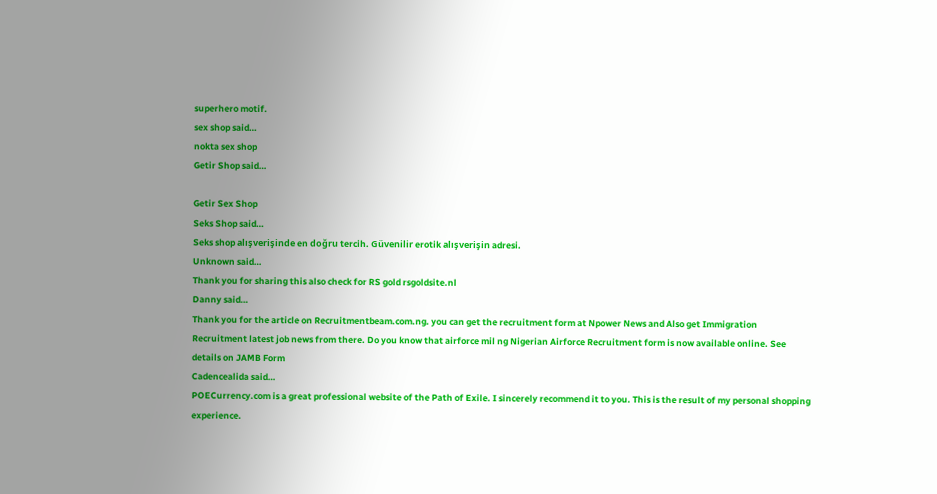superhero motif.
sex shop said…
nokta sex shop
Getir Shop said…

Getir Sex Shop
Seks Shop said…
Seks shop alışverişinde en doğru tercih. Güvenilir erotik alışverişin adresi.
Unknown said…
Thank you for sharing this also check for RS gold rsgoldsite.nl
Danny said…
Thank you for the article on Recruitmentbeam.com.ng. you can get the recruitment form at Npower News and Also get Immigration Recruitment latest job news from there. Do you know that airforce mil ng Nigerian Airforce Recruitment form is now available online. See details on JAMB Form
Cadencealida said…
POECurrency.com is a great professional website of the Path of Exile. I sincerely recommend it to you. This is the result of my personal shopping experience.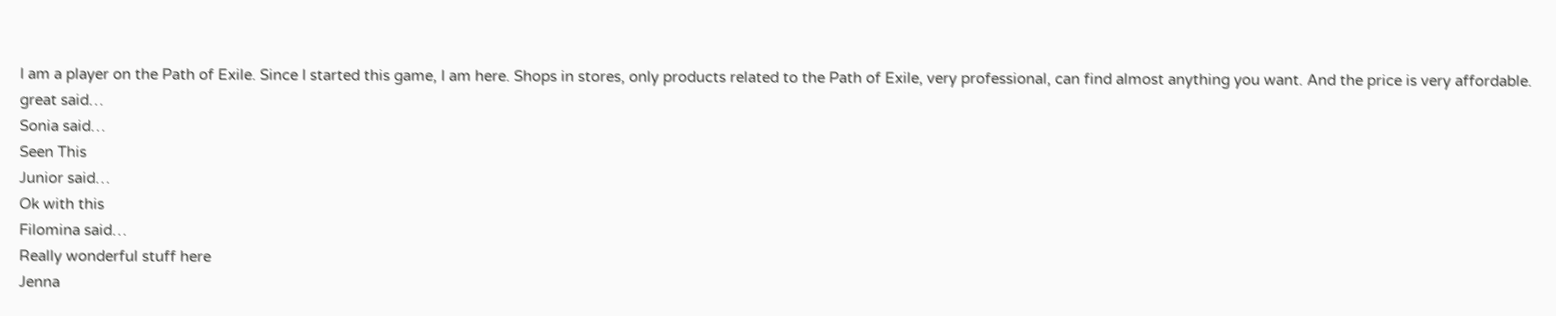I am a player on the Path of Exile. Since I started this game, I am here. Shops in stores, only products related to the Path of Exile, very professional, can find almost anything you want. And the price is very affordable.
great said…
Sonia said…
Seen This
Junior said…
Ok with this
Filomina said…
Really wonderful stuff here
Jenna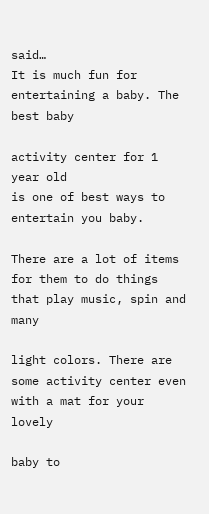said…
It is much fun for entertaining a baby. The best baby

activity center for 1 year old
is one of best ways to entertain you baby.

There are a lot of items for them to do things that play music, spin and many

light colors. There are some activity center even with a mat for your lovely

baby to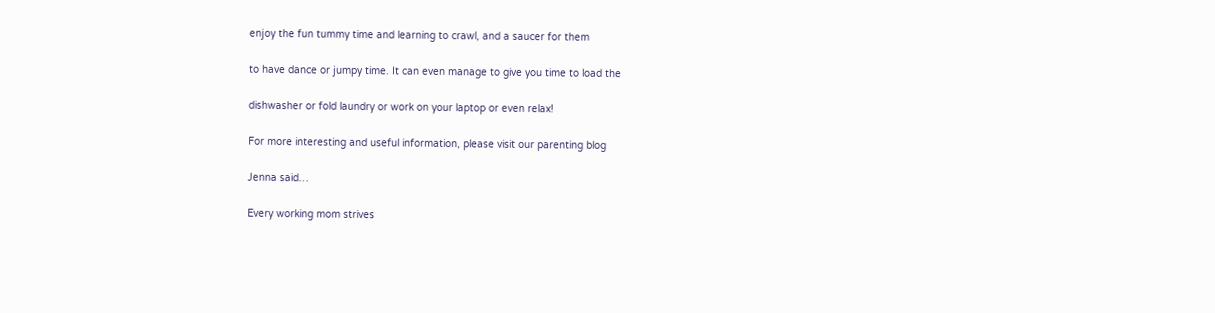enjoy the fun tummy time and learning to crawl, and a saucer for them

to have dance or jumpy time. It can even manage to give you time to load the

dishwasher or fold laundry or work on your laptop or even relax!

For more interesting and useful information, please visit our parenting blog

Jenna said…

Every working mom strives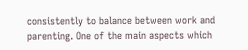consistently to balance between work and parenting. One of the main aspects which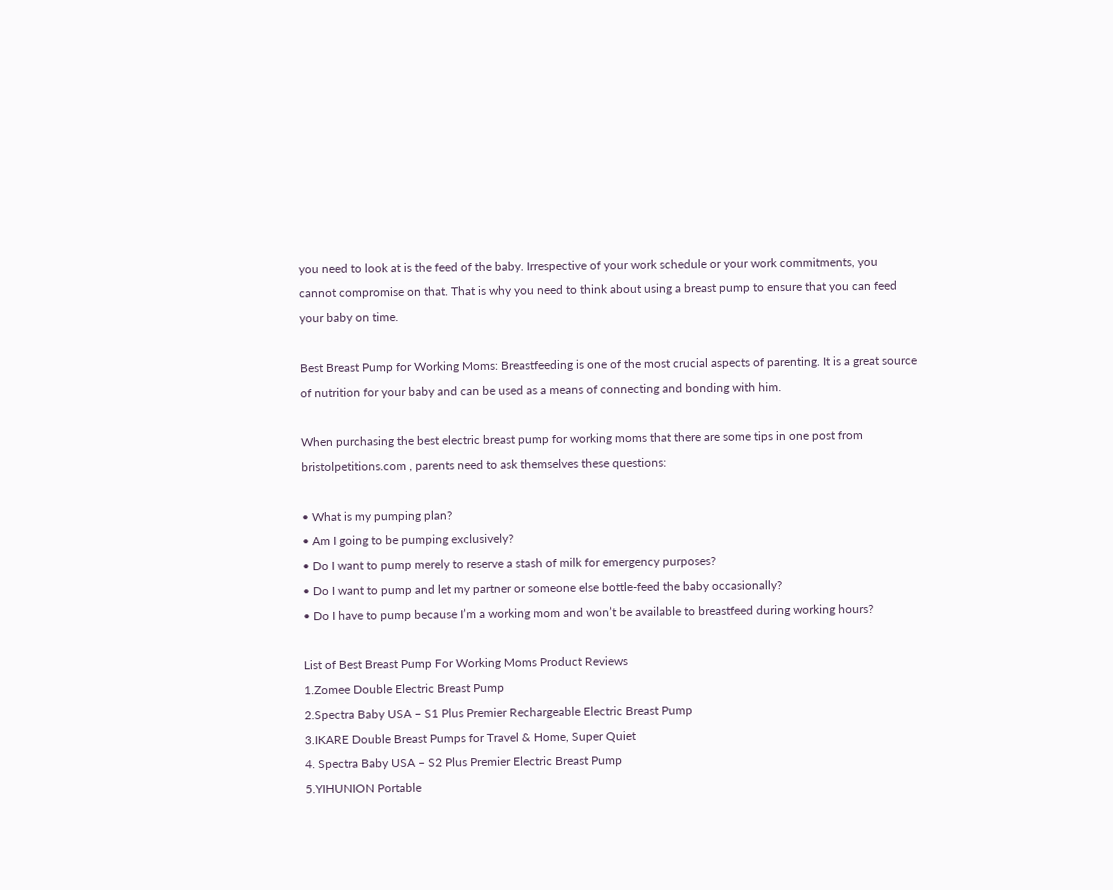you need to look at is the feed of the baby. Irrespective of your work schedule or your work commitments, you cannot compromise on that. That is why you need to think about using a breast pump to ensure that you can feed your baby on time.

Best Breast Pump for Working Moms: Breastfeeding is one of the most crucial aspects of parenting. It is a great source of nutrition for your baby and can be used as a means of connecting and bonding with him.

When purchasing the best electric breast pump for working moms that there are some tips in one post from bristolpetitions.com , parents need to ask themselves these questions:

• What is my pumping plan?
• Am I going to be pumping exclusively?
• Do I want to pump merely to reserve a stash of milk for emergency purposes?
• Do I want to pump and let my partner or someone else bottle-feed the baby occasionally?
• Do I have to pump because I’m a working mom and won’t be available to breastfeed during working hours?

List of Best Breast Pump For Working Moms Product Reviews
1.Zomee Double Electric Breast Pump
2.Spectra Baby USA – S1 Plus Premier Rechargeable Electric Breast Pump
3.IKARE Double Breast Pumps for Travel & Home, Super Quiet
4. Spectra Baby USA – S2 Plus Premier Electric Breast Pump
5.YIHUNION Portable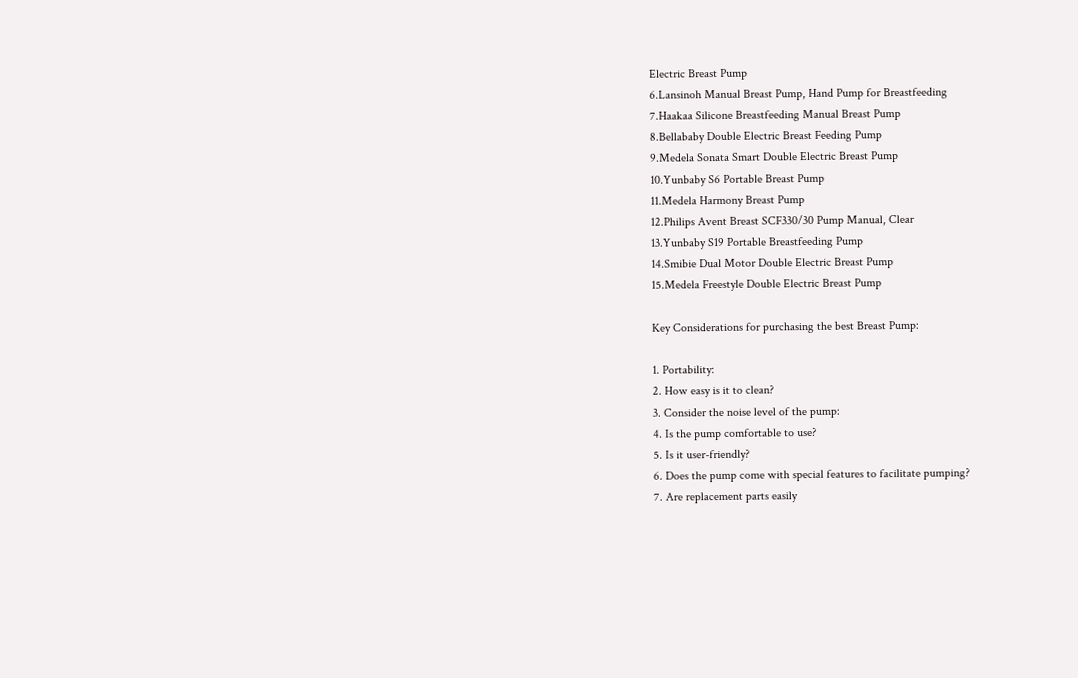Electric Breast Pump
6.Lansinoh Manual Breast Pump, Hand Pump for Breastfeeding
7.Haakaa Silicone Breastfeeding Manual Breast Pump
8.Bellababy Double Electric Breast Feeding Pump
9.Medela Sonata Smart Double Electric Breast Pump
10.Yunbaby S6 Portable Breast Pump
11.Medela Harmony Breast Pump
12.Philips Avent Breast SCF330/30 Pump Manual, Clear
13.Yunbaby S19 Portable Breastfeeding Pump
14.Smibie Dual Motor Double Electric Breast Pump
15.Medela Freestyle Double Electric Breast Pump

Key Considerations for purchasing the best Breast Pump:

1. Portability:
2. How easy is it to clean?
3. Consider the noise level of the pump:
4. Is the pump comfortable to use?
5. Is it user-friendly?
6. Does the pump come with special features to facilitate pumping?
7. Are replacement parts easily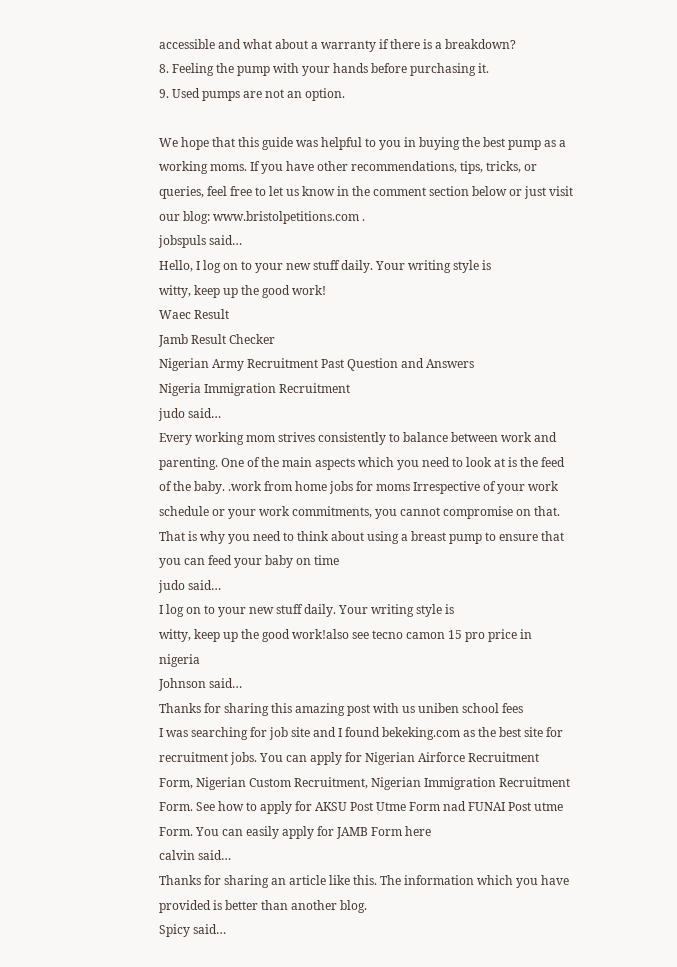accessible and what about a warranty if there is a breakdown?
8. Feeling the pump with your hands before purchasing it.
9. Used pumps are not an option.

We hope that this guide was helpful to you in buying the best pump as a working moms. If you have other recommendations, tips, tricks, or queries, feel free to let us know in the comment section below or just visit our blog: www.bristolpetitions.com .
jobspuls said…
Hello, I log on to your new stuff daily. Your writing style is
witty, keep up the good work!
Waec Result
Jamb Result Checker
Nigerian Army Recruitment Past Question and Answers
Nigeria Immigration Recruitment
judo said…
Every working mom strives consistently to balance between work and parenting. One of the main aspects which you need to look at is the feed of the baby. .work from home jobs for moms Irrespective of your work schedule or your work commitments, you cannot compromise on that. That is why you need to think about using a breast pump to ensure that you can feed your baby on time
judo said…
I log on to your new stuff daily. Your writing style is
witty, keep up the good work!also see tecno camon 15 pro price in nigeria
Johnson said…
Thanks for sharing this amazing post with us uniben school fees
I was searching for job site and I found bekeking.com as the best site for recruitment jobs. You can apply for Nigerian Airforce Recruitment Form, Nigerian Custom Recruitment, Nigerian Immigration Recruitment Form. See how to apply for AKSU Post Utme Form nad FUNAI Post utme Form. You can easily apply for JAMB Form here
calvin said…
Thanks for sharing an article like this. The information which you have provided is better than another blog.
Spicy said…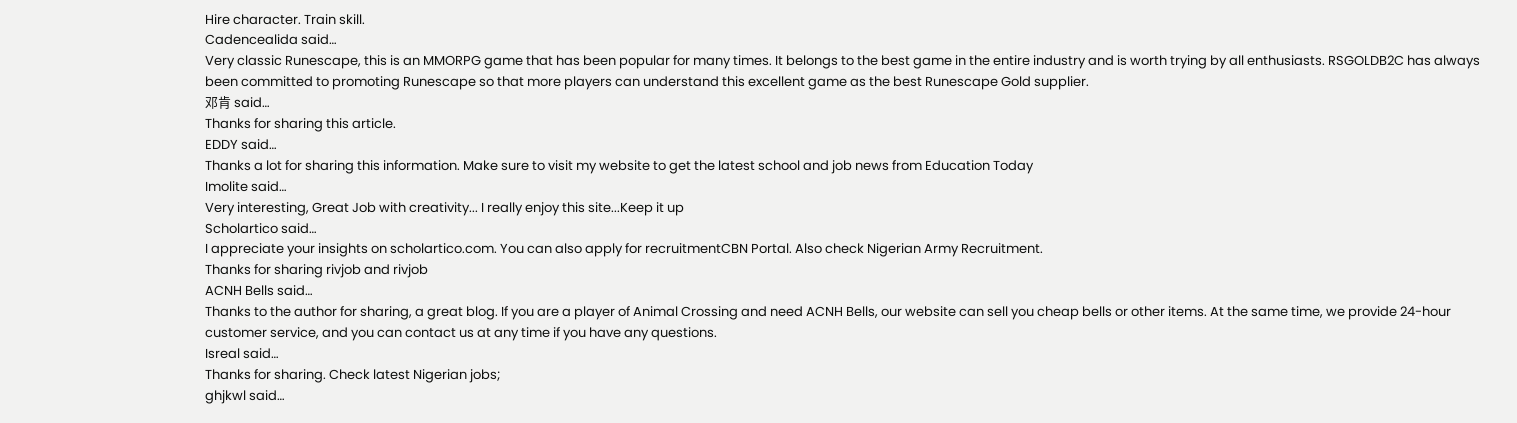Hire character. Train skill.
Cadencealida said…
Very classic Runescape, this is an MMORPG game that has been popular for many times. It belongs to the best game in the entire industry and is worth trying by all enthusiasts. RSGOLDB2C has always been committed to promoting Runescape so that more players can understand this excellent game as the best Runescape Gold supplier.
邓肯 said…
Thanks for sharing this article.
EDDY said…
Thanks a lot for sharing this information. Make sure to visit my website to get the latest school and job news from Education Today
Imolite said…
Very interesting, Great Job with creativity... I really enjoy this site...Keep it up
Scholartico said…
I appreciate your insights on scholartico.com. You can also apply for recruitmentCBN Portal. Also check Nigerian Army Recruitment.
Thanks for sharing rivjob and rivjob
ACNH Bells said…
Thanks to the author for sharing, a great blog. If you are a player of Animal Crossing and need ACNH Bells, our website can sell you cheap bells or other items. At the same time, we provide 24-hour customer service, and you can contact us at any time if you have any questions.
Isreal said…
Thanks for sharing. Check latest Nigerian jobs;
ghjkwl said…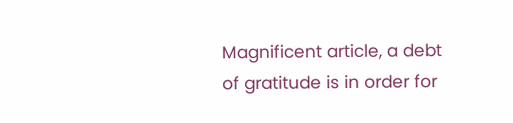Magnificent article, a debt of gratitude is in order for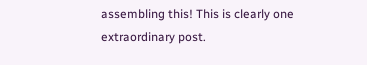assembling this! This is clearly one extraordinary post.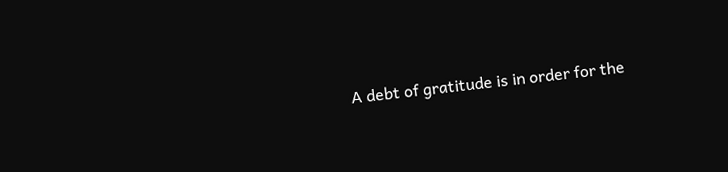A debt of gratitude is in order for the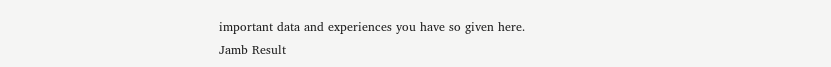important data and experiences you have so given here.
Jamb Result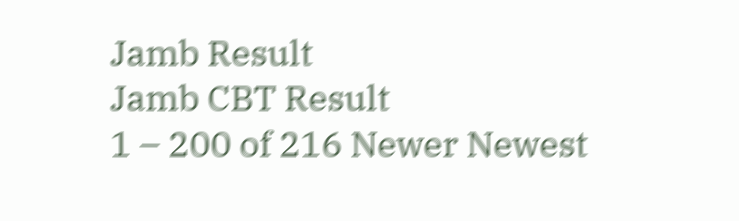Jamb Result
Jamb CBT Result
1 – 200 of 216 Newer Newest